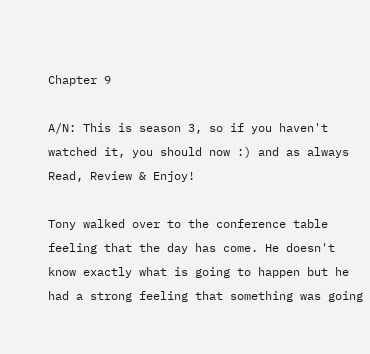Chapter 9

A/N: This is season 3, so if you haven't watched it, you should now :) and as always Read, Review & Enjoy!

Tony walked over to the conference table feeling that the day has come. He doesn't know exactly what is going to happen but he had a strong feeling that something was going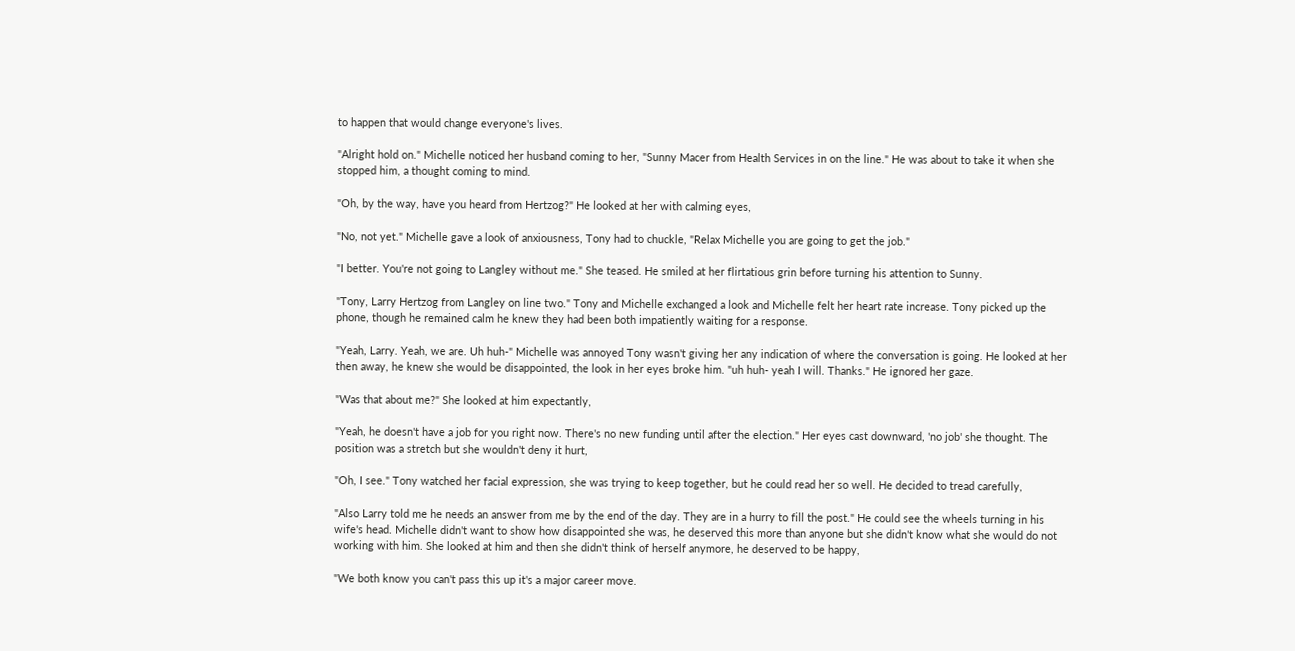to happen that would change everyone's lives.

"Alright hold on." Michelle noticed her husband coming to her, "Sunny Macer from Health Services in on the line." He was about to take it when she stopped him, a thought coming to mind.

"Oh, by the way, have you heard from Hertzog?" He looked at her with calming eyes,

"No, not yet." Michelle gave a look of anxiousness, Tony had to chuckle, "Relax Michelle you are going to get the job."

"I better. You're not going to Langley without me." She teased. He smiled at her flirtatious grin before turning his attention to Sunny.

"Tony, Larry Hertzog from Langley on line two." Tony and Michelle exchanged a look and Michelle felt her heart rate increase. Tony picked up the phone, though he remained calm he knew they had been both impatiently waiting for a response.

"Yeah, Larry. Yeah, we are. Uh huh-" Michelle was annoyed Tony wasn't giving her any indication of where the conversation is going. He looked at her then away, he knew she would be disappointed, the look in her eyes broke him. "uh huh- yeah I will. Thanks." He ignored her gaze.

"Was that about me?" She looked at him expectantly,

"Yeah, he doesn't have a job for you right now. There's no new funding until after the election." Her eyes cast downward, 'no job' she thought. The position was a stretch but she wouldn't deny it hurt,

"Oh, I see." Tony watched her facial expression, she was trying to keep together, but he could read her so well. He decided to tread carefully,

"Also Larry told me he needs an answer from me by the end of the day. They are in a hurry to fill the post." He could see the wheels turning in his wife's head. Michelle didn't want to show how disappointed she was, he deserved this more than anyone but she didn't know what she would do not working with him. She looked at him and then she didn't think of herself anymore, he deserved to be happy,

"We both know you can't pass this up it's a major career move.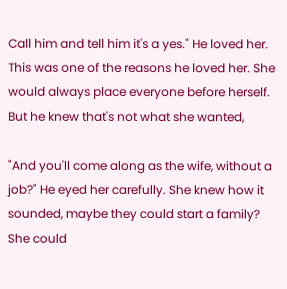Call him and tell him it's a yes." He loved her. This was one of the reasons he loved her. She would always place everyone before herself. But he knew that's not what she wanted,

"And you'll come along as the wife, without a job?" He eyed her carefully. She knew how it sounded, maybe they could start a family? She could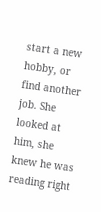start a new hobby, or find another job. She looked at him, she knew he was reading right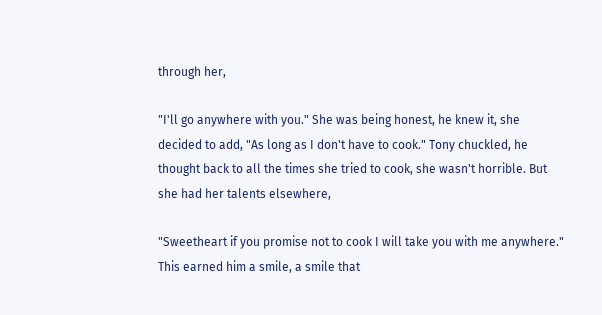through her,

"I'll go anywhere with you." She was being honest, he knew it, she decided to add, "As long as I don't have to cook." Tony chuckled, he thought back to all the times she tried to cook, she wasn't horrible. But she had her talents elsewhere,

"Sweetheart if you promise not to cook I will take you with me anywhere." This earned him a smile, a smile that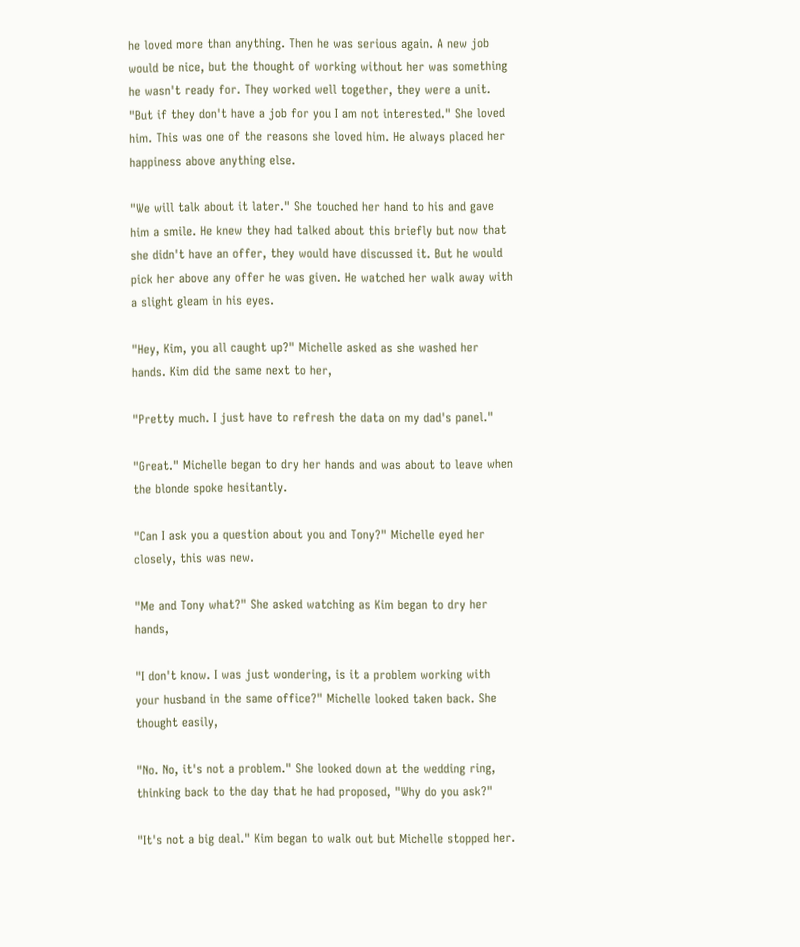he loved more than anything. Then he was serious again. A new job would be nice, but the thought of working without her was something he wasn't ready for. They worked well together, they were a unit. "But if they don't have a job for you I am not interested." She loved him. This was one of the reasons she loved him. He always placed her happiness above anything else.

"We will talk about it later." She touched her hand to his and gave him a smile. He knew they had talked about this briefly but now that she didn't have an offer, they would have discussed it. But he would pick her above any offer he was given. He watched her walk away with a slight gleam in his eyes.

"Hey, Kim, you all caught up?" Michelle asked as she washed her hands. Kim did the same next to her,

"Pretty much. I just have to refresh the data on my dad's panel."

"Great." Michelle began to dry her hands and was about to leave when the blonde spoke hesitantly.

"Can I ask you a question about you and Tony?" Michelle eyed her closely, this was new.

"Me and Tony what?" She asked watching as Kim began to dry her hands,

"I don't know. I was just wondering, is it a problem working with your husband in the same office?" Michelle looked taken back. She thought easily,

"No. No, it's not a problem." She looked down at the wedding ring, thinking back to the day that he had proposed, "Why do you ask?"

"It's not a big deal." Kim began to walk out but Michelle stopped her.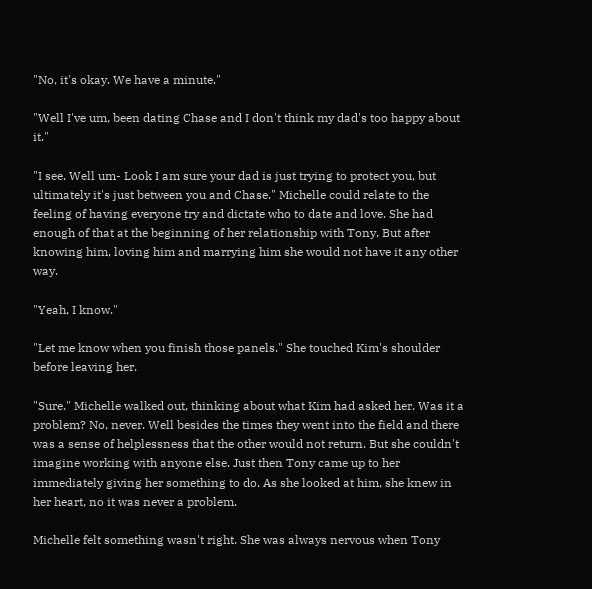"No, it's okay. We have a minute."

"Well I've um, been dating Chase and I don't think my dad's too happy about it."

"I see. Well um- Look I am sure your dad is just trying to protect you, but ultimately it's just between you and Chase." Michelle could relate to the feeling of having everyone try and dictate who to date and love. She had enough of that at the beginning of her relationship with Tony. But after knowing him, loving him and marrying him she would not have it any other way.

"Yeah, I know."

"Let me know when you finish those panels." She touched Kim's shoulder before leaving her.

"Sure." Michelle walked out, thinking about what Kim had asked her. Was it a problem? No, never. Well besides the times they went into the field and there was a sense of helplessness that the other would not return. But she couldn't imagine working with anyone else. Just then Tony came up to her immediately giving her something to do. As she looked at him, she knew in her heart, no it was never a problem.

Michelle felt something wasn't right. She was always nervous when Tony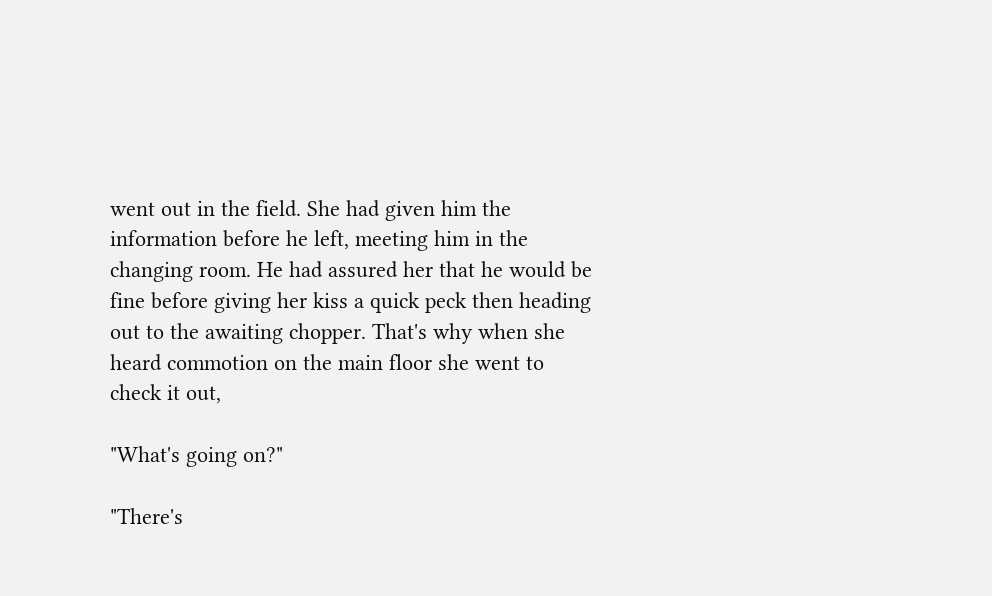went out in the field. She had given him the information before he left, meeting him in the changing room. He had assured her that he would be fine before giving her kiss a quick peck then heading out to the awaiting chopper. That's why when she heard commotion on the main floor she went to check it out,

"What's going on?"

"There's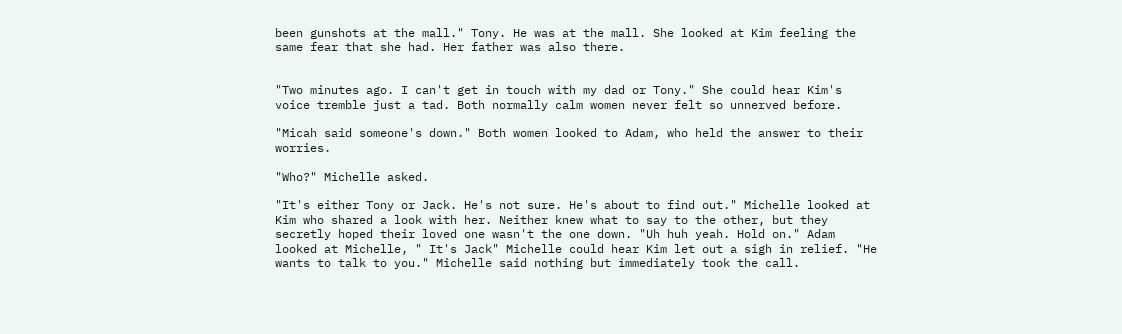been gunshots at the mall." Tony. He was at the mall. She looked at Kim feeling the same fear that she had. Her father was also there.


"Two minutes ago. I can't get in touch with my dad or Tony." She could hear Kim's voice tremble just a tad. Both normally calm women never felt so unnerved before.

"Micah said someone's down." Both women looked to Adam, who held the answer to their worries.

"Who?" Michelle asked.

"It's either Tony or Jack. He's not sure. He's about to find out." Michelle looked at Kim who shared a look with her. Neither knew what to say to the other, but they secretly hoped their loved one wasn't the one down. "Uh huh yeah. Hold on." Adam looked at Michelle, " It's Jack" Michelle could hear Kim let out a sigh in relief. "He wants to talk to you." Michelle said nothing but immediately took the call.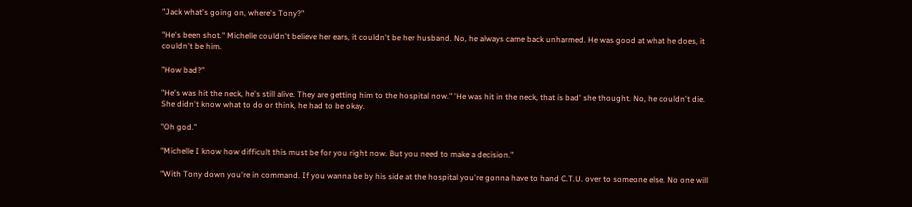"Jack what's going on, where's Tony?"

"He's been shot." Michelle couldn't believe her ears, it couldn't be her husband. No, he always came back unharmed. He was good at what he does, it couldn't be him.

"How bad?"

"He's was hit the neck, he's still alive. They are getting him to the hospital now." 'He was hit in the neck, that is bad' she thought. No, he couldn't die. She didn't know what to do or think, he had to be okay.

"Oh god."

"Michelle I know how difficult this must be for you right now. But you need to make a decision."

"With Tony down you're in command. If you wanna be by his side at the hospital you're gonna have to hand C.T.U. over to someone else. No one will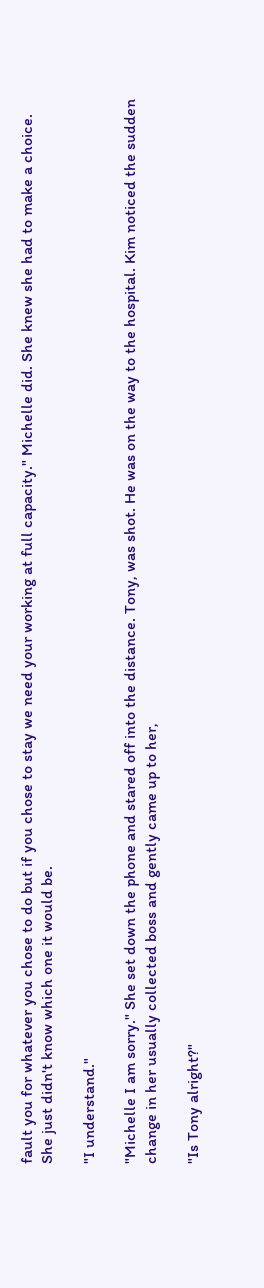fault you for whatever you chose to do but if you chose to stay we need your working at full capacity." Michelle did. She knew she had to make a choice. She just didn't know which one it would be.

"I understand."

"Michelle I am sorry." She set down the phone and stared off into the distance. Tony, was shot. He was on the way to the hospital. Kim noticed the sudden change in her usually collected boss and gently came up to her,

"Is Tony alright?"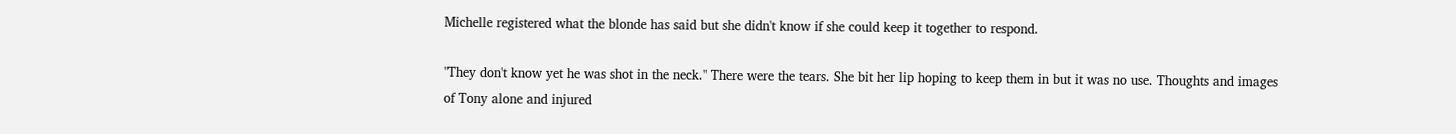Michelle registered what the blonde has said but she didn't know if she could keep it together to respond.

"They don't know yet he was shot in the neck." There were the tears. She bit her lip hoping to keep them in but it was no use. Thoughts and images of Tony alone and injured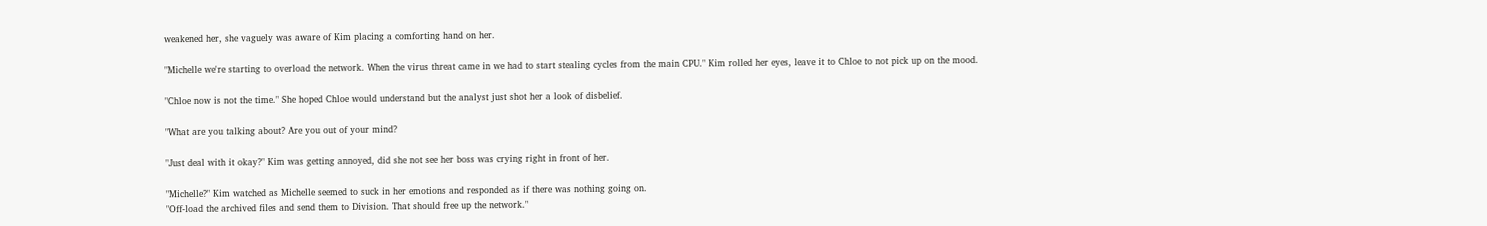weakened her, she vaguely was aware of Kim placing a comforting hand on her.

"Michelle we're starting to overload the network. When the virus threat came in we had to start stealing cycles from the main CPU." Kim rolled her eyes, leave it to Chloe to not pick up on the mood.

"Chloe now is not the time." She hoped Chloe would understand but the analyst just shot her a look of disbelief.

"What are you talking about? Are you out of your mind?

"Just deal with it okay?" Kim was getting annoyed, did she not see her boss was crying right in front of her.

"Michelle?" Kim watched as Michelle seemed to suck in her emotions and responded as if there was nothing going on.
"Off-load the archived files and send them to Division. That should free up the network."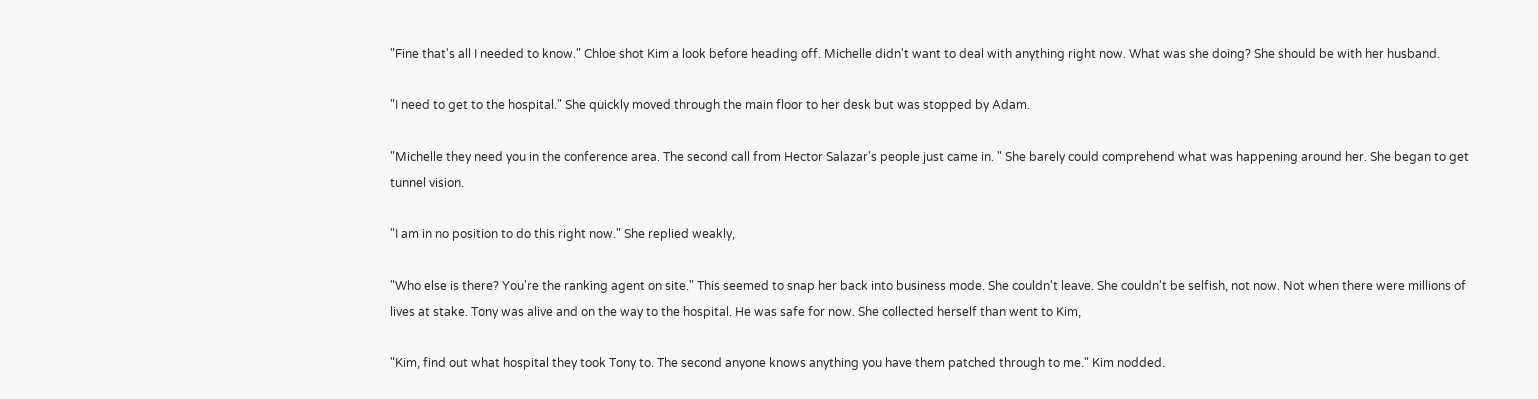"Fine that's all I needed to know." Chloe shot Kim a look before heading off. Michelle didn't want to deal with anything right now. What was she doing? She should be with her husband.

"I need to get to the hospital." She quickly moved through the main floor to her desk but was stopped by Adam.

"Michelle they need you in the conference area. The second call from Hector Salazar's people just came in. " She barely could comprehend what was happening around her. She began to get tunnel vision.

"I am in no position to do this right now." She replied weakly,

"Who else is there? You're the ranking agent on site." This seemed to snap her back into business mode. She couldn't leave. She couldn't be selfish, not now. Not when there were millions of lives at stake. Tony was alive and on the way to the hospital. He was safe for now. She collected herself than went to Kim,

"Kim, find out what hospital they took Tony to. The second anyone knows anything you have them patched through to me." Kim nodded.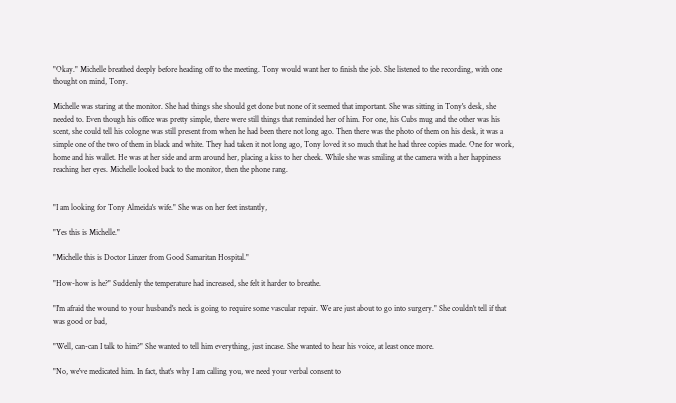"Okay." Michelle breathed deeply before heading off to the meeting. Tony would want her to finish the job. She listened to the recording, with one thought on mind, Tony.

Michelle was staring at the monitor. She had things she should get done but none of it seemed that important. She was sitting in Tony's desk, she needed to. Even though his office was pretty simple, there were still things that reminded her of him. For one, his Cubs mug and the other was his scent, she could tell his cologne was still present from when he had been there not long ago. Then there was the photo of them on his desk, it was a simple one of the two of them in black and white. They had taken it not long ago, Tony loved it so much that he had three copies made. One for work, home and his wallet. He was at her side and arm around her, placing a kiss to her cheek. While she was smiling at the camera with a her happiness reaching her eyes. Michelle looked back to the monitor, then the phone rang.


"I am looking for Tony Almeida's wife." She was on her feet instantly,

"Yes this is Michelle."

"Michelle this is Doctor Linzer from Good Samaritan Hospital."

"How-how is he?" Suddenly the temperature had increased, she felt it harder to breathe.

"I'm afraid the wound to your husband's neck is going to require some vascular repair. We are just about to go into surgery." She couldn't tell if that was good or bad,

"Well, can-can I talk to him?" She wanted to tell him everything, just incase. She wanted to hear his voice, at least once more.

"No, we've medicated him. In fact, that's why I am calling you, we need your verbal consent to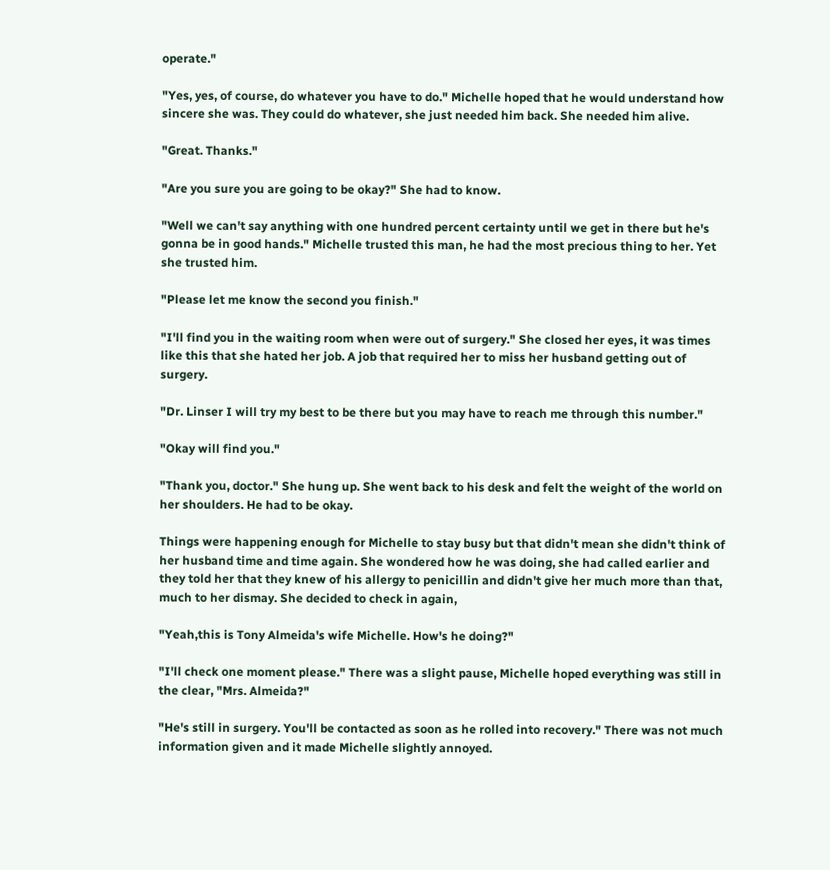operate."

"Yes, yes, of course, do whatever you have to do." Michelle hoped that he would understand how sincere she was. They could do whatever, she just needed him back. She needed him alive.

"Great. Thanks."

"Are you sure you are going to be okay?" She had to know.

"Well we can't say anything with one hundred percent certainty until we get in there but he's gonna be in good hands." Michelle trusted this man, he had the most precious thing to her. Yet she trusted him.

"Please let me know the second you finish."

"I'll find you in the waiting room when were out of surgery." She closed her eyes, it was times like this that she hated her job. A job that required her to miss her husband getting out of surgery.

"Dr. Linser I will try my best to be there but you may have to reach me through this number."

"Okay will find you."

"Thank you, doctor." She hung up. She went back to his desk and felt the weight of the world on her shoulders. He had to be okay.

Things were happening enough for Michelle to stay busy but that didn't mean she didn't think of her husband time and time again. She wondered how he was doing, she had called earlier and they told her that they knew of his allergy to penicillin and didn't give her much more than that, much to her dismay. She decided to check in again,

"Yeah,this is Tony Almeida's wife Michelle. How's he doing?"

"I'll check one moment please." There was a slight pause, Michelle hoped everything was still in the clear, "Mrs. Almeida?"

"He's still in surgery. You'll be contacted as soon as he rolled into recovery." There was not much information given and it made Michelle slightly annoyed.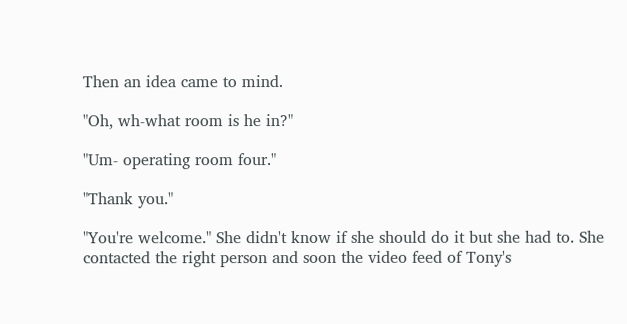Then an idea came to mind.

"Oh, wh-what room is he in?"

"Um- operating room four."

"Thank you."

"You're welcome." She didn't know if she should do it but she had to. She contacted the right person and soon the video feed of Tony's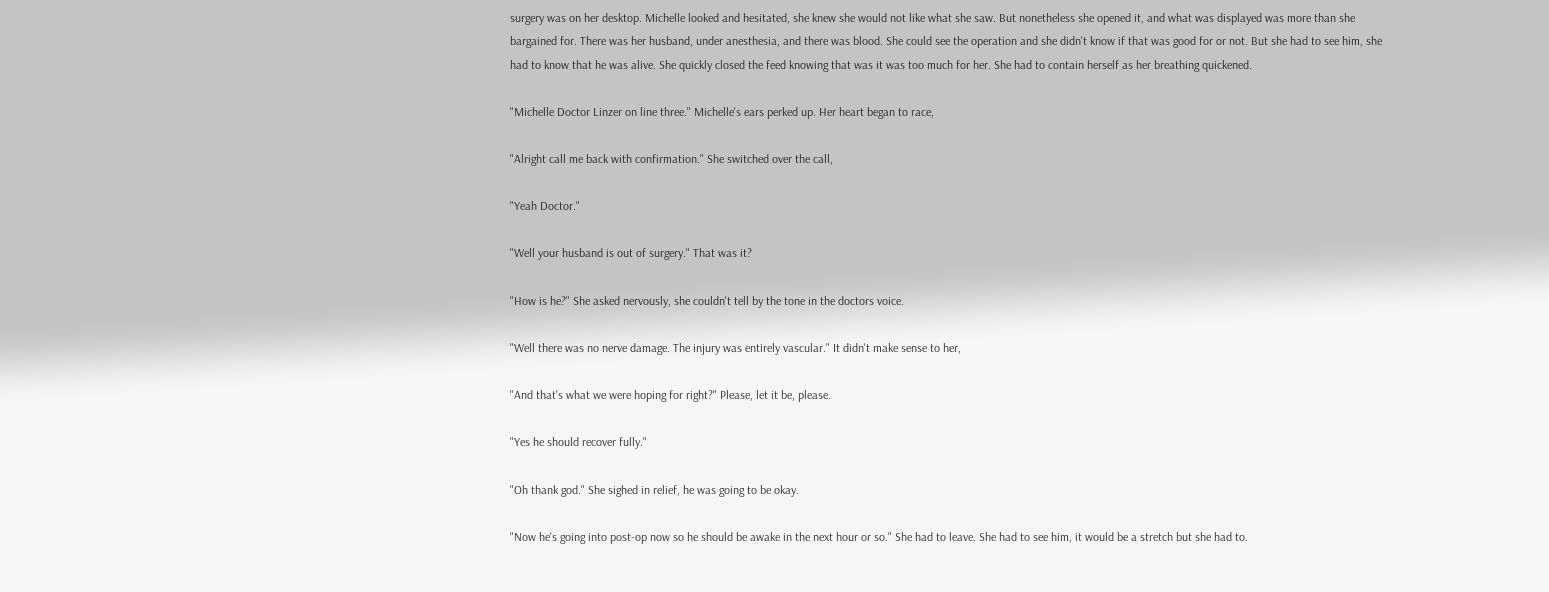surgery was on her desktop. Michelle looked and hesitated, she knew she would not like what she saw. But nonetheless she opened it, and what was displayed was more than she bargained for. There was her husband, under anesthesia, and there was blood. She could see the operation and she didn't know if that was good for or not. But she had to see him, she had to know that he was alive. She quickly closed the feed knowing that was it was too much for her. She had to contain herself as her breathing quickened.

"Michelle Doctor Linzer on line three." Michelle's ears perked up. Her heart began to race,

"Alright call me back with confirmation." She switched over the call,

"Yeah Doctor."

"Well your husband is out of surgery." That was it?

"How is he?" She asked nervously, she couldn't tell by the tone in the doctors voice.

"Well there was no nerve damage. The injury was entirely vascular." It didn't make sense to her,

"And that's what we were hoping for right?" Please, let it be, please.

"Yes he should recover fully."

"Oh thank god." She sighed in relief, he was going to be okay.

"Now he's going into post-op now so he should be awake in the next hour or so." She had to leave. She had to see him, it would be a stretch but she had to.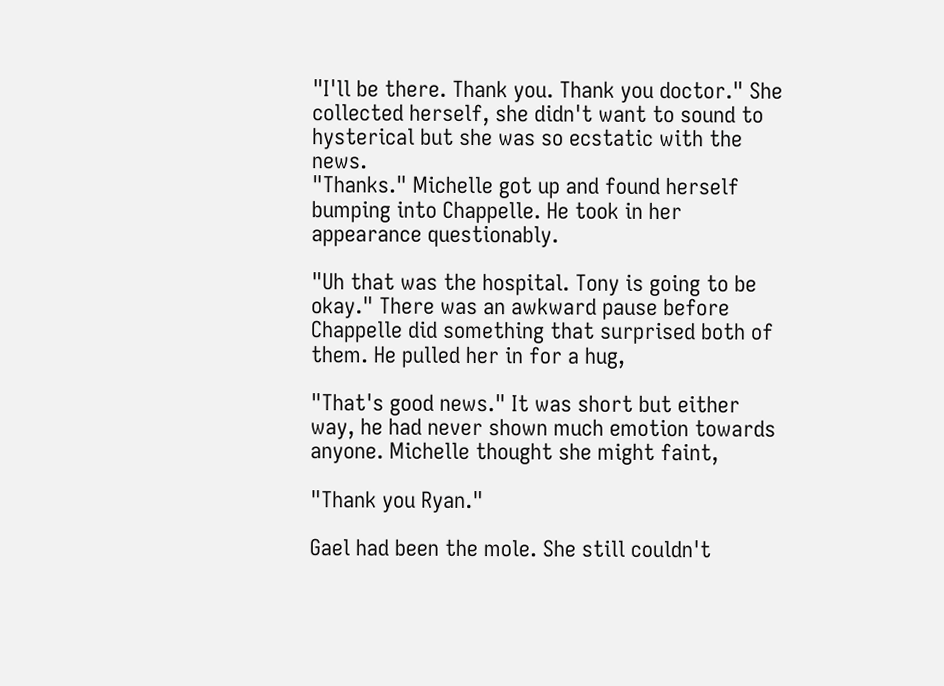"I'll be there. Thank you. Thank you doctor." She collected herself, she didn't want to sound to hysterical but she was so ecstatic with the news.
"Thanks." Michelle got up and found herself bumping into Chappelle. He took in her appearance questionably.

"Uh that was the hospital. Tony is going to be okay." There was an awkward pause before Chappelle did something that surprised both of them. He pulled her in for a hug,

"That's good news." It was short but either way, he had never shown much emotion towards anyone. Michelle thought she might faint,

"Thank you Ryan."

Gael had been the mole. She still couldn't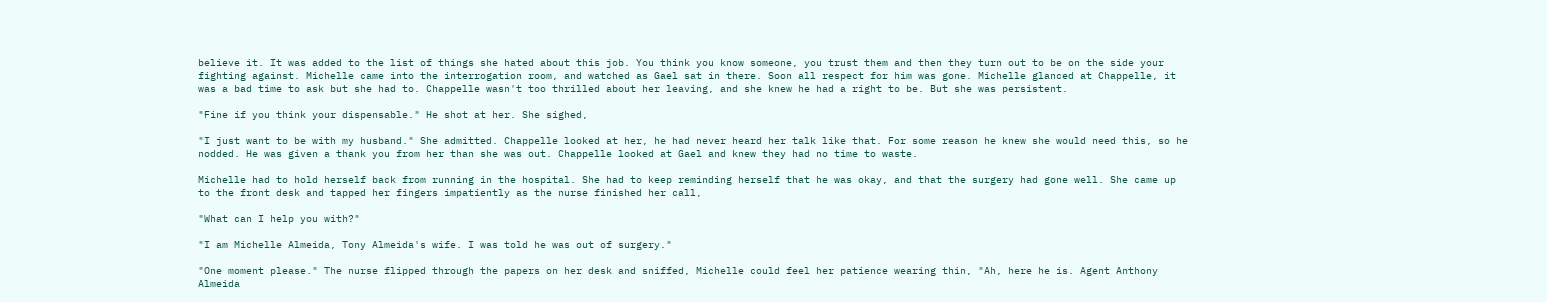believe it. It was added to the list of things she hated about this job. You think you know someone, you trust them and then they turn out to be on the side your fighting against. Michelle came into the interrogation room, and watched as Gael sat in there. Soon all respect for him was gone. Michelle glanced at Chappelle, it was a bad time to ask but she had to. Chappelle wasn't too thrilled about her leaving, and she knew he had a right to be. But she was persistent.

"Fine if you think your dispensable." He shot at her. She sighed,

"I just want to be with my husband." She admitted. Chappelle looked at her, he had never heard her talk like that. For some reason he knew she would need this, so he nodded. He was given a thank you from her than she was out. Chappelle looked at Gael and knew they had no time to waste.

Michelle had to hold herself back from running in the hospital. She had to keep reminding herself that he was okay, and that the surgery had gone well. She came up to the front desk and tapped her fingers impatiently as the nurse finished her call,

"What can I help you with?"

"I am Michelle Almeida, Tony Almeida's wife. I was told he was out of surgery."

"One moment please." The nurse flipped through the papers on her desk and sniffed, Michelle could feel her patience wearing thin, "Ah, here he is. Agent Anthony Almeida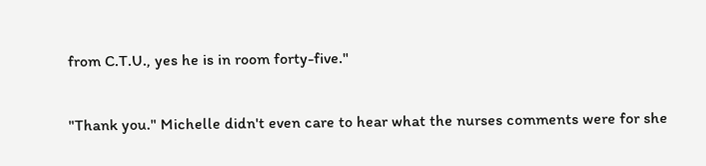from C.T.U., yes he is in room forty-five."

"Thank you." Michelle didn't even care to hear what the nurses comments were for she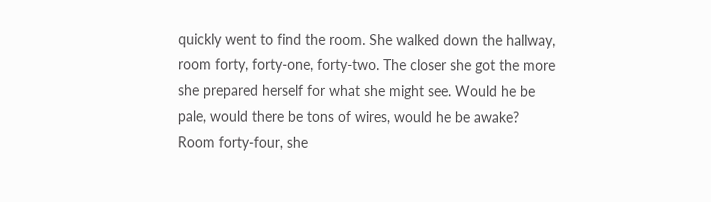quickly went to find the room. She walked down the hallway, room forty, forty-one, forty-two. The closer she got the more she prepared herself for what she might see. Would he be pale, would there be tons of wires, would he be awake? Room forty-four, she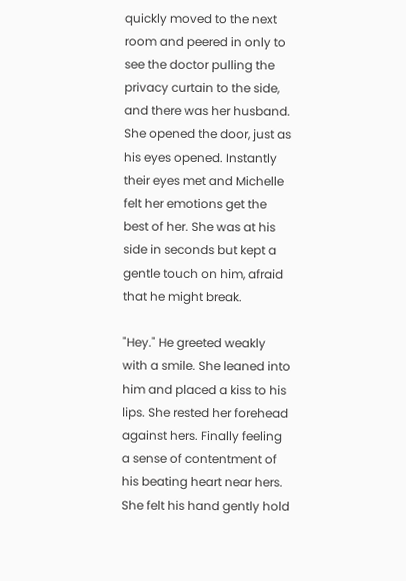quickly moved to the next room and peered in only to see the doctor pulling the privacy curtain to the side, and there was her husband. She opened the door, just as his eyes opened. Instantly their eyes met and Michelle felt her emotions get the best of her. She was at his side in seconds but kept a gentle touch on him, afraid that he might break.

"Hey." He greeted weakly with a smile. She leaned into him and placed a kiss to his lips. She rested her forehead against hers. Finally feeling a sense of contentment of his beating heart near hers. She felt his hand gently hold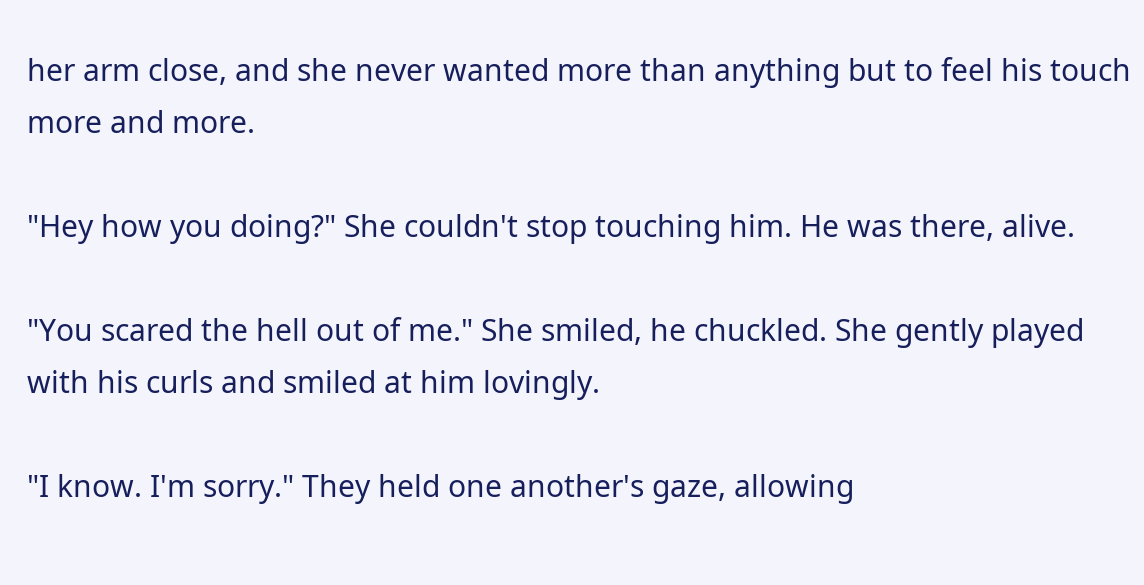her arm close, and she never wanted more than anything but to feel his touch more and more.

"Hey how you doing?" She couldn't stop touching him. He was there, alive.

"You scared the hell out of me." She smiled, he chuckled. She gently played with his curls and smiled at him lovingly.

"I know. I'm sorry." They held one another's gaze, allowing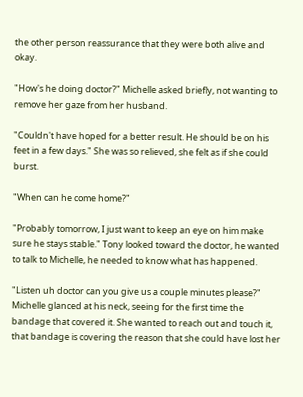the other person reassurance that they were both alive and okay.

"How's he doing doctor?" Michelle asked briefly, not wanting to remove her gaze from her husband.

"Couldn't have hoped for a better result. He should be on his feet in a few days." She was so relieved, she felt as if she could burst.

"When can he come home?"

"Probably tomorrow, I just want to keep an eye on him make sure he stays stable." Tony looked toward the doctor, he wanted to talk to Michelle, he needed to know what has happened.

"Listen uh doctor can you give us a couple minutes please?" Michelle glanced at his neck, seeing for the first time the bandage that covered it. She wanted to reach out and touch it, that bandage is covering the reason that she could have lost her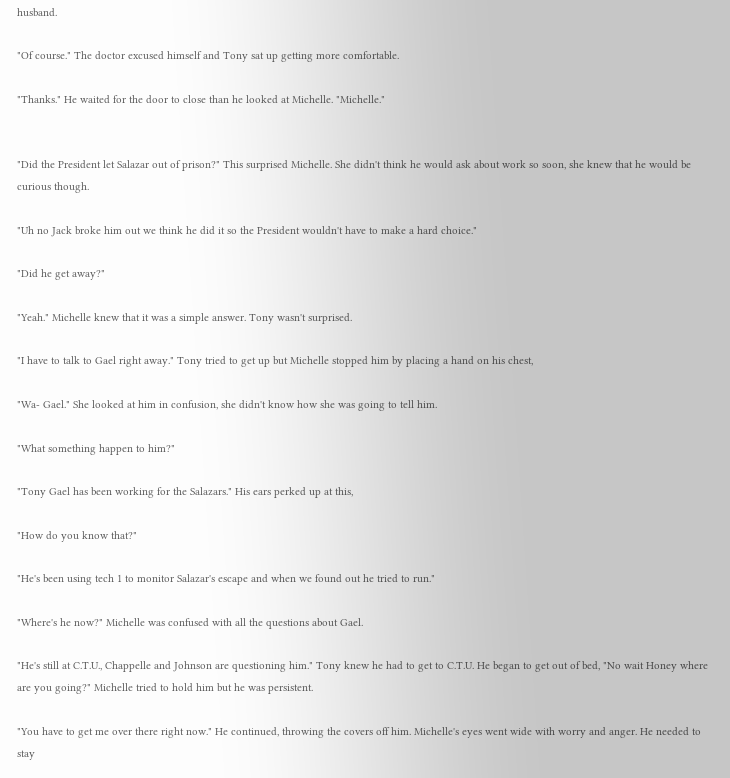husband.

"Of course." The doctor excused himself and Tony sat up getting more comfortable.

"Thanks." He waited for the door to close than he looked at Michelle. "Michelle."


"Did the President let Salazar out of prison?" This surprised Michelle. She didn't think he would ask about work so soon, she knew that he would be curious though.

"Uh no Jack broke him out we think he did it so the President wouldn't have to make a hard choice."

"Did he get away?"

"Yeah." Michelle knew that it was a simple answer. Tony wasn't surprised.

"I have to talk to Gael right away." Tony tried to get up but Michelle stopped him by placing a hand on his chest,

"Wa- Gael." She looked at him in confusion, she didn't know how she was going to tell him.

"What something happen to him?"

"Tony Gael has been working for the Salazars." His ears perked up at this,

"How do you know that?"

"He's been using tech 1 to monitor Salazar's escape and when we found out he tried to run."

"Where's he now?" Michelle was confused with all the questions about Gael.

"He's still at C.T.U., Chappelle and Johnson are questioning him." Tony knew he had to get to C.T.U. He began to get out of bed, "No wait Honey where are you going?" Michelle tried to hold him but he was persistent.

"You have to get me over there right now." He continued, throwing the covers off him. Michelle's eyes went wide with worry and anger. He needed to stay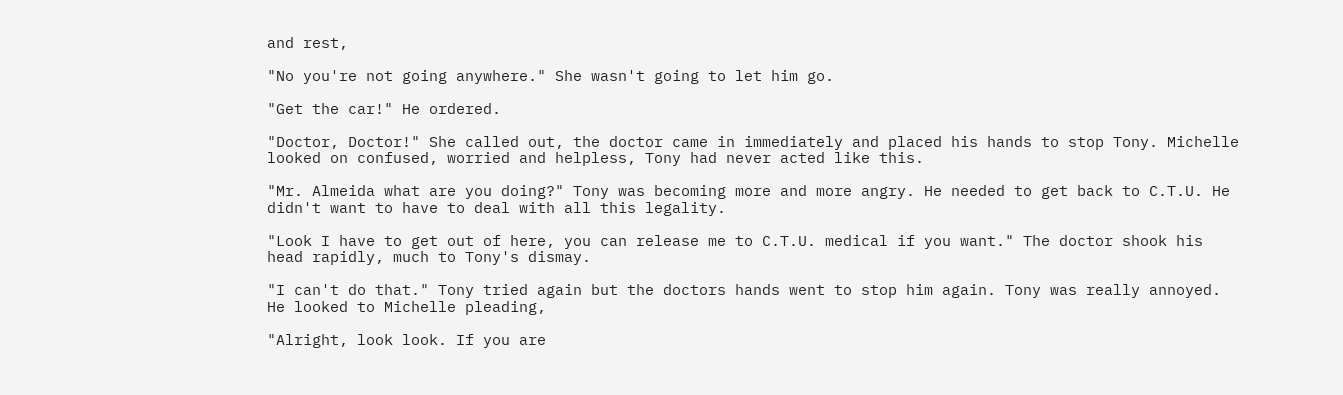and rest,

"No you're not going anywhere." She wasn't going to let him go.

"Get the car!" He ordered.

"Doctor, Doctor!" She called out, the doctor came in immediately and placed his hands to stop Tony. Michelle looked on confused, worried and helpless, Tony had never acted like this.

"Mr. Almeida what are you doing?" Tony was becoming more and more angry. He needed to get back to C.T.U. He didn't want to have to deal with all this legality.

"Look I have to get out of here, you can release me to C.T.U. medical if you want." The doctor shook his head rapidly, much to Tony's dismay.

"I can't do that." Tony tried again but the doctors hands went to stop him again. Tony was really annoyed. He looked to Michelle pleading,

"Alright, look look. If you are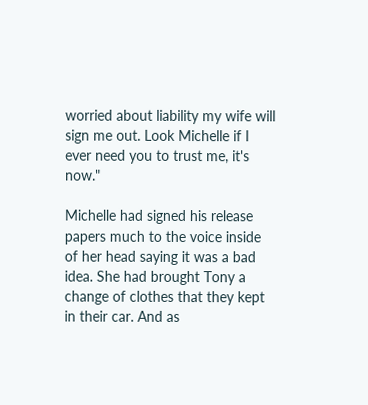worried about liability my wife will sign me out. Look Michelle if I ever need you to trust me, it's now."

Michelle had signed his release papers much to the voice inside of her head saying it was a bad idea. She had brought Tony a change of clothes that they kept in their car. And as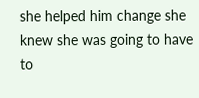she helped him change she knew she was going to have to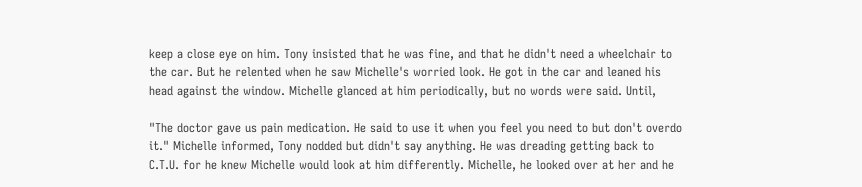keep a close eye on him. Tony insisted that he was fine, and that he didn't need a wheelchair to the car. But he relented when he saw Michelle's worried look. He got in the car and leaned his head against the window. Michelle glanced at him periodically, but no words were said. Until,

"The doctor gave us pain medication. He said to use it when you feel you need to but don't overdo it." Michelle informed, Tony nodded but didn't say anything. He was dreading getting back to C.T.U. for he knew Michelle would look at him differently. Michelle, he looked over at her and he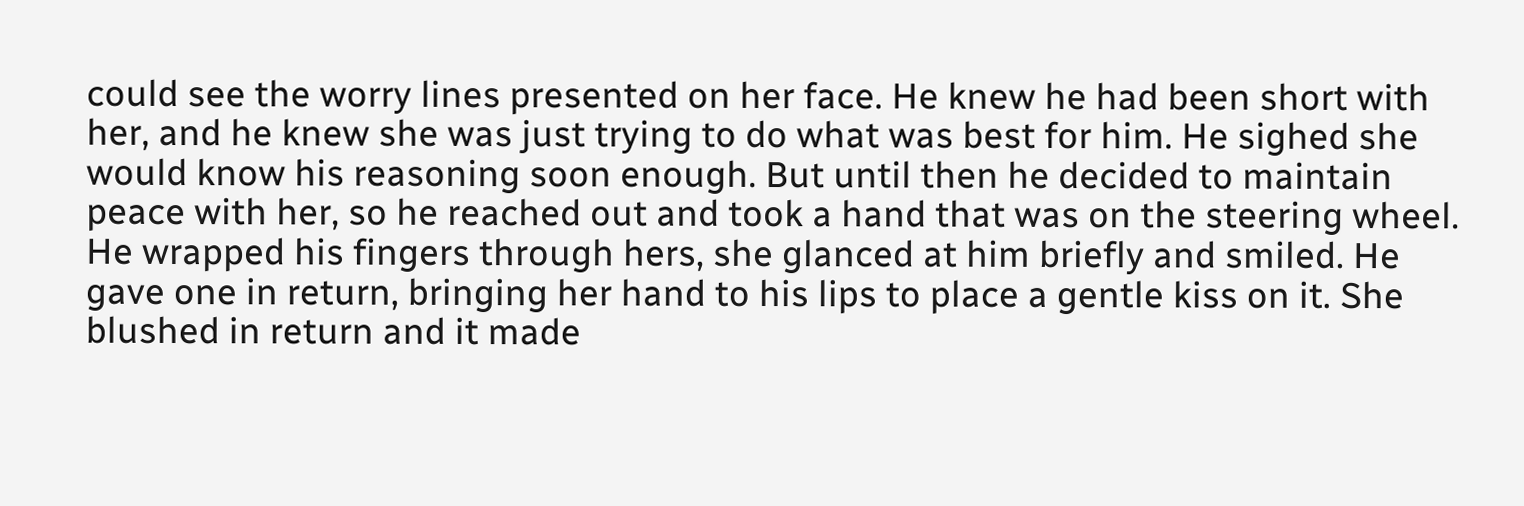could see the worry lines presented on her face. He knew he had been short with her, and he knew she was just trying to do what was best for him. He sighed she would know his reasoning soon enough. But until then he decided to maintain peace with her, so he reached out and took a hand that was on the steering wheel. He wrapped his fingers through hers, she glanced at him briefly and smiled. He gave one in return, bringing her hand to his lips to place a gentle kiss on it. She blushed in return and it made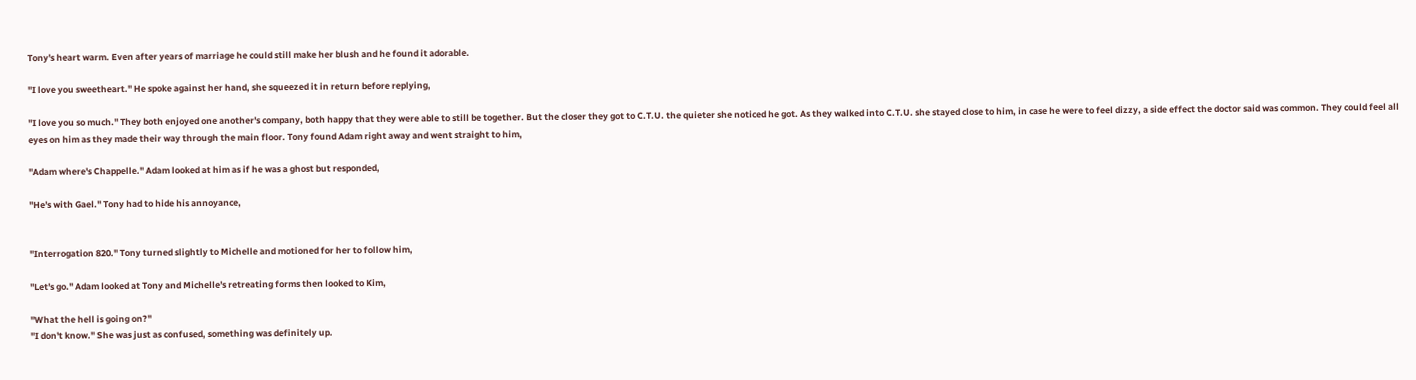Tony's heart warm. Even after years of marriage he could still make her blush and he found it adorable.

"I love you sweetheart." He spoke against her hand, she squeezed it in return before replying,

"I love you so much." They both enjoyed one another's company, both happy that they were able to still be together. But the closer they got to C.T.U. the quieter she noticed he got. As they walked into C.T.U. she stayed close to him, in case he were to feel dizzy, a side effect the doctor said was common. They could feel all eyes on him as they made their way through the main floor. Tony found Adam right away and went straight to him,

"Adam where's Chappelle." Adam looked at him as if he was a ghost but responded,

"He's with Gael." Tony had to hide his annoyance,


"Interrogation 820." Tony turned slightly to Michelle and motioned for her to follow him,

"Let's go." Adam looked at Tony and Michelle's retreating forms then looked to Kim,

"What the hell is going on?"
"I don't know." She was just as confused, something was definitely up.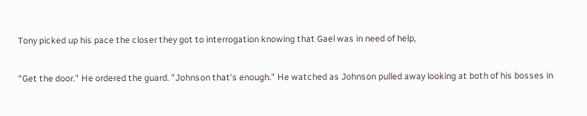Tony picked up his pace the closer they got to interrogation knowing that Gael was in need of help,

"Get the door." He ordered the guard. "Johnson that's enough." He watched as Johnson pulled away looking at both of his bosses in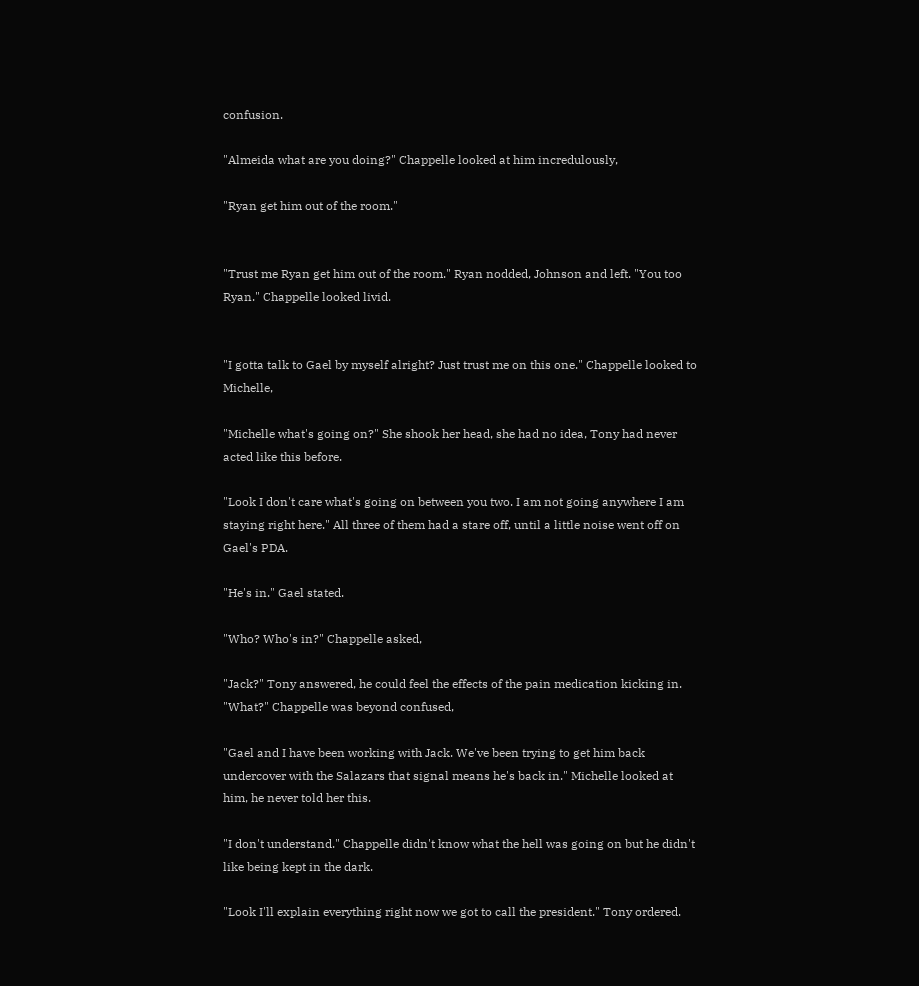confusion.

"Almeida what are you doing?" Chappelle looked at him incredulously,

"Ryan get him out of the room."


"Trust me Ryan get him out of the room." Ryan nodded, Johnson and left. "You too Ryan." Chappelle looked livid.


"I gotta talk to Gael by myself alright? Just trust me on this one." Chappelle looked to Michelle,

"Michelle what's going on?" She shook her head, she had no idea, Tony had never acted like this before.

"Look I don't care what's going on between you two. I am not going anywhere I am staying right here." All three of them had a stare off, until a little noise went off on Gael's PDA.

"He's in." Gael stated.

"Who? Who's in?" Chappelle asked,

"Jack?" Tony answered, he could feel the effects of the pain medication kicking in.
"What?" Chappelle was beyond confused,

"Gael and I have been working with Jack. We've been trying to get him back undercover with the Salazars that signal means he's back in." Michelle looked at him, he never told her this.

"I don't understand." Chappelle didn't know what the hell was going on but he didn't like being kept in the dark.

"Look I'll explain everything right now we got to call the president." Tony ordered.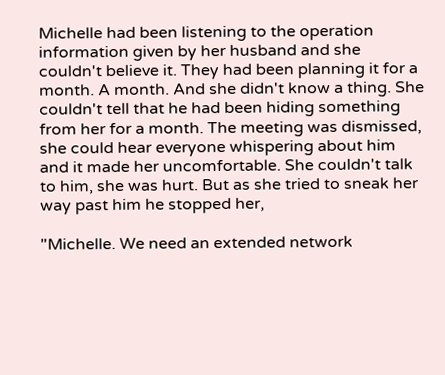Michelle had been listening to the operation information given by her husband and she couldn't believe it. They had been planning it for a month. A month. And she didn't know a thing. She couldn't tell that he had been hiding something from her for a month. The meeting was dismissed, she could hear everyone whispering about him and it made her uncomfortable. She couldn't talk to him, she was hurt. But as she tried to sneak her way past him he stopped her,

"Michelle. We need an extended network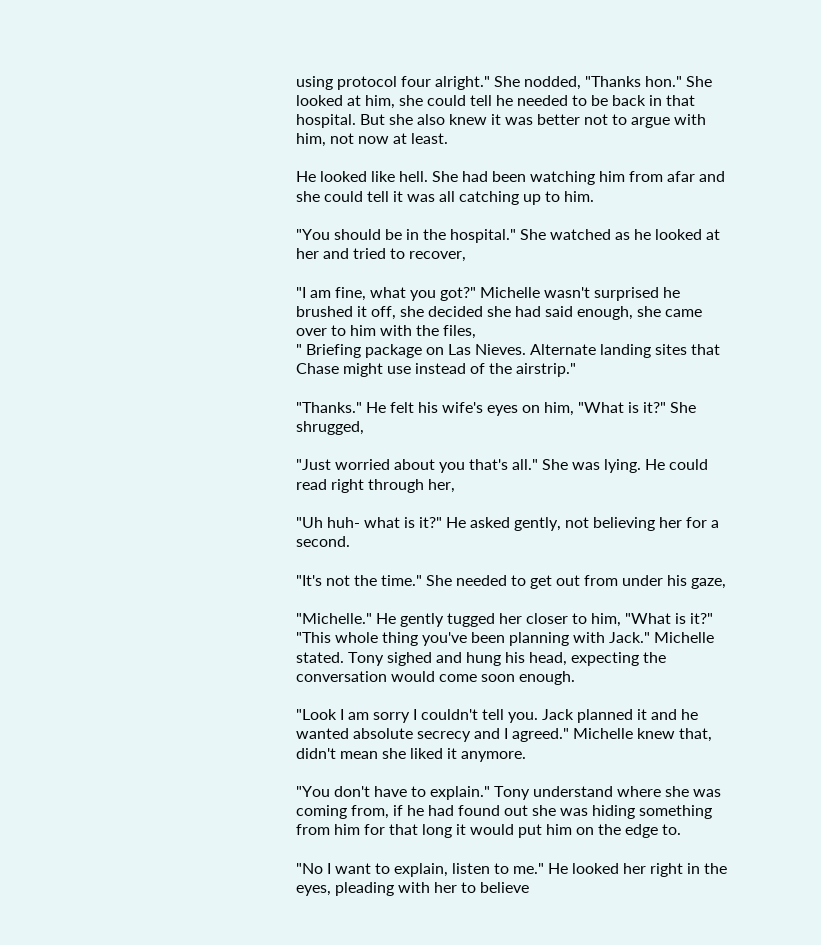using protocol four alright." She nodded, "Thanks hon." She looked at him, she could tell he needed to be back in that hospital. But she also knew it was better not to argue with him, not now at least.

He looked like hell. She had been watching him from afar and she could tell it was all catching up to him.

"You should be in the hospital." She watched as he looked at her and tried to recover,

"I am fine, what you got?" Michelle wasn't surprised he brushed it off, she decided she had said enough, she came over to him with the files,
" Briefing package on Las Nieves. Alternate landing sites that Chase might use instead of the airstrip."

"Thanks." He felt his wife's eyes on him, "What is it?" She shrugged,

"Just worried about you that's all." She was lying. He could read right through her,

"Uh huh- what is it?" He asked gently, not believing her for a second.

"It's not the time." She needed to get out from under his gaze,

"Michelle." He gently tugged her closer to him, "What is it?"
"This whole thing you've been planning with Jack." Michelle stated. Tony sighed and hung his head, expecting the conversation would come soon enough.

"Look I am sorry I couldn't tell you. Jack planned it and he wanted absolute secrecy and I agreed." Michelle knew that, didn't mean she liked it anymore.

"You don't have to explain." Tony understand where she was coming from, if he had found out she was hiding something from him for that long it would put him on the edge to.

"No I want to explain, listen to me." He looked her right in the eyes, pleading with her to believe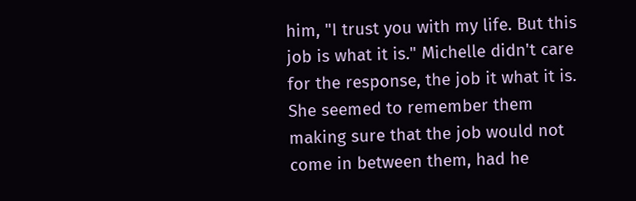him, "I trust you with my life. But this job is what it is." Michelle didn't care for the response, the job it what it is. She seemed to remember them making sure that the job would not come in between them, had he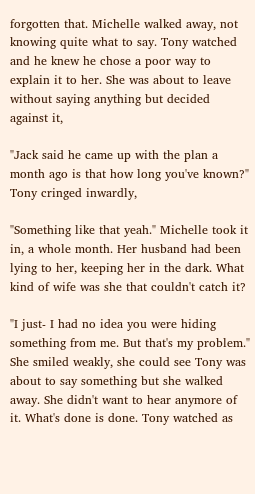forgotten that. Michelle walked away, not knowing quite what to say. Tony watched and he knew he chose a poor way to explain it to her. She was about to leave without saying anything but decided against it,

"Jack said he came up with the plan a month ago is that how long you've known?" Tony cringed inwardly,

"Something like that yeah." Michelle took it in, a whole month. Her husband had been lying to her, keeping her in the dark. What kind of wife was she that couldn't catch it?

"I just- I had no idea you were hiding something from me. But that's my problem." She smiled weakly, she could see Tony was about to say something but she walked away. She didn't want to hear anymore of it. What's done is done. Tony watched as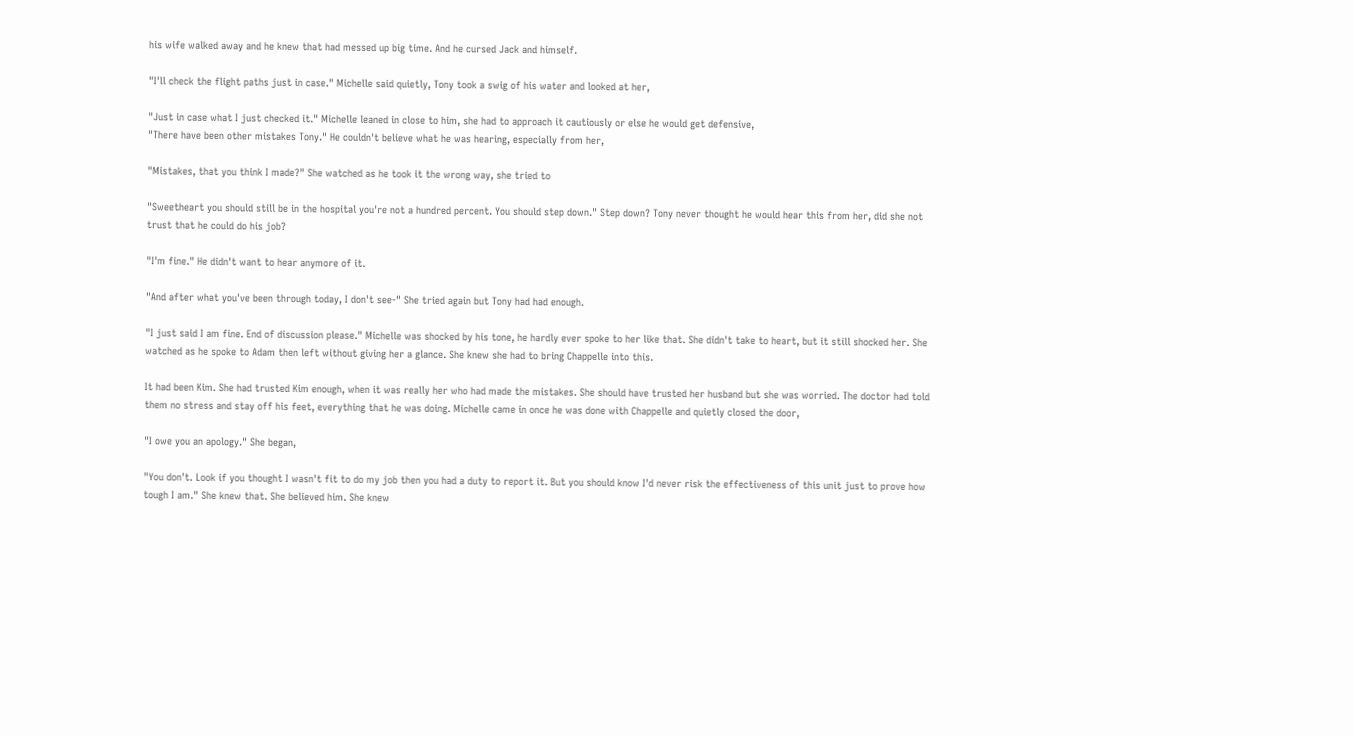his wife walked away and he knew that had messed up big time. And he cursed Jack and himself.

"I'll check the flight paths just in case." Michelle said quietly, Tony took a swig of his water and looked at her,

"Just in case what I just checked it." Michelle leaned in close to him, she had to approach it cautiously or else he would get defensive,
"There have been other mistakes Tony." He couldn't believe what he was hearing, especially from her,

"Mistakes, that you think I made?" She watched as he took it the wrong way, she tried to

"Sweetheart you should still be in the hospital you're not a hundred percent. You should step down." Step down? Tony never thought he would hear this from her, did she not trust that he could do his job?

"I'm fine." He didn't want to hear anymore of it.

"And after what you've been through today, I don't see-" She tried again but Tony had had enough.

"I just said I am fine. End of discussion please." Michelle was shocked by his tone, he hardly ever spoke to her like that. She didn't take to heart, but it still shocked her. She watched as he spoke to Adam then left without giving her a glance. She knew she had to bring Chappelle into this.

It had been Kim. She had trusted Kim enough, when it was really her who had made the mistakes. She should have trusted her husband but she was worried. The doctor had told them no stress and stay off his feet, everything that he was doing. Michelle came in once he was done with Chappelle and quietly closed the door,

"I owe you an apology." She began,

"You don't. Look if you thought I wasn't fit to do my job then you had a duty to report it. But you should know I'd never risk the effectiveness of this unit just to prove how tough I am." She knew that. She believed him. She knew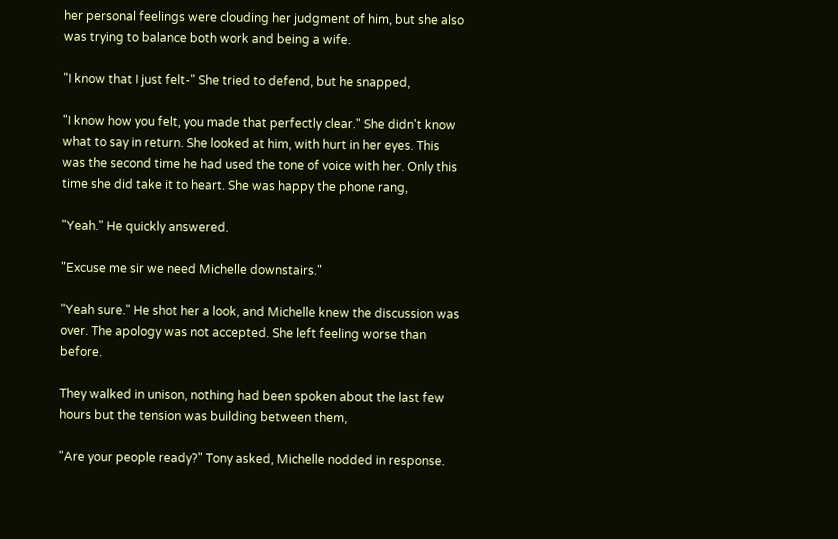her personal feelings were clouding her judgment of him, but she also was trying to balance both work and being a wife.

"I know that I just felt-" She tried to defend, but he snapped,

"I know how you felt, you made that perfectly clear." She didn't know what to say in return. She looked at him, with hurt in her eyes. This was the second time he had used the tone of voice with her. Only this time she did take it to heart. She was happy the phone rang,

"Yeah." He quickly answered.

"Excuse me sir we need Michelle downstairs."

"Yeah sure." He shot her a look, and Michelle knew the discussion was over. The apology was not accepted. She left feeling worse than before.

They walked in unison, nothing had been spoken about the last few hours but the tension was building between them,

"Are your people ready?" Tony asked, Michelle nodded in response.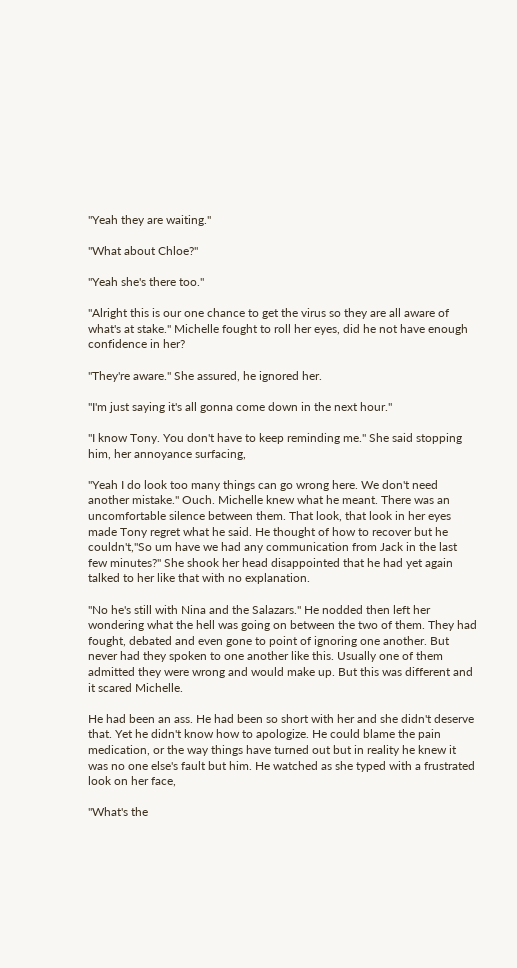"Yeah they are waiting."

"What about Chloe?"

"Yeah she's there too."

"Alright this is our one chance to get the virus so they are all aware of what's at stake." Michelle fought to roll her eyes, did he not have enough confidence in her?

"They're aware." She assured, he ignored her.

"I'm just saying it's all gonna come down in the next hour."

"I know Tony. You don't have to keep reminding me." She said stopping him, her annoyance surfacing,

"Yeah I do look too many things can go wrong here. We don't need another mistake." Ouch. Michelle knew what he meant. There was an uncomfortable silence between them. That look, that look in her eyes made Tony regret what he said. He thought of how to recover but he couldn't,"So um have we had any communication from Jack in the last few minutes?" She shook her head disappointed that he had yet again talked to her like that with no explanation.

"No he's still with Nina and the Salazars." He nodded then left her wondering what the hell was going on between the two of them. They had fought, debated and even gone to point of ignoring one another. But never had they spoken to one another like this. Usually one of them admitted they were wrong and would make up. But this was different and it scared Michelle.

He had been an ass. He had been so short with her and she didn't deserve that. Yet he didn't know how to apologize. He could blame the pain medication, or the way things have turned out but in reality he knew it was no one else's fault but him. He watched as she typed with a frustrated look on her face,

"What's the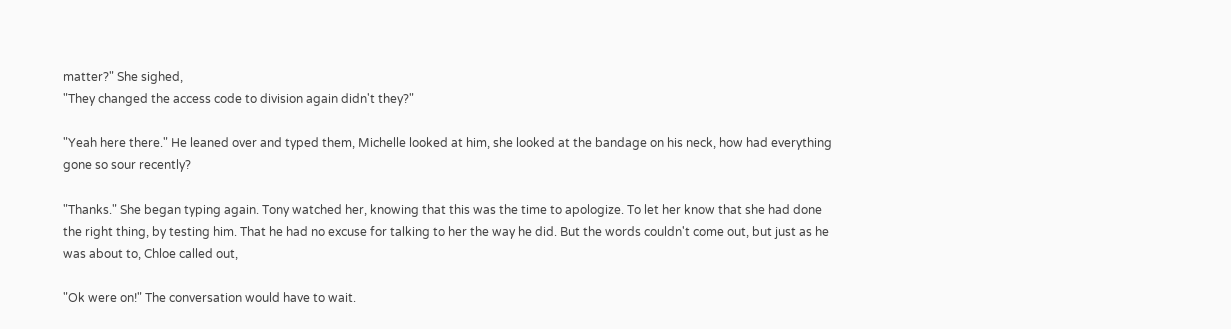matter?" She sighed,
"They changed the access code to division again didn't they?"

"Yeah here there." He leaned over and typed them, Michelle looked at him, she looked at the bandage on his neck, how had everything gone so sour recently?

"Thanks." She began typing again. Tony watched her, knowing that this was the time to apologize. To let her know that she had done the right thing, by testing him. That he had no excuse for talking to her the way he did. But the words couldn't come out, but just as he was about to, Chloe called out,

"Ok were on!" The conversation would have to wait.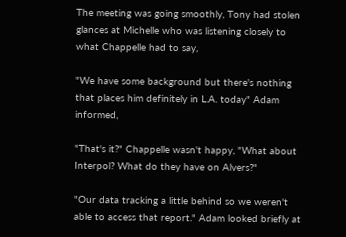The meeting was going smoothly, Tony had stolen glances at Michelle who was listening closely to what Chappelle had to say,

"We have some background but there's nothing that places him definitely in L.A. today" Adam informed,

"That's it?" Chappelle wasn't happy, "What about Interpol? What do they have on Alvers?"

"Our data tracking a little behind so we weren't able to access that report." Adam looked briefly at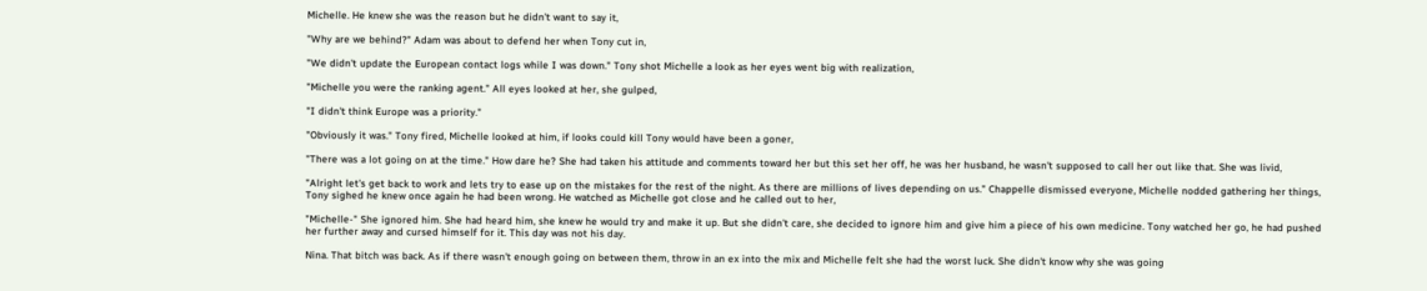Michelle. He knew she was the reason but he didn't want to say it,

"Why are we behind?" Adam was about to defend her when Tony cut in,

"We didn't update the European contact logs while I was down." Tony shot Michelle a look as her eyes went big with realization,

"Michelle you were the ranking agent." All eyes looked at her, she gulped,

"I didn't think Europe was a priority."

"Obviously it was." Tony fired, Michelle looked at him, if looks could kill Tony would have been a goner,

"There was a lot going on at the time." How dare he? She had taken his attitude and comments toward her but this set her off, he was her husband, he wasn't supposed to call her out like that. She was livid,

"Alright let's get back to work and lets try to ease up on the mistakes for the rest of the night. As there are millions of lives depending on us." Chappelle dismissed everyone, Michelle nodded gathering her things, Tony sighed he knew once again he had been wrong. He watched as Michelle got close and he called out to her,

"Michelle-" She ignored him. She had heard him, she knew he would try and make it up. But she didn't care, she decided to ignore him and give him a piece of his own medicine. Tony watched her go, he had pushed her further away and cursed himself for it. This day was not his day.

Nina. That bitch was back. As if there wasn't enough going on between them, throw in an ex into the mix and Michelle felt she had the worst luck. She didn't know why she was going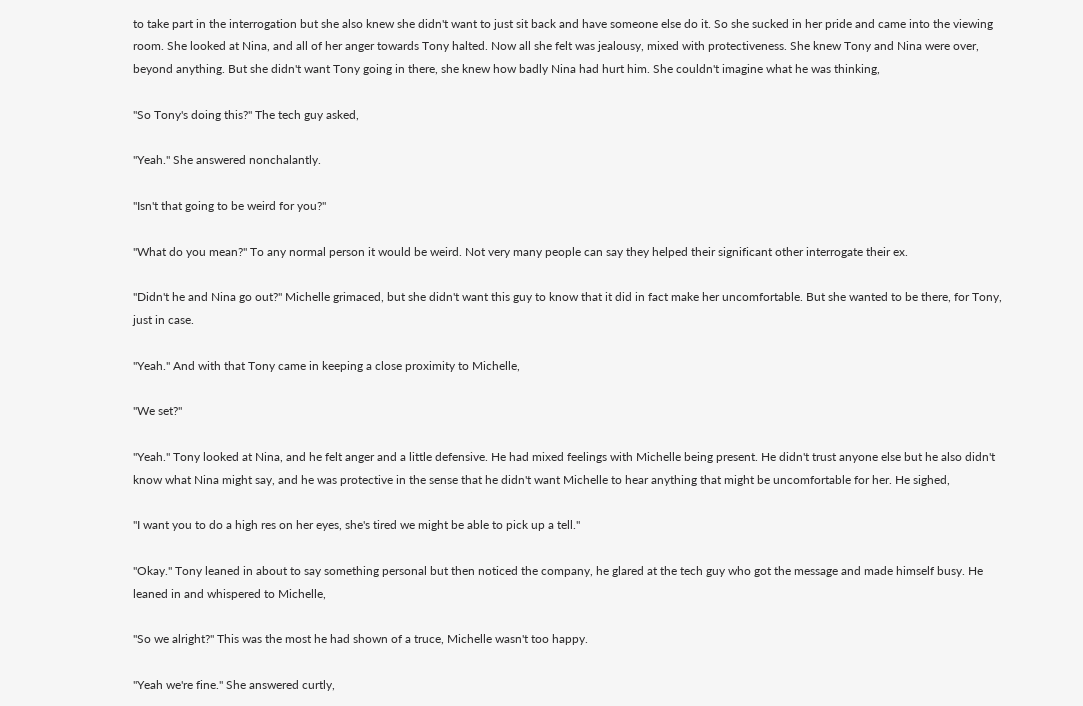to take part in the interrogation but she also knew she didn't want to just sit back and have someone else do it. So she sucked in her pride and came into the viewing room. She looked at Nina, and all of her anger towards Tony halted. Now all she felt was jealousy, mixed with protectiveness. She knew Tony and Nina were over, beyond anything. But she didn't want Tony going in there, she knew how badly Nina had hurt him. She couldn't imagine what he was thinking,

"So Tony's doing this?" The tech guy asked,

"Yeah." She answered nonchalantly.

"Isn't that going to be weird for you?"

"What do you mean?" To any normal person it would be weird. Not very many people can say they helped their significant other interrogate their ex.

"Didn't he and Nina go out?" Michelle grimaced, but she didn't want this guy to know that it did in fact make her uncomfortable. But she wanted to be there, for Tony, just in case.

"Yeah." And with that Tony came in keeping a close proximity to Michelle,

"We set?"

"Yeah." Tony looked at Nina, and he felt anger and a little defensive. He had mixed feelings with Michelle being present. He didn't trust anyone else but he also didn't know what Nina might say, and he was protective in the sense that he didn't want Michelle to hear anything that might be uncomfortable for her. He sighed,

"I want you to do a high res on her eyes, she's tired we might be able to pick up a tell."

"Okay." Tony leaned in about to say something personal but then noticed the company, he glared at the tech guy who got the message and made himself busy. He leaned in and whispered to Michelle,

"So we alright?" This was the most he had shown of a truce, Michelle wasn't too happy.

"Yeah we're fine." She answered curtly,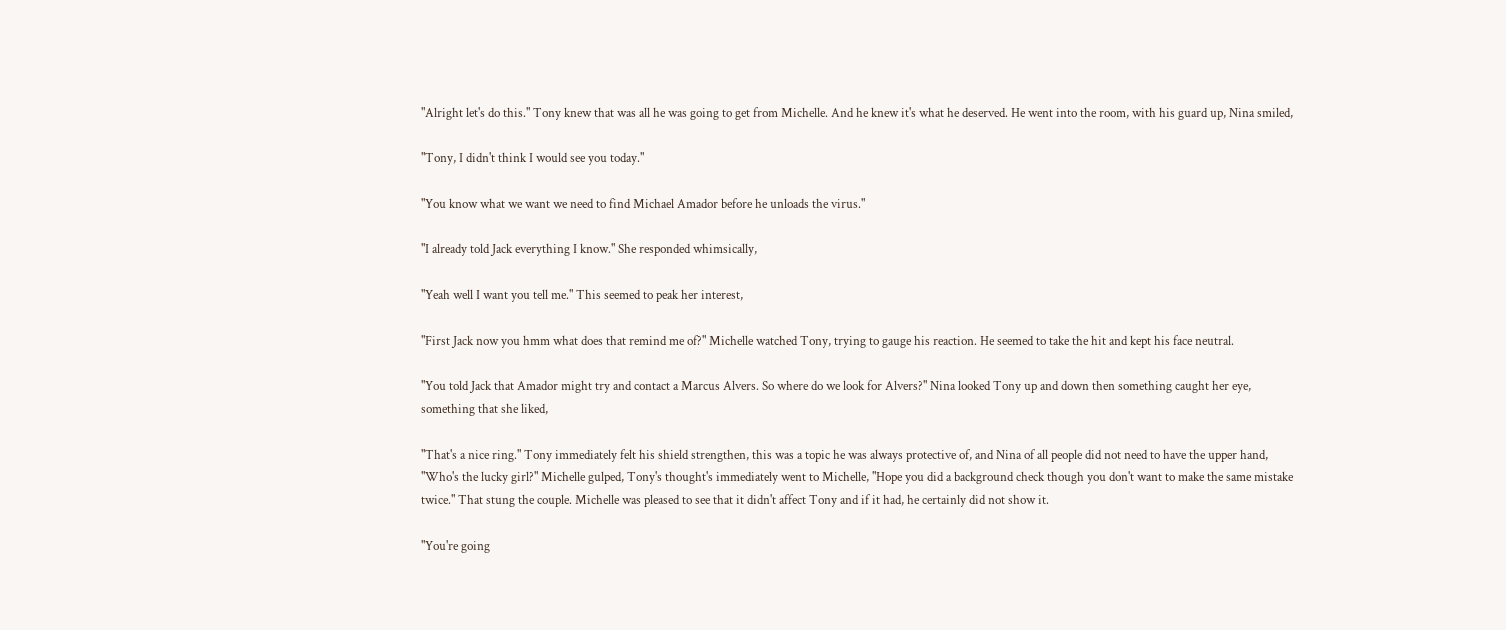"Alright let's do this." Tony knew that was all he was going to get from Michelle. And he knew it's what he deserved. He went into the room, with his guard up, Nina smiled,

"Tony, I didn't think I would see you today."

"You know what we want we need to find Michael Amador before he unloads the virus."

"I already told Jack everything I know." She responded whimsically,

"Yeah well I want you tell me." This seemed to peak her interest,

"First Jack now you hmm what does that remind me of?" Michelle watched Tony, trying to gauge his reaction. He seemed to take the hit and kept his face neutral.

"You told Jack that Amador might try and contact a Marcus Alvers. So where do we look for Alvers?" Nina looked Tony up and down then something caught her eye, something that she liked,

"That's a nice ring." Tony immediately felt his shield strengthen, this was a topic he was always protective of, and Nina of all people did not need to have the upper hand, "Who's the lucky girl?" Michelle gulped, Tony's thought's immediately went to Michelle, "Hope you did a background check though you don't want to make the same mistake twice." That stung the couple. Michelle was pleased to see that it didn't affect Tony and if it had, he certainly did not show it.

"You're going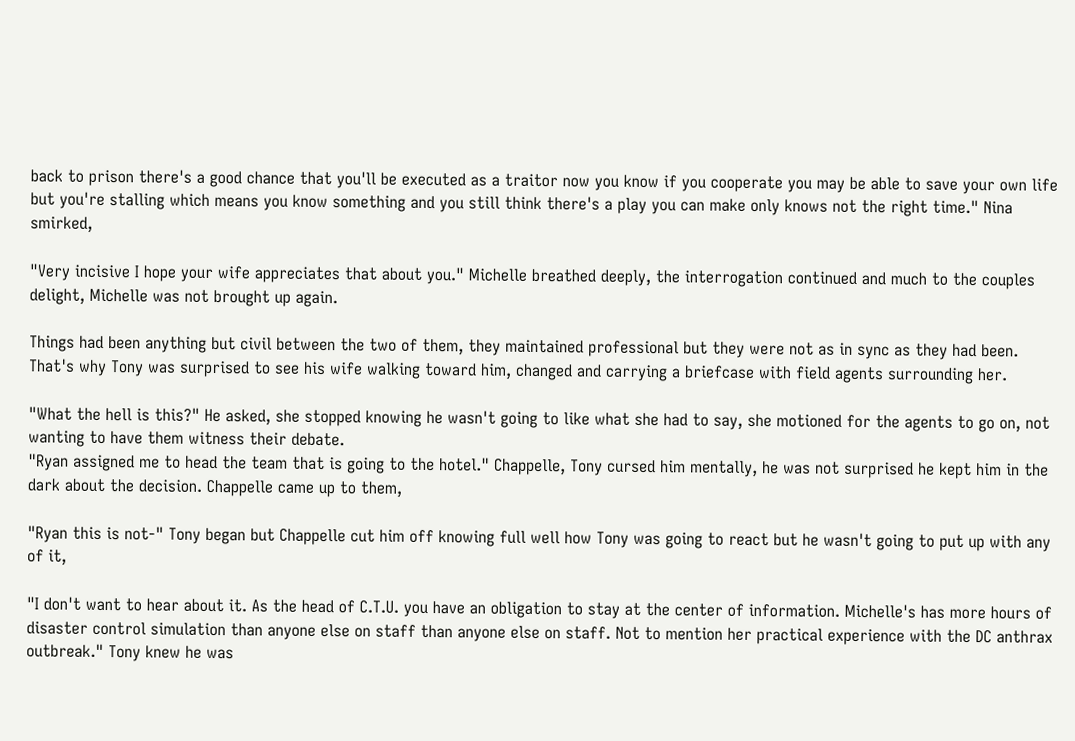back to prison there's a good chance that you'll be executed as a traitor now you know if you cooperate you may be able to save your own life but you're stalling which means you know something and you still think there's a play you can make only knows not the right time." Nina smirked,

"Very incisive I hope your wife appreciates that about you." Michelle breathed deeply, the interrogation continued and much to the couples delight, Michelle was not brought up again.

Things had been anything but civil between the two of them, they maintained professional but they were not as in sync as they had been. That's why Tony was surprised to see his wife walking toward him, changed and carrying a briefcase with field agents surrounding her.

"What the hell is this?" He asked, she stopped knowing he wasn't going to like what she had to say, she motioned for the agents to go on, not wanting to have them witness their debate.
"Ryan assigned me to head the team that is going to the hotel." Chappelle, Tony cursed him mentally, he was not surprised he kept him in the dark about the decision. Chappelle came up to them,

"Ryan this is not-" Tony began but Chappelle cut him off knowing full well how Tony was going to react but he wasn't going to put up with any of it,

"I don't want to hear about it. As the head of C.T.U. you have an obligation to stay at the center of information. Michelle's has more hours of disaster control simulation than anyone else on staff than anyone else on staff. Not to mention her practical experience with the DC anthrax outbreak." Tony knew he was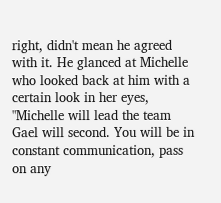right, didn't mean he agreed with it. He glanced at Michelle who looked back at him with a certain look in her eyes, "Michelle will lead the team Gael will second. You will be in constant communication, pass on any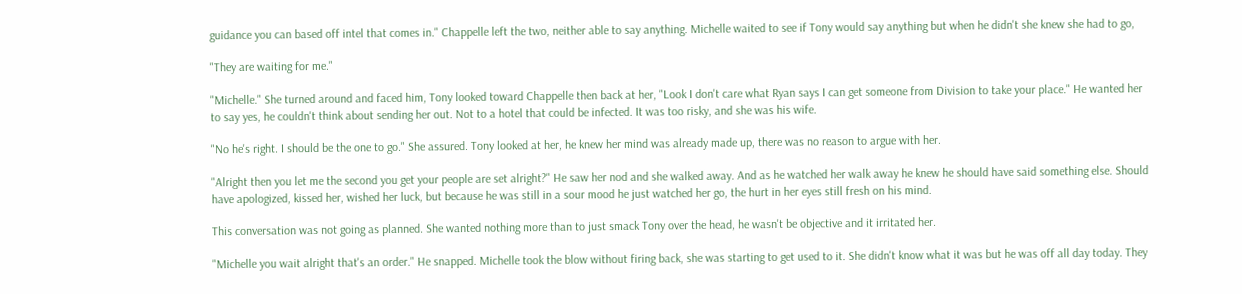guidance you can based off intel that comes in." Chappelle left the two, neither able to say anything. Michelle waited to see if Tony would say anything but when he didn't she knew she had to go,

"They are waiting for me."

"Michelle." She turned around and faced him, Tony looked toward Chappelle then back at her, "Look I don't care what Ryan says I can get someone from Division to take your place." He wanted her to say yes, he couldn't think about sending her out. Not to a hotel that could be infected. It was too risky, and she was his wife.

"No he's right. I should be the one to go." She assured. Tony looked at her, he knew her mind was already made up, there was no reason to argue with her.

"Alright then you let me the second you get your people are set alright?" He saw her nod and she walked away. And as he watched her walk away he knew he should have said something else. Should have apologized, kissed her, wished her luck, but because he was still in a sour mood he just watched her go, the hurt in her eyes still fresh on his mind.

This conversation was not going as planned. She wanted nothing more than to just smack Tony over the head, he wasn't be objective and it irritated her.

"Michelle you wait alright that's an order." He snapped. Michelle took the blow without firing back, she was starting to get used to it. She didn't know what it was but he was off all day today. They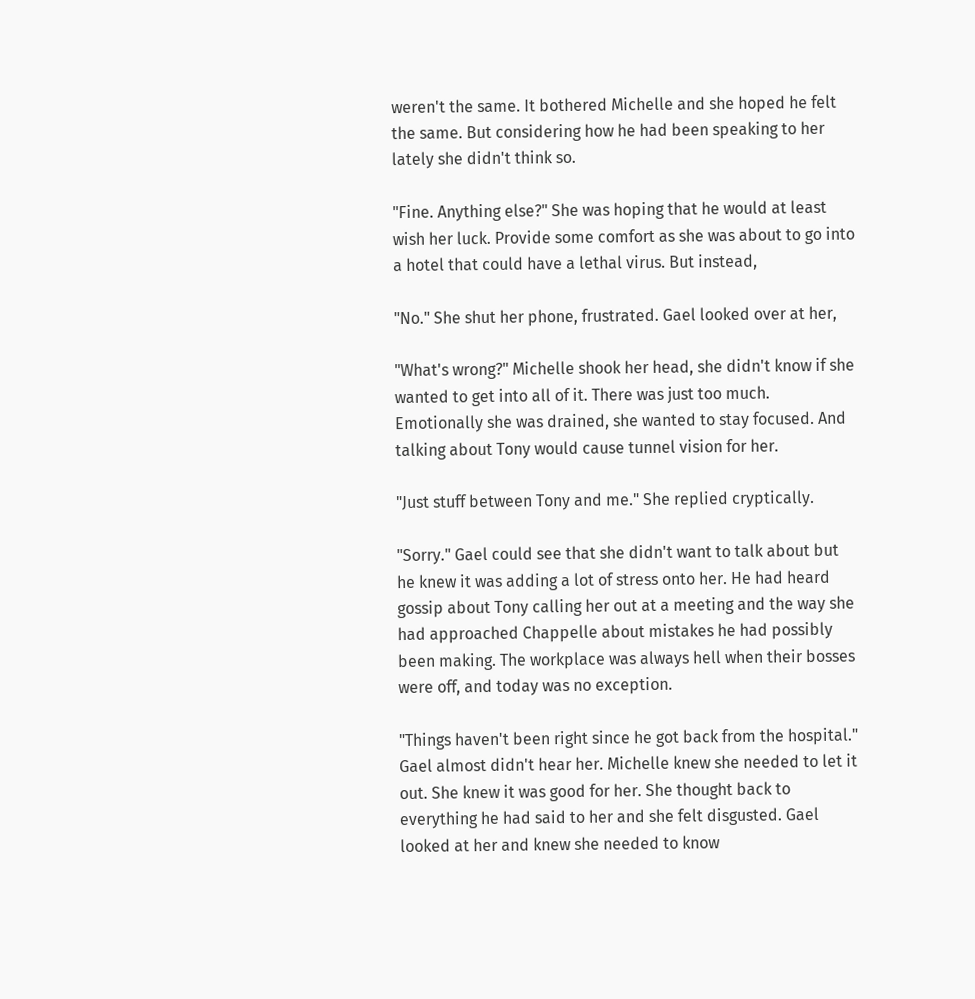weren't the same. It bothered Michelle and she hoped he felt the same. But considering how he had been speaking to her lately she didn't think so.

"Fine. Anything else?" She was hoping that he would at least wish her luck. Provide some comfort as she was about to go into a hotel that could have a lethal virus. But instead,

"No." She shut her phone, frustrated. Gael looked over at her,

"What's wrong?" Michelle shook her head, she didn't know if she wanted to get into all of it. There was just too much. Emotionally she was drained, she wanted to stay focused. And talking about Tony would cause tunnel vision for her.

"Just stuff between Tony and me." She replied cryptically.

"Sorry." Gael could see that she didn't want to talk about but he knew it was adding a lot of stress onto her. He had heard gossip about Tony calling her out at a meeting and the way she had approached Chappelle about mistakes he had possibly been making. The workplace was always hell when their bosses were off, and today was no exception.

"Things haven't been right since he got back from the hospital." Gael almost didn't hear her. Michelle knew she needed to let it out. She knew it was good for her. She thought back to everything he had said to her and she felt disgusted. Gael looked at her and knew she needed to know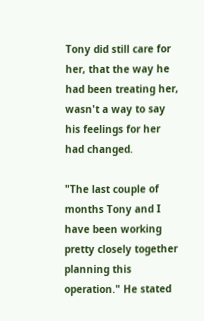Tony did still care for her, that the way he had been treating her, wasn't a way to say his feelings for her had changed.

"The last couple of months Tony and I have been working pretty closely together planning this operation." He stated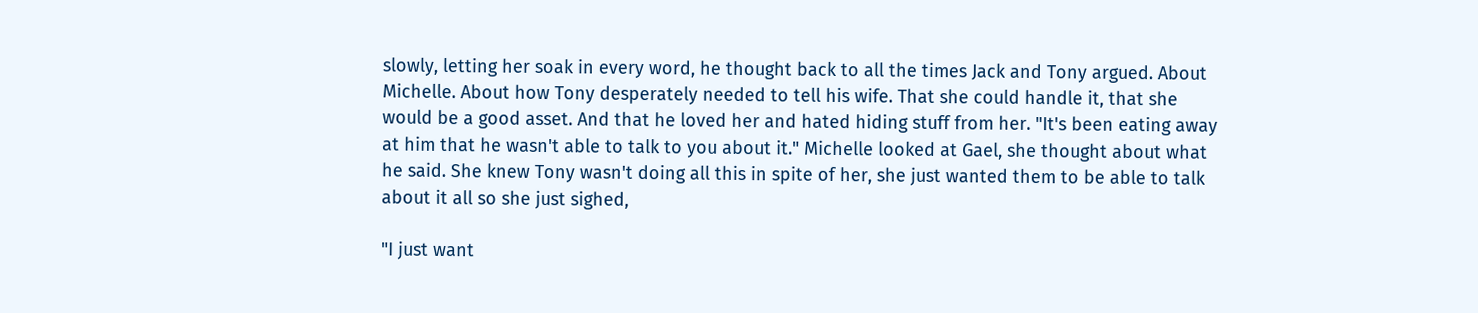slowly, letting her soak in every word, he thought back to all the times Jack and Tony argued. About Michelle. About how Tony desperately needed to tell his wife. That she could handle it, that she would be a good asset. And that he loved her and hated hiding stuff from her. "It's been eating away at him that he wasn't able to talk to you about it." Michelle looked at Gael, she thought about what he said. She knew Tony wasn't doing all this in spite of her, she just wanted them to be able to talk about it all so she just sighed,

"I just want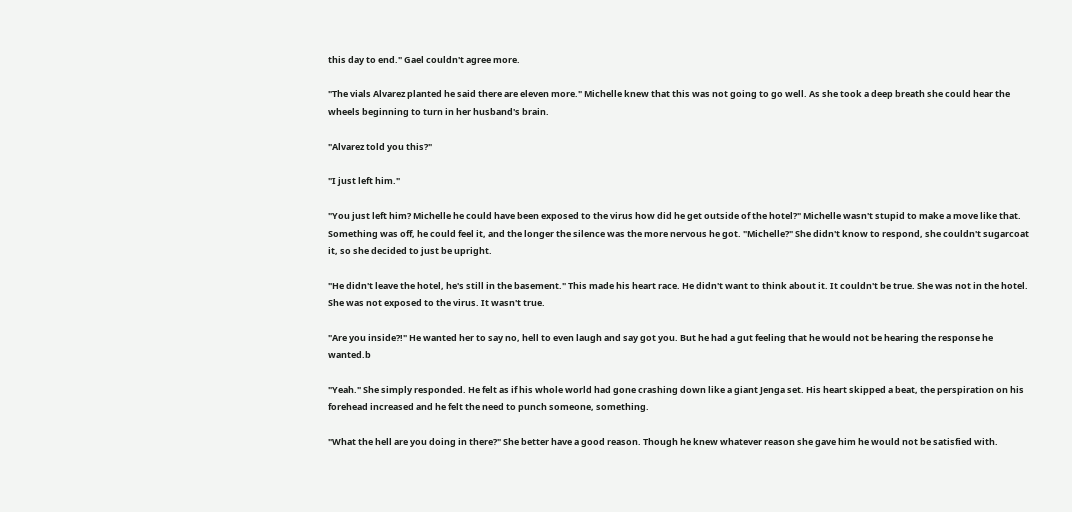this day to end." Gael couldn't agree more.

"The vials Alvarez planted he said there are eleven more." Michelle knew that this was not going to go well. As she took a deep breath she could hear the wheels beginning to turn in her husband's brain.

"Alvarez told you this?"

"I just left him."

"You just left him? Michelle he could have been exposed to the virus how did he get outside of the hotel?" Michelle wasn't stupid to make a move like that. Something was off, he could feel it, and the longer the silence was the more nervous he got. "Michelle?" She didn't know to respond, she couldn't sugarcoat it, so she decided to just be upright.

"He didn't leave the hotel, he's still in the basement." This made his heart race. He didn't want to think about it. It couldn't be true. She was not in the hotel. She was not exposed to the virus. It wasn't true.

"Are you inside?!" He wanted her to say no, hell to even laugh and say got you. But he had a gut feeling that he would not be hearing the response he wanted.b

"Yeah." She simply responded. He felt as if his whole world had gone crashing down like a giant Jenga set. His heart skipped a beat, the perspiration on his forehead increased and he felt the need to punch someone, something.

"What the hell are you doing in there?" She better have a good reason. Though he knew whatever reason she gave him he would not be satisfied with.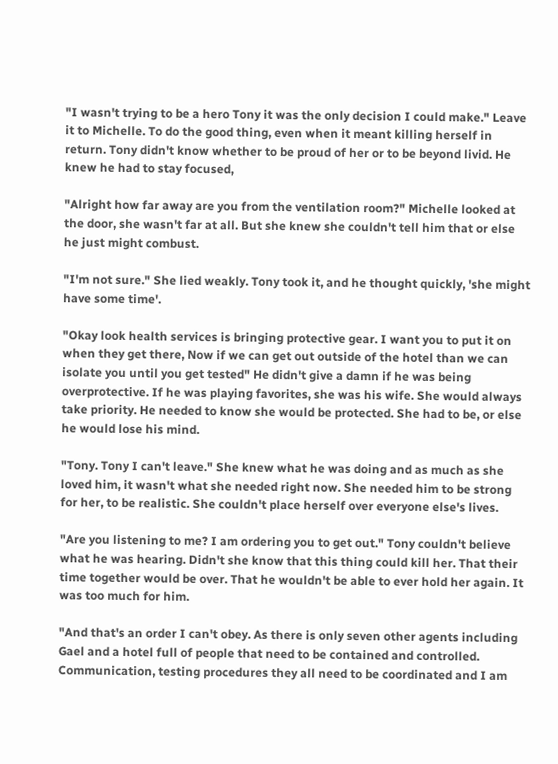"I wasn't trying to be a hero Tony it was the only decision I could make." Leave it to Michelle. To do the good thing, even when it meant killing herself in return. Tony didn't know whether to be proud of her or to be beyond livid. He knew he had to stay focused,

"Alright how far away are you from the ventilation room?" Michelle looked at the door, she wasn't far at all. But she knew she couldn't tell him that or else he just might combust.

"I'm not sure." She lied weakly. Tony took it, and he thought quickly, 'she might have some time'.

"Okay look health services is bringing protective gear. I want you to put it on when they get there, Now if we can get out outside of the hotel than we can isolate you until you get tested" He didn't give a damn if he was being overprotective. If he was playing favorites, she was his wife. She would always take priority. He needed to know she would be protected. She had to be, or else he would lose his mind.

"Tony. Tony I can't leave." She knew what he was doing and as much as she loved him, it wasn't what she needed right now. She needed him to be strong for her, to be realistic. She couldn't place herself over everyone else's lives.

"Are you listening to me? I am ordering you to get out." Tony couldn't believe what he was hearing. Didn't she know that this thing could kill her. That their time together would be over. That he wouldn't be able to ever hold her again. It was too much for him.

"And that's an order I can't obey. As there is only seven other agents including Gael and a hotel full of people that need to be contained and controlled. Communication, testing procedures they all need to be coordinated and I am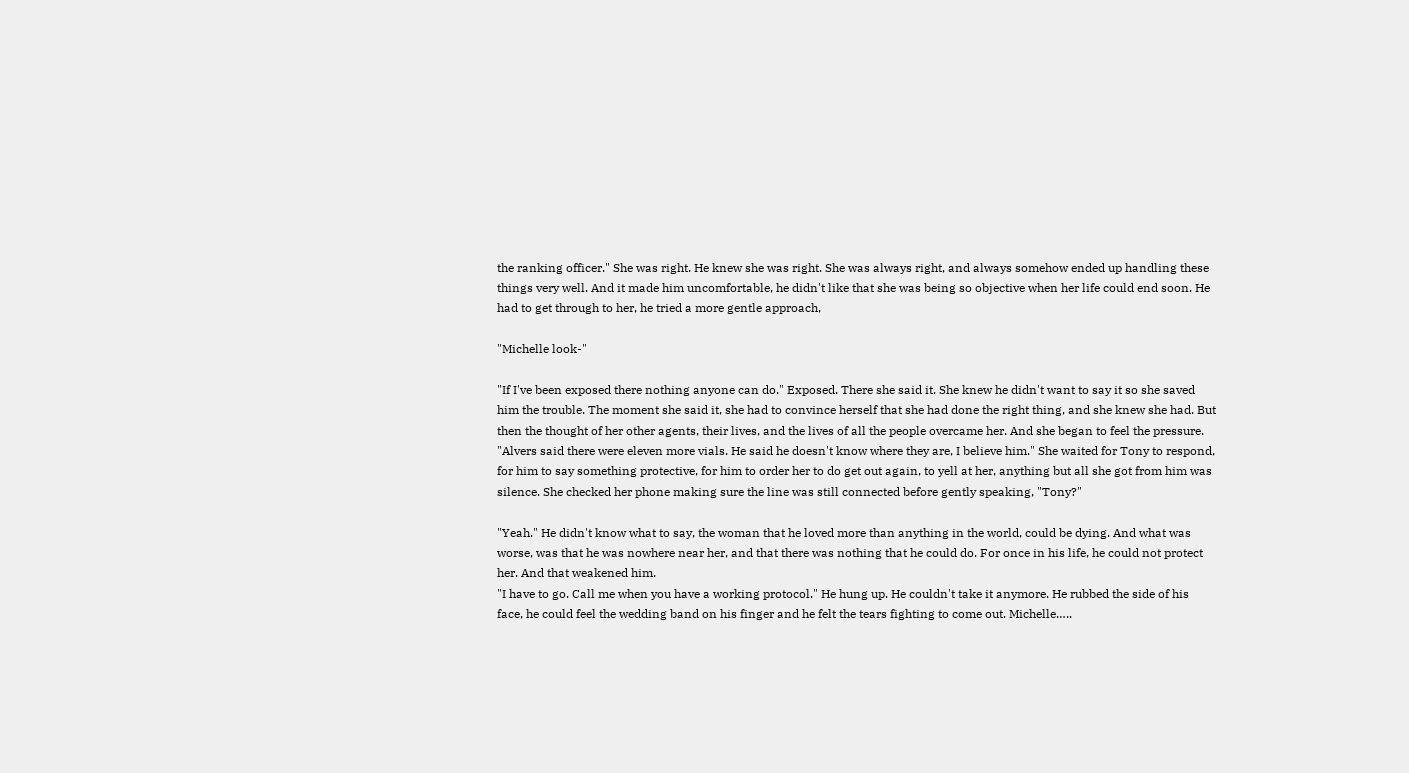the ranking officer." She was right. He knew she was right. She was always right, and always somehow ended up handling these things very well. And it made him uncomfortable, he didn't like that she was being so objective when her life could end soon. He had to get through to her, he tried a more gentle approach,

"Michelle look-"

"If I've been exposed there nothing anyone can do." Exposed. There she said it. She knew he didn't want to say it so she saved him the trouble. The moment she said it, she had to convince herself that she had done the right thing, and she knew she had. But then the thought of her other agents, their lives, and the lives of all the people overcame her. And she began to feel the pressure. "Alvers said there were eleven more vials. He said he doesn't know where they are, I believe him." She waited for Tony to respond, for him to say something protective, for him to order her to do get out again, to yell at her, anything but all she got from him was silence. She checked her phone making sure the line was still connected before gently speaking, "Tony?"

"Yeah." He didn't know what to say, the woman that he loved more than anything in the world, could be dying. And what was worse, was that he was nowhere near her, and that there was nothing that he could do. For once in his life, he could not protect her. And that weakened him.
"I have to go. Call me when you have a working protocol." He hung up. He couldn't take it anymore. He rubbed the side of his face, he could feel the wedding band on his finger and he felt the tears fighting to come out. Michelle…..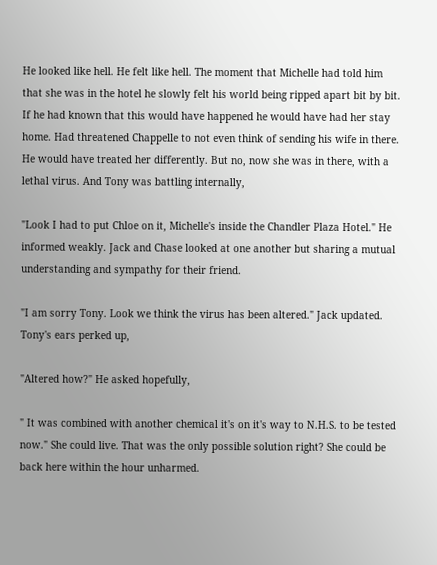He looked like hell. He felt like hell. The moment that Michelle had told him that she was in the hotel he slowly felt his world being ripped apart bit by bit. If he had known that this would have happened he would have had her stay home. Had threatened Chappelle to not even think of sending his wife in there. He would have treated her differently. But no, now she was in there, with a lethal virus. And Tony was battling internally,

"Look I had to put Chloe on it, Michelle's inside the Chandler Plaza Hotel." He informed weakly. Jack and Chase looked at one another but sharing a mutual understanding and sympathy for their friend.

"I am sorry Tony. Look we think the virus has been altered." Jack updated. Tony's ears perked up,

"Altered how?" He asked hopefully,

" It was combined with another chemical it's on it's way to N.H.S. to be tested now." She could live. That was the only possible solution right? She could be back here within the hour unharmed.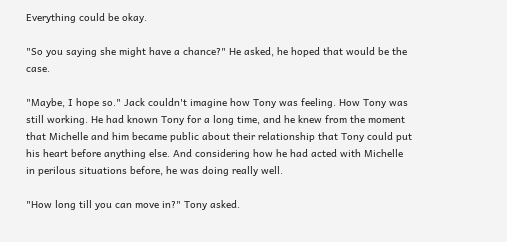Everything could be okay.

"So you saying she might have a chance?" He asked, he hoped that would be the case.

"Maybe, I hope so." Jack couldn't imagine how Tony was feeling. How Tony was still working. He had known Tony for a long time, and he knew from the moment that Michelle and him became public about their relationship that Tony could put his heart before anything else. And considering how he had acted with Michelle in perilous situations before, he was doing really well.

"How long till you can move in?" Tony asked.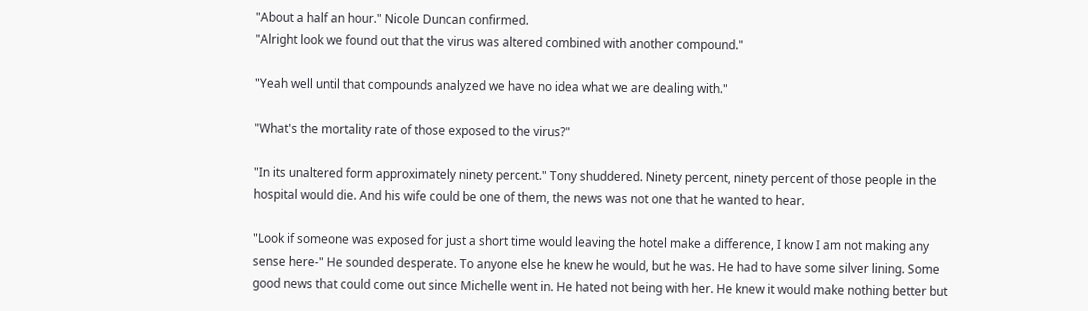"About a half an hour." Nicole Duncan confirmed.
"Alright look we found out that the virus was altered combined with another compound."

"Yeah well until that compounds analyzed we have no idea what we are dealing with."

"What's the mortality rate of those exposed to the virus?"

"In its unaltered form approximately ninety percent." Tony shuddered. Ninety percent, ninety percent of those people in the hospital would die. And his wife could be one of them, the news was not one that he wanted to hear.

"Look if someone was exposed for just a short time would leaving the hotel make a difference, I know I am not making any sense here-" He sounded desperate. To anyone else he knew he would, but he was. He had to have some silver lining. Some good news that could come out since Michelle went in. He hated not being with her. He knew it would make nothing better but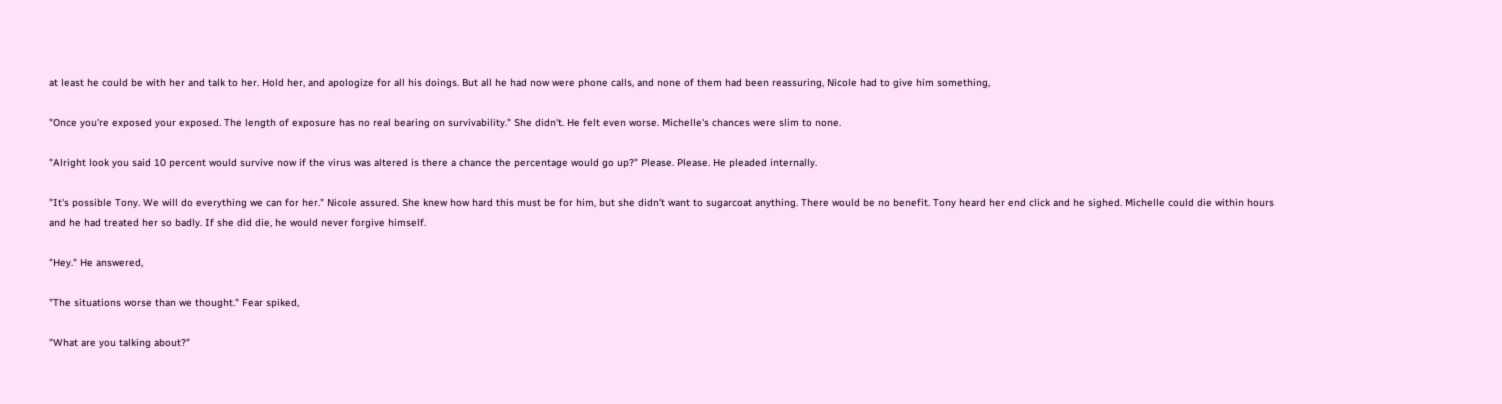at least he could be with her and talk to her. Hold her, and apologize for all his doings. But all he had now were phone calls, and none of them had been reassuring, Nicole had to give him something,

"Once you're exposed your exposed. The length of exposure has no real bearing on survivability." She didn't. He felt even worse. Michelle's chances were slim to none.

"Alright look you said 10 percent would survive now if the virus was altered is there a chance the percentage would go up?" Please. Please. He pleaded internally.

"It's possible Tony. We will do everything we can for her." Nicole assured. She knew how hard this must be for him, but she didn't want to sugarcoat anything. There would be no benefit. Tony heard her end click and he sighed. Michelle could die within hours and he had treated her so badly. If she did die, he would never forgive himself.

"Hey." He answered,

"The situations worse than we thought." Fear spiked,

"What are you talking about?"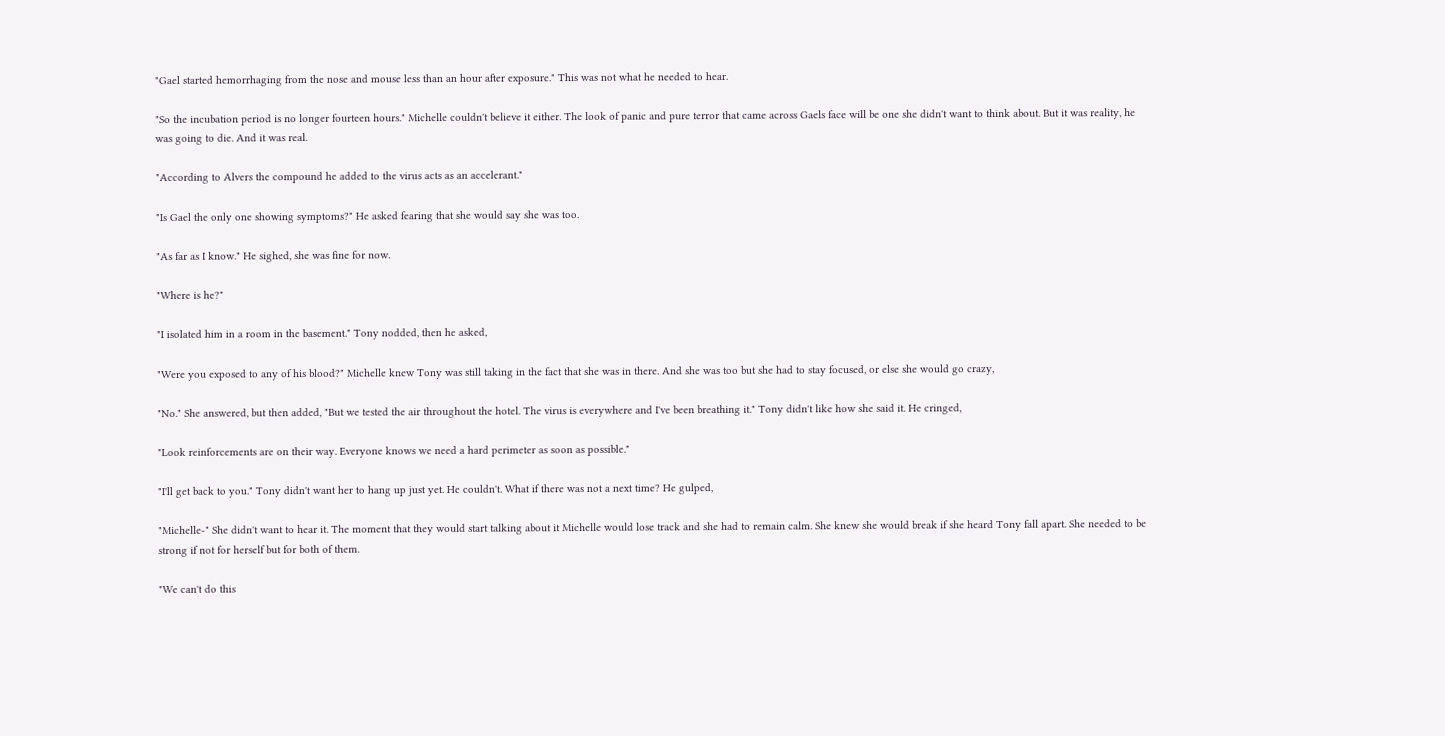"Gael started hemorrhaging from the nose and mouse less than an hour after exposure." This was not what he needed to hear.

"So the incubation period is no longer fourteen hours." Michelle couldn't believe it either. The look of panic and pure terror that came across Gaels face will be one she didn't want to think about. But it was reality, he was going to die. And it was real.

"According to Alvers the compound he added to the virus acts as an accelerant."

"Is Gael the only one showing symptoms?" He asked fearing that she would say she was too.

"As far as I know." He sighed, she was fine for now.

"Where is he?"

"I isolated him in a room in the basement." Tony nodded, then he asked,

"Were you exposed to any of his blood?" Michelle knew Tony was still taking in the fact that she was in there. And she was too but she had to stay focused, or else she would go crazy,

"No." She answered, but then added, "But we tested the air throughout the hotel. The virus is everywhere and I've been breathing it." Tony didn't like how she said it. He cringed,

"Look reinforcements are on their way. Everyone knows we need a hard perimeter as soon as possible."

"I'll get back to you." Tony didn't want her to hang up just yet. He couldn't. What if there was not a next time? He gulped,

"Michelle-" She didn't want to hear it. The moment that they would start talking about it Michelle would lose track and she had to remain calm. She knew she would break if she heard Tony fall apart. She needed to be strong if not for herself but for both of them.

"We can't do this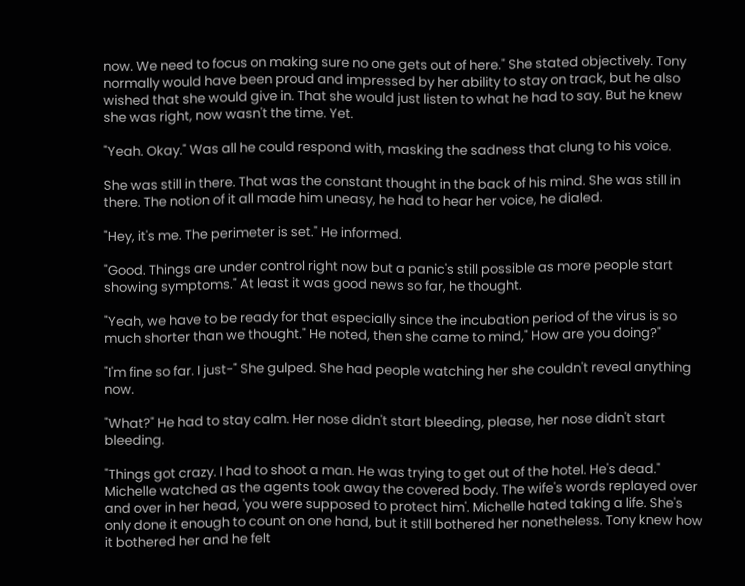now. We need to focus on making sure no one gets out of here." She stated objectively. Tony normally would have been proud and impressed by her ability to stay on track, but he also wished that she would give in. That she would just listen to what he had to say. But he knew she was right, now wasn't the time. Yet.

"Yeah. Okay." Was all he could respond with, masking the sadness that clung to his voice.

She was still in there. That was the constant thought in the back of his mind. She was still in there. The notion of it all made him uneasy, he had to hear her voice, he dialed.

"Hey, it's me. The perimeter is set." He informed.

"Good. Things are under control right now but a panic's still possible as more people start showing symptoms." At least it was good news so far, he thought.

"Yeah, we have to be ready for that especially since the incubation period of the virus is so much shorter than we thought." He noted, then she came to mind," How are you doing?"

"I'm fine so far. I just-" She gulped. She had people watching her she couldn't reveal anything now.

"What?" He had to stay calm. Her nose didn't start bleeding, please, her nose didn't start bleeding.

"Things got crazy. I had to shoot a man. He was trying to get out of the hotel. He's dead." Michelle watched as the agents took away the covered body. The wife's words replayed over and over in her head, 'you were supposed to protect him'. Michelle hated taking a life. She's only done it enough to count on one hand, but it still bothered her nonetheless. Tony knew how it bothered her and he felt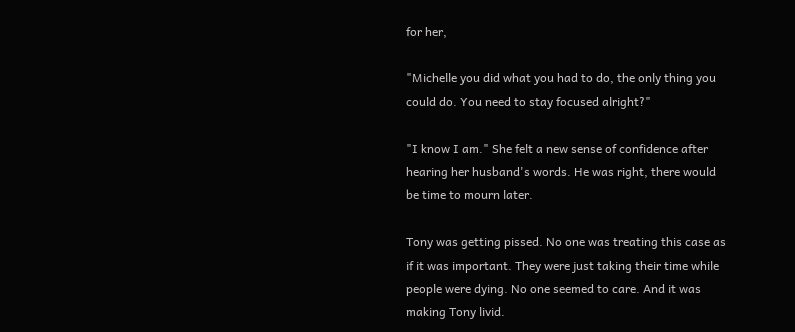for her,

"Michelle you did what you had to do, the only thing you could do. You need to stay focused alright?"

"I know I am." She felt a new sense of confidence after hearing her husband's words. He was right, there would be time to mourn later.

Tony was getting pissed. No one was treating this case as if it was important. They were just taking their time while people were dying. No one seemed to care. And it was making Tony livid.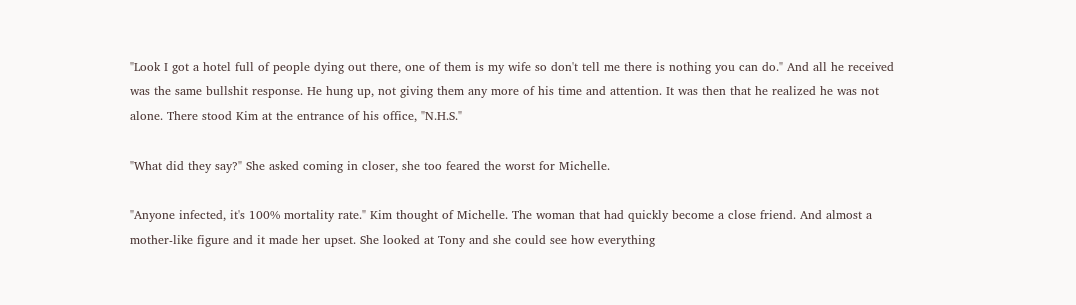"Look I got a hotel full of people dying out there, one of them is my wife so don't tell me there is nothing you can do." And all he received was the same bullshit response. He hung up, not giving them any more of his time and attention. It was then that he realized he was not alone. There stood Kim at the entrance of his office, "N.H.S."

"What did they say?" She asked coming in closer, she too feared the worst for Michelle.

"Anyone infected, it's 100% mortality rate." Kim thought of Michelle. The woman that had quickly become a close friend. And almost a mother-like figure and it made her upset. She looked at Tony and she could see how everything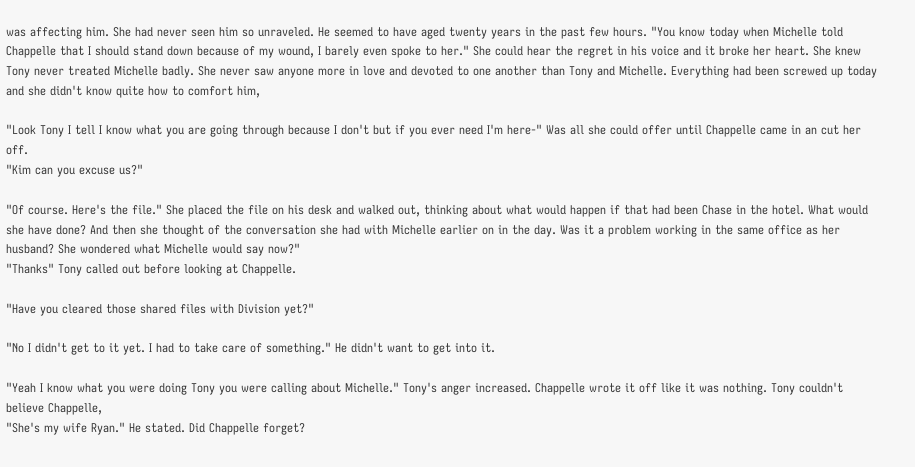was affecting him. She had never seen him so unraveled. He seemed to have aged twenty years in the past few hours. "You know today when Michelle told Chappelle that I should stand down because of my wound, I barely even spoke to her." She could hear the regret in his voice and it broke her heart. She knew Tony never treated Michelle badly. She never saw anyone more in love and devoted to one another than Tony and Michelle. Everything had been screwed up today and she didn't know quite how to comfort him,

"Look Tony I tell I know what you are going through because I don't but if you ever need I'm here-" Was all she could offer until Chappelle came in an cut her off.
"Kim can you excuse us?"

"Of course. Here's the file." She placed the file on his desk and walked out, thinking about what would happen if that had been Chase in the hotel. What would she have done? And then she thought of the conversation she had with Michelle earlier on in the day. Was it a problem working in the same office as her husband? She wondered what Michelle would say now?"
"Thanks" Tony called out before looking at Chappelle.

"Have you cleared those shared files with Division yet?"

"No I didn't get to it yet. I had to take care of something." He didn't want to get into it.

"Yeah I know what you were doing Tony you were calling about Michelle." Tony's anger increased. Chappelle wrote it off like it was nothing. Tony couldn't believe Chappelle,
"She's my wife Ryan." He stated. Did Chappelle forget?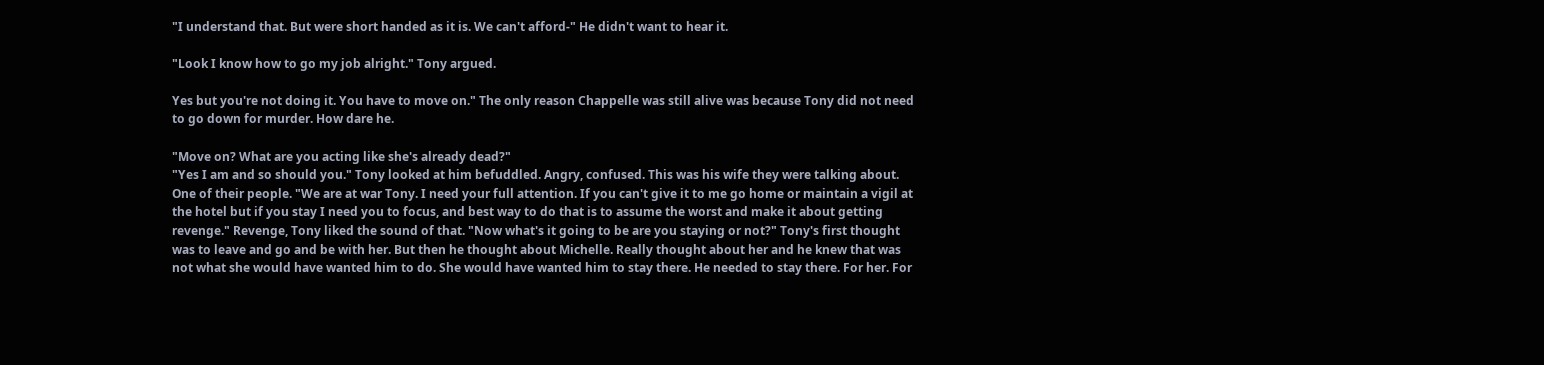"I understand that. But were short handed as it is. We can't afford-" He didn't want to hear it.

"Look I know how to go my job alright." Tony argued.

Yes but you're not doing it. You have to move on." The only reason Chappelle was still alive was because Tony did not need to go down for murder. How dare he.

"Move on? What are you acting like she's already dead?"
"Yes I am and so should you." Tony looked at him befuddled. Angry, confused. This was his wife they were talking about. One of their people. "We are at war Tony. I need your full attention. If you can't give it to me go home or maintain a vigil at the hotel but if you stay I need you to focus, and best way to do that is to assume the worst and make it about getting revenge." Revenge, Tony liked the sound of that. "Now what's it going to be are you staying or not?" Tony's first thought was to leave and go and be with her. But then he thought about Michelle. Really thought about her and he knew that was not what she would have wanted him to do. She would have wanted him to stay there. He needed to stay there. For her. For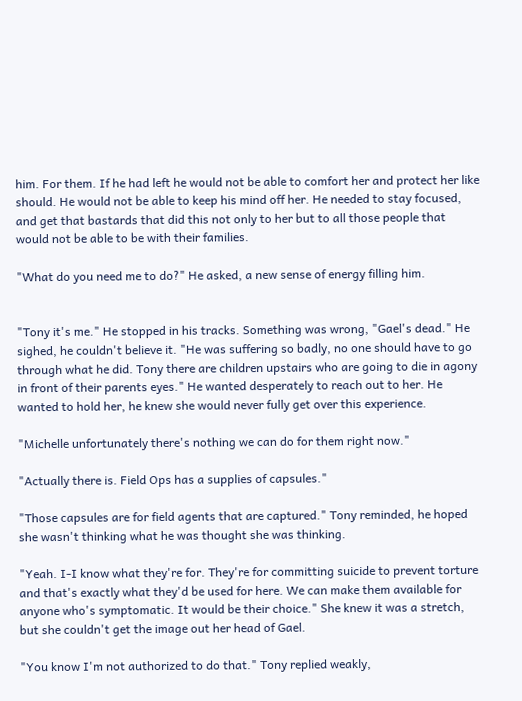him. For them. If he had left he would not be able to comfort her and protect her like should. He would not be able to keep his mind off her. He needed to stay focused, and get that bastards that did this not only to her but to all those people that would not be able to be with their families.

"What do you need me to do?" He asked, a new sense of energy filling him.


"Tony it's me." He stopped in his tracks. Something was wrong, "Gael's dead." He sighed, he couldn't believe it. "He was suffering so badly, no one should have to go through what he did. Tony there are children upstairs who are going to die in agony in front of their parents eyes." He wanted desperately to reach out to her. He wanted to hold her, he knew she would never fully get over this experience.

"Michelle unfortunately there's nothing we can do for them right now."

"Actually there is. Field Ops has a supplies of capsules."

"Those capsules are for field agents that are captured." Tony reminded, he hoped she wasn't thinking what he was thought she was thinking.

"Yeah. I-I know what they're for. They're for committing suicide to prevent torture and that's exactly what they'd be used for here. We can make them available for anyone who's symptomatic. It would be their choice." She knew it was a stretch, but she couldn't get the image out her head of Gael.

"You know I'm not authorized to do that." Tony replied weakly,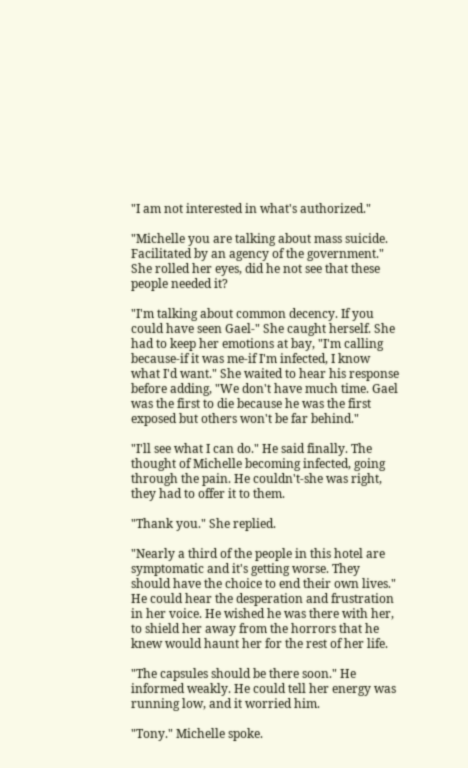"I am not interested in what's authorized."

"Michelle you are talking about mass suicide. Facilitated by an agency of the government." She rolled her eyes, did he not see that these people needed it?

"I'm talking about common decency. If you could have seen Gael-" She caught herself. She had to keep her emotions at bay, "I'm calling because-if it was me-if I'm infected, I know what I'd want." She waited to hear his response before adding, "We don't have much time. Gael was the first to die because he was the first exposed but others won't be far behind."

"I'll see what I can do." He said finally. The thought of Michelle becoming infected, going through the pain. He couldn't-she was right, they had to offer it to them.

"Thank you." She replied.

"Nearly a third of the people in this hotel are symptomatic and it's getting worse. They should have the choice to end their own lives." He could hear the desperation and frustration in her voice. He wished he was there with her, to shield her away from the horrors that he knew would haunt her for the rest of her life.

"The capsules should be there soon." He informed weakly. He could tell her energy was running low, and it worried him.

"Tony." Michelle spoke.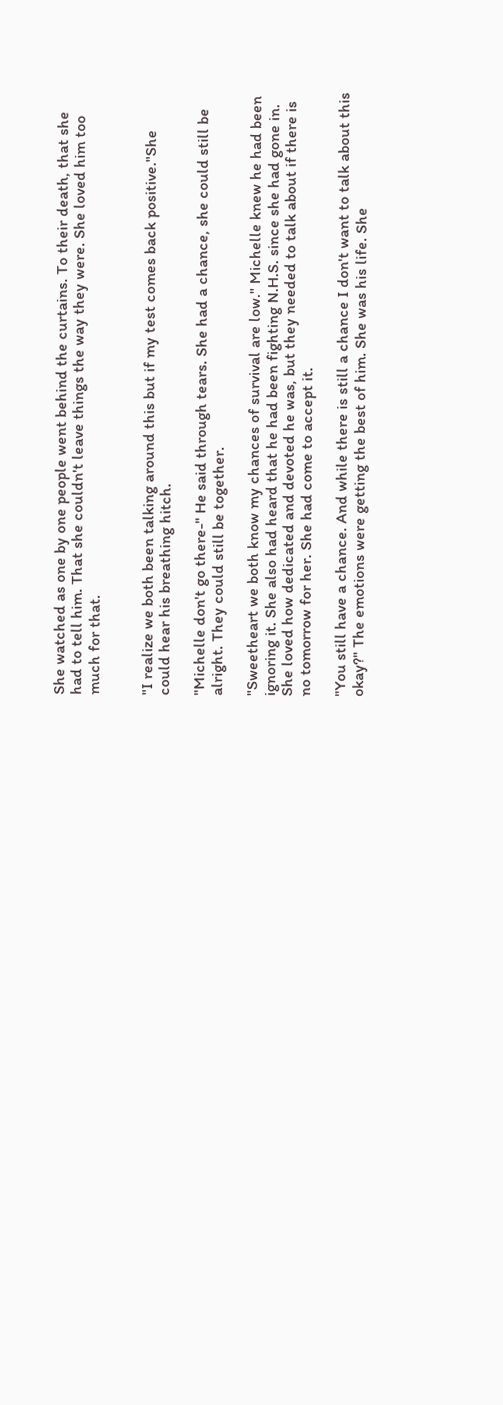She watched as one by one people went behind the curtains. To their death, that she had to tell him. That she couldn't leave things the way they were. She loved him too much for that.


"I realize we both been talking around this but if my test comes back positive."She could hear his breathing hitch.

"Michelle don't go there-" He said through tears. She had a chance, she could still be alright. They could still be together.

"Sweetheart we both know my chances of survival are low." Michelle knew he had been ignoring it. She also had heard that he had been fighting N.H.S. since she had gone in. She loved how dedicated and devoted he was, but they needed to talk about if there is no tomorrow for her. She had come to accept it.

"You still have a chance. And while there is still a chance I don't want to talk about this okay?" The emotions were getting the best of him. She was his life. She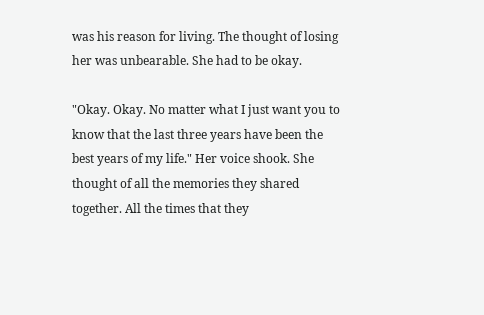was his reason for living. The thought of losing her was unbearable. She had to be okay.

"Okay. Okay. No matter what I just want you to know that the last three years have been the best years of my life." Her voice shook. She thought of all the memories they shared together. All the times that they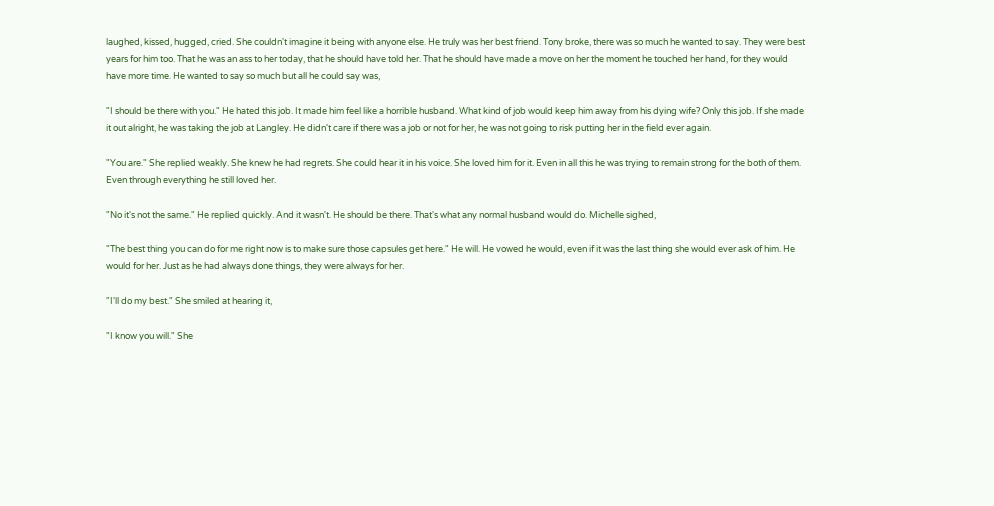laughed, kissed, hugged, cried. She couldn't imagine it being with anyone else. He truly was her best friend. Tony broke, there was so much he wanted to say. They were best years for him too. That he was an ass to her today, that he should have told her. That he should have made a move on her the moment he touched her hand, for they would have more time. He wanted to say so much but all he could say was,

"I should be there with you." He hated this job. It made him feel like a horrible husband. What kind of job would keep him away from his dying wife? Only this job. If she made it out alright, he was taking the job at Langley. He didn't care if there was a job or not for her, he was not going to risk putting her in the field ever again.

"You are." She replied weakly. She knew he had regrets. She could hear it in his voice. She loved him for it. Even in all this he was trying to remain strong for the both of them. Even through everything he still loved her.

"No it's not the same." He replied quickly. And it wasn't. He should be there. That's what any normal husband would do. Michelle sighed,

"The best thing you can do for me right now is to make sure those capsules get here." He will. He vowed he would, even if it was the last thing she would ever ask of him. He would for her. Just as he had always done things, they were always for her.

"I'll do my best." She smiled at hearing it,

"I know you will." She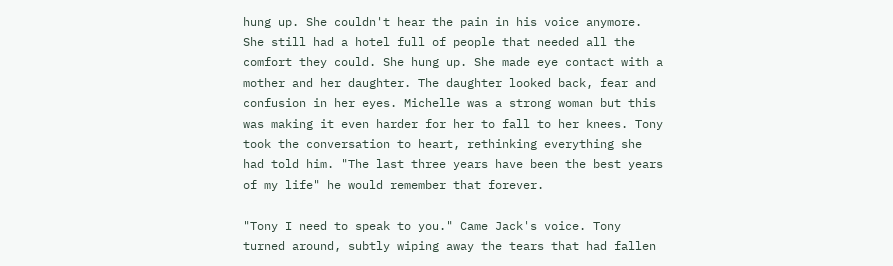hung up. She couldn't hear the pain in his voice anymore. She still had a hotel full of people that needed all the comfort they could. She hung up. She made eye contact with a mother and her daughter. The daughter looked back, fear and confusion in her eyes. Michelle was a strong woman but this was making it even harder for her to fall to her knees. Tony took the conversation to heart, rethinking everything she had told him. "The last three years have been the best years of my life" he would remember that forever.

"Tony I need to speak to you." Came Jack's voice. Tony turned around, subtly wiping away the tears that had fallen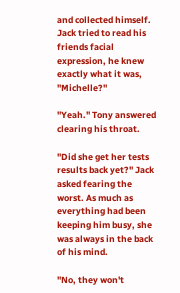and collected himself. Jack tried to read his friends facial expression, he knew exactly what it was, "Michelle?"

"Yeah." Tony answered clearing his throat.

"Did she get her tests results back yet?" Jack asked fearing the worst. As much as everything had been keeping him busy, she was always in the back of his mind.

"No, they won't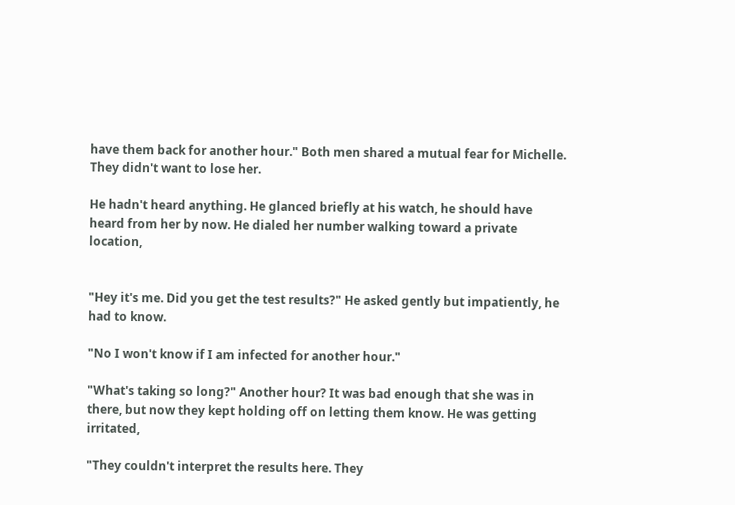have them back for another hour." Both men shared a mutual fear for Michelle. They didn't want to lose her.

He hadn't heard anything. He glanced briefly at his watch, he should have heard from her by now. He dialed her number walking toward a private location,


"Hey it's me. Did you get the test results?" He asked gently but impatiently, he had to know.

"No I won't know if I am infected for another hour."

"What's taking so long?" Another hour? It was bad enough that she was in there, but now they kept holding off on letting them know. He was getting irritated,

"They couldn't interpret the results here. They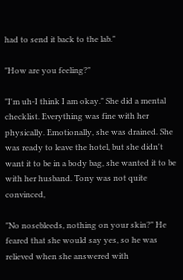had to send it back to the lab."

"How are you feeling?"

"I'm uh-I think I am okay." She did a mental checklist. Everything was fine with her physically. Emotionally, she was drained. She was ready to leave the hotel, but she didn't want it to be in a body bag, she wanted it to be with her husband. Tony was not quite convinced,

"No nosebleeds, nothing on your skin?" He feared that she would say yes, so he was relieved when she answered with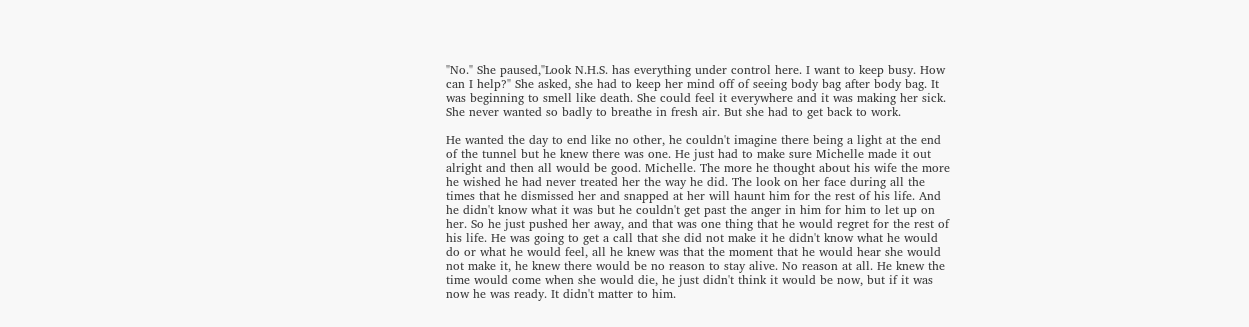"No." She paused,"Look N.H.S. has everything under control here. I want to keep busy. How can I help?" She asked, she had to keep her mind off of seeing body bag after body bag. It was beginning to smell like death. She could feel it everywhere and it was making her sick. She never wanted so badly to breathe in fresh air. But she had to get back to work.

He wanted the day to end like no other, he couldn't imagine there being a light at the end of the tunnel but he knew there was one. He just had to make sure Michelle made it out alright and then all would be good. Michelle. The more he thought about his wife the more he wished he had never treated her the way he did. The look on her face during all the times that he dismissed her and snapped at her will haunt him for the rest of his life. And he didn't know what it was but he couldn't get past the anger in him for him to let up on her. So he just pushed her away, and that was one thing that he would regret for the rest of his life. He was going to get a call that she did not make it he didn't know what he would do or what he would feel, all he knew was that the moment that he would hear she would not make it, he knew there would be no reason to stay alive. No reason at all. He knew the time would come when she would die, he just didn't think it would be now, but if it was now he was ready. It didn't matter to him.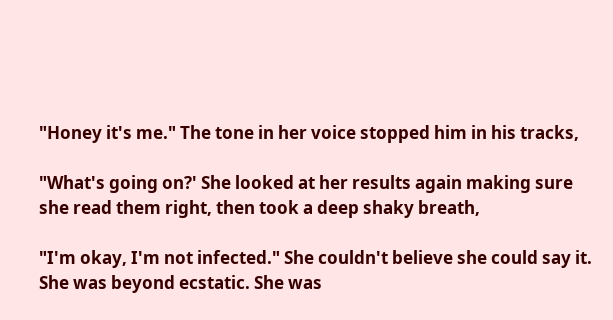"Honey it's me." The tone in her voice stopped him in his tracks,

"What's going on?' She looked at her results again making sure she read them right, then took a deep shaky breath,

"I'm okay, I'm not infected." She couldn't believe she could say it. She was beyond ecstatic. She was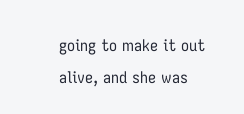going to make it out alive, and she was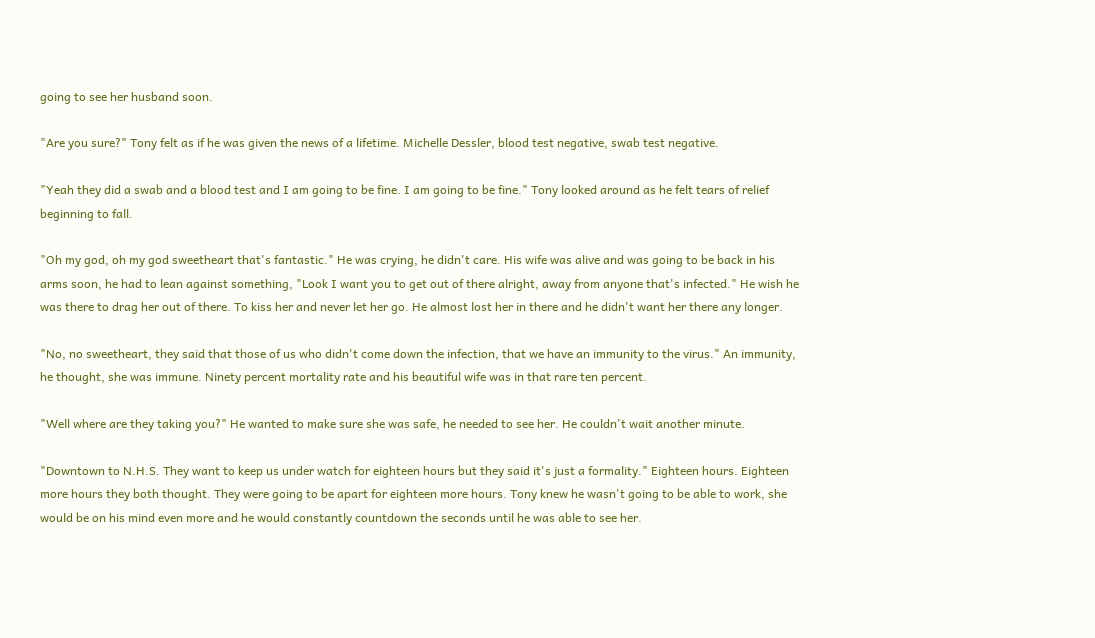going to see her husband soon.

"Are you sure?" Tony felt as if he was given the news of a lifetime. Michelle Dessler, blood test negative, swab test negative.

"Yeah they did a swab and a blood test and I am going to be fine. I am going to be fine." Tony looked around as he felt tears of relief beginning to fall.

"Oh my god, oh my god sweetheart that's fantastic." He was crying, he didn't care. His wife was alive and was going to be back in his arms soon, he had to lean against something, "Look I want you to get out of there alright, away from anyone that's infected." He wish he was there to drag her out of there. To kiss her and never let her go. He almost lost her in there and he didn't want her there any longer.

"No, no sweetheart, they said that those of us who didn't come down the infection, that we have an immunity to the virus." An immunity, he thought, she was immune. Ninety percent mortality rate and his beautiful wife was in that rare ten percent.

"Well where are they taking you?" He wanted to make sure she was safe, he needed to see her. He couldn't wait another minute.

"Downtown to N.H.S. They want to keep us under watch for eighteen hours but they said it's just a formality." Eighteen hours. Eighteen more hours they both thought. They were going to be apart for eighteen more hours. Tony knew he wasn't going to be able to work, she would be on his mind even more and he would constantly countdown the seconds until he was able to see her.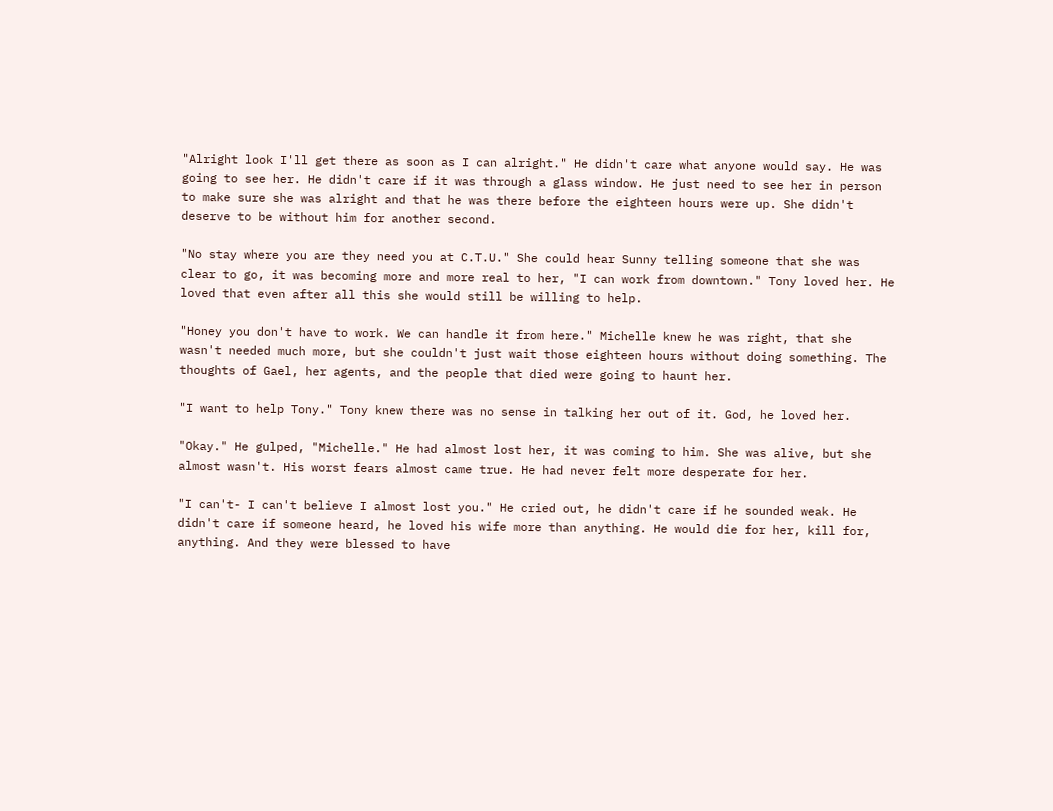"Alright look I'll get there as soon as I can alright." He didn't care what anyone would say. He was going to see her. He didn't care if it was through a glass window. He just need to see her in person to make sure she was alright and that he was there before the eighteen hours were up. She didn't deserve to be without him for another second.

"No stay where you are they need you at C.T.U." She could hear Sunny telling someone that she was clear to go, it was becoming more and more real to her, "I can work from downtown." Tony loved her. He loved that even after all this she would still be willing to help.

"Honey you don't have to work. We can handle it from here." Michelle knew he was right, that she wasn't needed much more, but she couldn't just wait those eighteen hours without doing something. The thoughts of Gael, her agents, and the people that died were going to haunt her.

"I want to help Tony." Tony knew there was no sense in talking her out of it. God, he loved her.

"Okay." He gulped, "Michelle." He had almost lost her, it was coming to him. She was alive, but she almost wasn't. His worst fears almost came true. He had never felt more desperate for her.

"I can't- I can't believe I almost lost you." He cried out, he didn't care if he sounded weak. He didn't care if someone heard, he loved his wife more than anything. He would die for her, kill for, anything. And they were blessed to have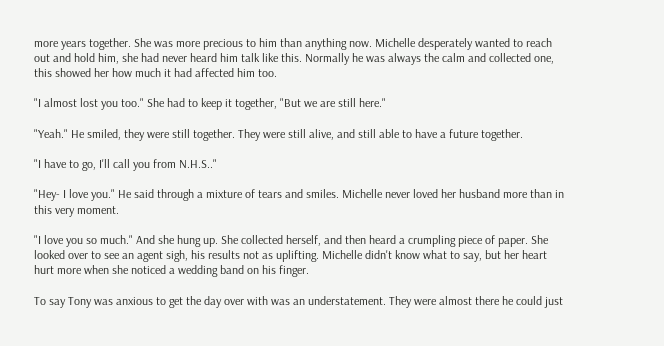more years together. She was more precious to him than anything now. Michelle desperately wanted to reach out and hold him, she had never heard him talk like this. Normally he was always the calm and collected one, this showed her how much it had affected him too.

"I almost lost you too." She had to keep it together, "But we are still here."

"Yeah." He smiled, they were still together. They were still alive, and still able to have a future together.

"I have to go, I'll call you from N.H.S.."

"Hey- I love you." He said through a mixture of tears and smiles. Michelle never loved her husband more than in this very moment.

"I love you so much." And she hung up. She collected herself, and then heard a crumpling piece of paper. She looked over to see an agent sigh, his results not as uplifting. Michelle didn't know what to say, but her heart hurt more when she noticed a wedding band on his finger.

To say Tony was anxious to get the day over with was an understatement. They were almost there he could just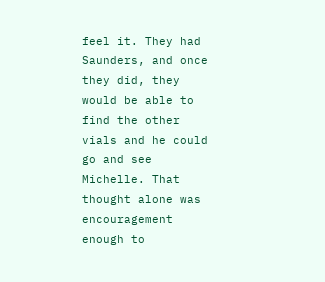feel it. They had Saunders, and once they did, they would be able to find the other vials and he could go and see Michelle. That thought alone was encouragement enough to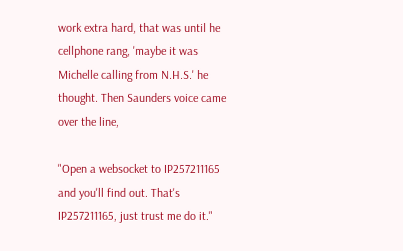work extra hard, that was until he cellphone rang, 'maybe it was Michelle calling from N.H.S.' he thought. Then Saunders voice came over the line,

"Open a websocket to IP257211165 and you'll find out. That's IP257211165, just trust me do it."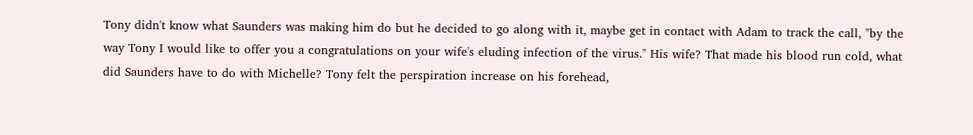Tony didn't know what Saunders was making him do but he decided to go along with it, maybe get in contact with Adam to track the call, "by the way Tony I would like to offer you a congratulations on your wife's eluding infection of the virus." His wife? That made his blood run cold, what did Saunders have to do with Michelle? Tony felt the perspiration increase on his forehead,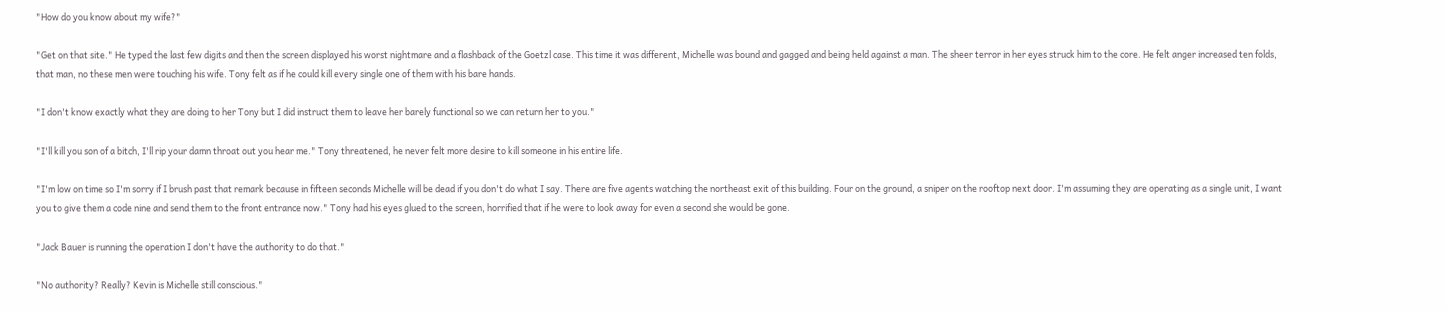"How do you know about my wife?"

"Get on that site." He typed the last few digits and then the screen displayed his worst nightmare and a flashback of the Goetzl case. This time it was different, Michelle was bound and gagged and being held against a man. The sheer terror in her eyes struck him to the core. He felt anger increased ten folds, that man, no these men were touching his wife. Tony felt as if he could kill every single one of them with his bare hands.

"I don't know exactly what they are doing to her Tony but I did instruct them to leave her barely functional so we can return her to you."

"I'll kill you son of a bitch, I'll rip your damn throat out you hear me." Tony threatened, he never felt more desire to kill someone in his entire life.

"I'm low on time so I'm sorry if I brush past that remark because in fifteen seconds Michelle will be dead if you don't do what I say. There are five agents watching the northeast exit of this building. Four on the ground, a sniper on the rooftop next door. I'm assuming they are operating as a single unit, I want you to give them a code nine and send them to the front entrance now." Tony had his eyes glued to the screen, horrified that if he were to look away for even a second she would be gone.

"Jack Bauer is running the operation I don't have the authority to do that."

"No authority? Really? Kevin is Michelle still conscious."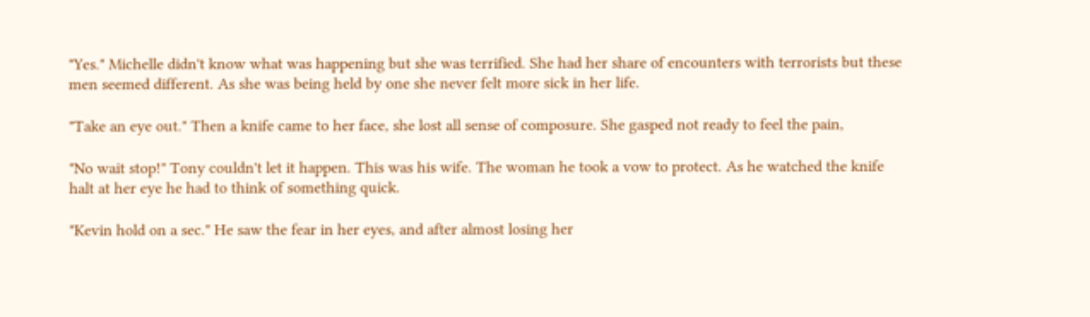"Yes." Michelle didn't know what was happening but she was terrified. She had her share of encounters with terrorists but these men seemed different. As she was being held by one she never felt more sick in her life.

"Take an eye out." Then a knife came to her face, she lost all sense of composure. She gasped not ready to feel the pain,

"No wait stop!" Tony couldn't let it happen. This was his wife. The woman he took a vow to protect. As he watched the knife halt at her eye he had to think of something quick.

"Kevin hold on a sec." He saw the fear in her eyes, and after almost losing her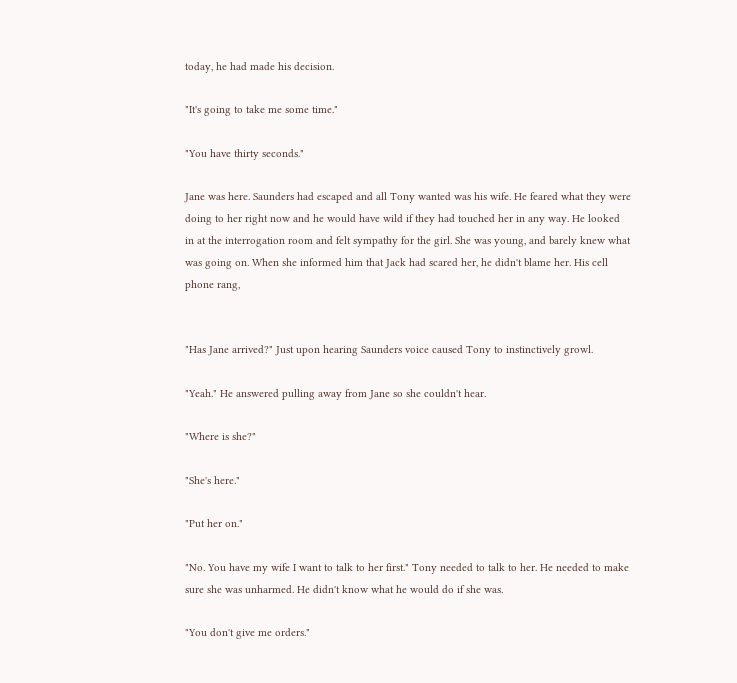today, he had made his decision.

"It's going to take me some time."

"You have thirty seconds."

Jane was here. Saunders had escaped and all Tony wanted was his wife. He feared what they were doing to her right now and he would have wild if they had touched her in any way. He looked in at the interrogation room and felt sympathy for the girl. She was young, and barely knew what was going on. When she informed him that Jack had scared her, he didn't blame her. His cell phone rang,


"Has Jane arrived?" Just upon hearing Saunders voice caused Tony to instinctively growl.

"Yeah." He answered pulling away from Jane so she couldn't hear.

"Where is she?"

"She's here."

"Put her on."

"No. You have my wife I want to talk to her first." Tony needed to talk to her. He needed to make sure she was unharmed. He didn't know what he would do if she was.

"You don't give me orders."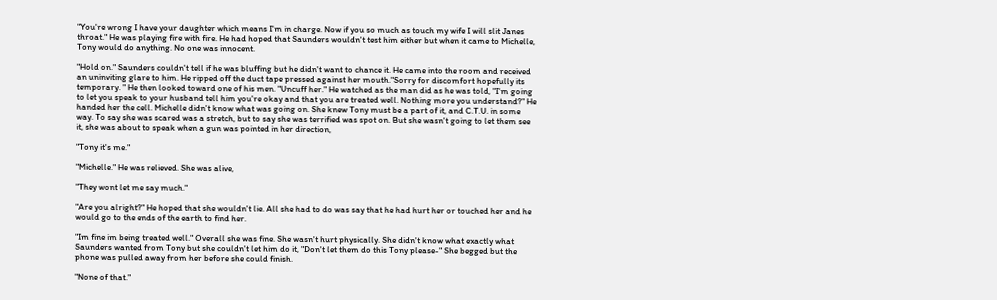"You're wrong I have your daughter which means I'm in charge. Now if you so much as touch my wife I will slit Janes throat." He was playing fire with fire. He had hoped that Saunders wouldn't test him either but when it came to Michelle, Tony would do anything. No one was innocent.

"Hold on." Saunders couldn't tell if he was bluffing but he didn't want to chance it. He came into the room and received an uninviting glare to him. He ripped off the duct tape pressed against her mouth."Sorry for discomfort hopefully its temporary. " He then looked toward one of his men. "Uncuff her." He watched as the man did as he was told, "I'm going to let you speak to your husband tell him you're okay and that you are treated well. Nothing more you understand?" He handed her the cell. Michelle didn't know what was going on. She knew Tony must be a part of it, and C.T.U. in some way. To say she was scared was a stretch, but to say she was terrified was spot on. But she wasn't going to let them see it, she was about to speak when a gun was pointed in her direction,

"Tony it's me."

"Michelle." He was relieved. She was alive,

"They wont let me say much."

"Are you alright?" He hoped that she wouldn't lie. All she had to do was say that he had hurt her or touched her and he would go to the ends of the earth to find her.

"Im fine im being treated well." Overall she was fine. She wasn't hurt physically. She didn't know what exactly what Saunders wanted from Tony but she couldn't let him do it, "Don't let them do this Tony please-" She begged but the phone was pulled away from her before she could finish.

"None of that."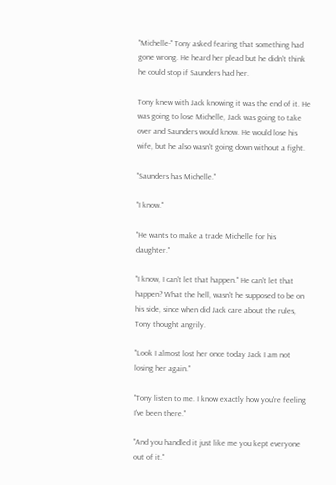"Michelle-" Tony asked fearing that something had gone wrong. He heard her plead but he didn't think he could stop if Saunders had her.

Tony knew with Jack knowing it was the end of it. He was going to lose Michelle, Jack was going to take over and Saunders would know. He would lose his wife, but he also wasn't going down without a fight.

"Saunders has Michelle."

"I know."

"He wants to make a trade Michelle for his daughter."

"I know, I can't let that happen." He can't let that happen? What the hell, wasn't he supposed to be on his side, since when did Jack care about the rules, Tony thought angrily.

"Look I almost lost her once today Jack I am not losing her again."

"Tony listen to me. I know exactly how you're feeling I've been there."

"And you handled it just like me you kept everyone out of it."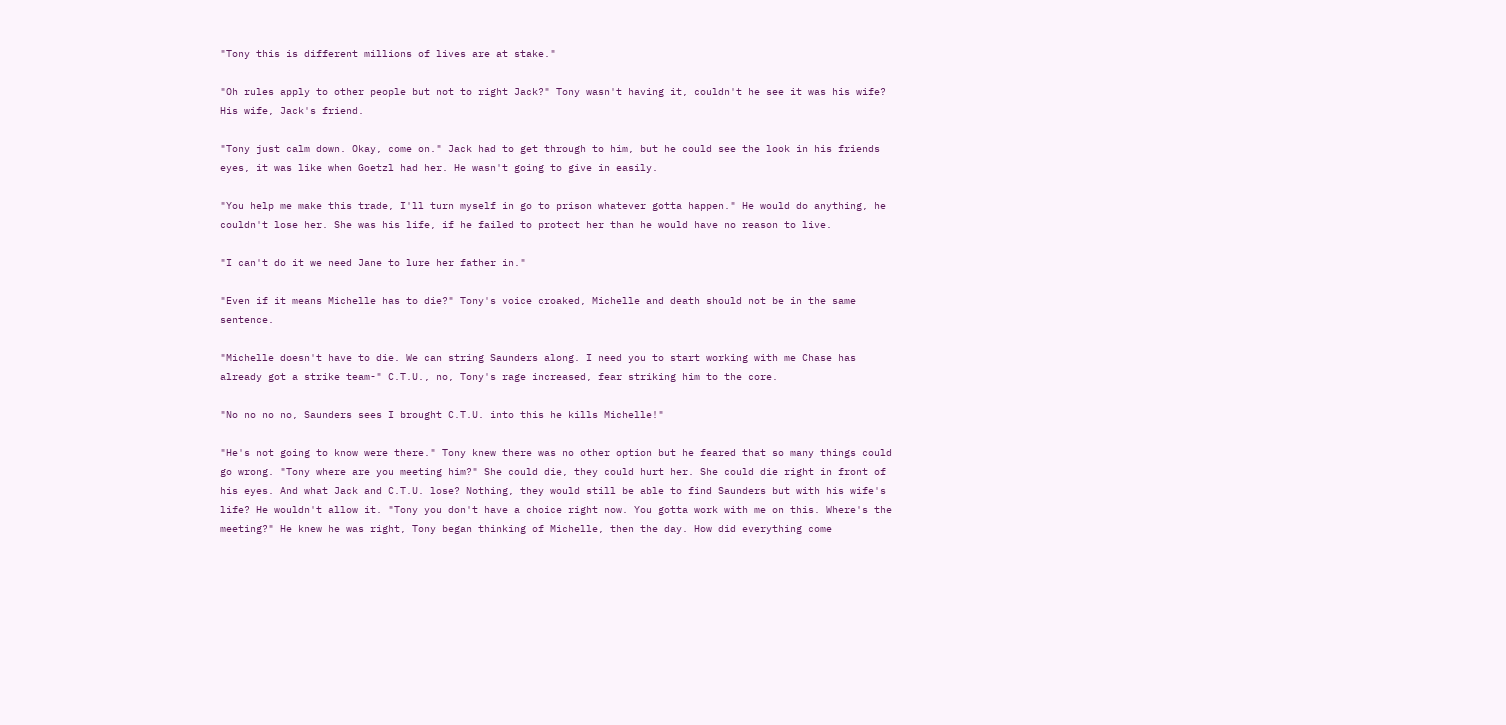"Tony this is different millions of lives are at stake."

"Oh rules apply to other people but not to right Jack?" Tony wasn't having it, couldn't he see it was his wife? His wife, Jack's friend.

"Tony just calm down. Okay, come on." Jack had to get through to him, but he could see the look in his friends eyes, it was like when Goetzl had her. He wasn't going to give in easily.

"You help me make this trade, I'll turn myself in go to prison whatever gotta happen." He would do anything, he couldn't lose her. She was his life, if he failed to protect her than he would have no reason to live.

"I can't do it we need Jane to lure her father in."

"Even if it means Michelle has to die?" Tony's voice croaked, Michelle and death should not be in the same sentence.

"Michelle doesn't have to die. We can string Saunders along. I need you to start working with me Chase has already got a strike team-" C.T.U., no, Tony's rage increased, fear striking him to the core.

"No no no no, Saunders sees I brought C.T.U. into this he kills Michelle!"

"He's not going to know were there." Tony knew there was no other option but he feared that so many things could go wrong. "Tony where are you meeting him?" She could die, they could hurt her. She could die right in front of his eyes. And what Jack and C.T.U. lose? Nothing, they would still be able to find Saunders but with his wife's life? He wouldn't allow it. "Tony you don't have a choice right now. You gotta work with me on this. Where's the meeting?" He knew he was right, Tony began thinking of Michelle, then the day. How did everything come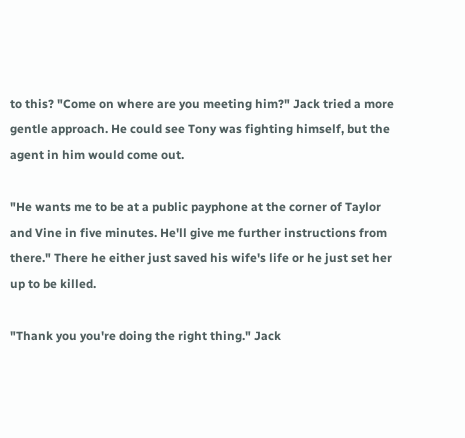to this? "Come on where are you meeting him?" Jack tried a more gentle approach. He could see Tony was fighting himself, but the agent in him would come out.

"He wants me to be at a public payphone at the corner of Taylor and Vine in five minutes. He'll give me further instructions from there." There he either just saved his wife's life or he just set her up to be killed.

"Thank you you're doing the right thing." Jack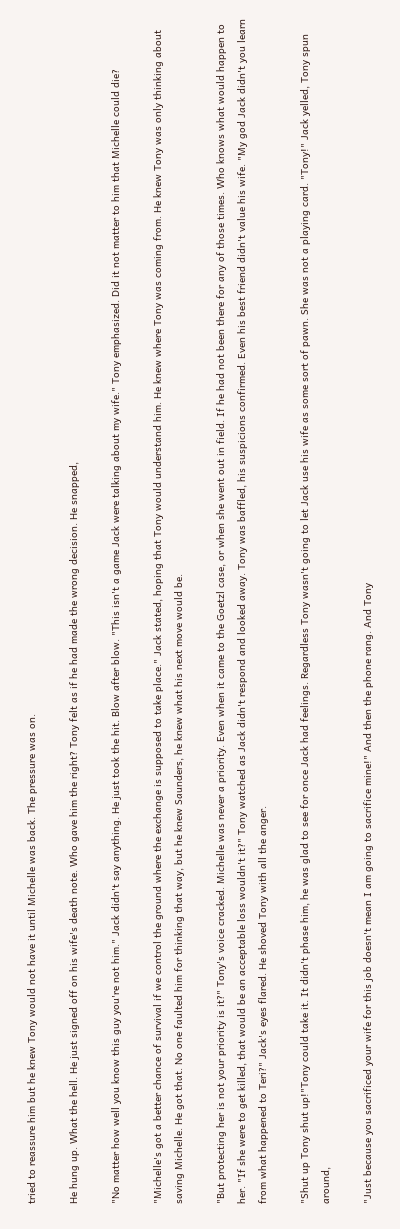tried to reassure him but he knew Tony would not have it until Michelle was back. The pressure was on.

He hung up. What the hell. He just signed off on his wife's death note. Who gave him the right? Tony felt as if he had made the wrong decision. He snapped,

"No matter how well you know this guy you're not him." Jack didn't say anything. He just took the hit. Blow after blow. "This isn't a game Jack were talking about my wife." Tony emphasized. Did it not matter to him that Michelle could die?

"Michelle's got a better chance of survival if we control the ground where the exchange is supposed to take place." Jack stated, hoping that Tony would understand him. He knew where Tony was coming from. He knew Tony was only thinking about saving Michelle. He got that. No one faulted him for thinking that way, but he knew Saunders, he knew what his next move would be.

"But protecting her is not your priority is it?" Tony's voice cracked. Michelle was never a priority. Even when it came to the Goetzl case, or when she went out in field. If he had not been there for any of those times. Who knows what would happen to her. "If she were to get killed, that would be an acceptable loss wouldn't it?" Tony watched as Jack didn't respond and looked away. Tony was baffled, his suspicions confirmed. Even his best friend didn't value his wife. "My god Jack didn't you learn from what happened to Teri?" Jack's eyes flared. He shoved Tony with all the anger.

"Shut up Tony shut up!"Tony could take it. It didn't phase him, he was glad to see for once Jack had feelings. Regardless Tony wasn't going to let Jack use his wife as some sort of pawn. She was not a playing card. "Tony!" Jack yelled, Tony spun around,

"Just because you sacrificed your wife for this job doesn't mean I am going to sacrifice mine!" And then the phone rang. And Tony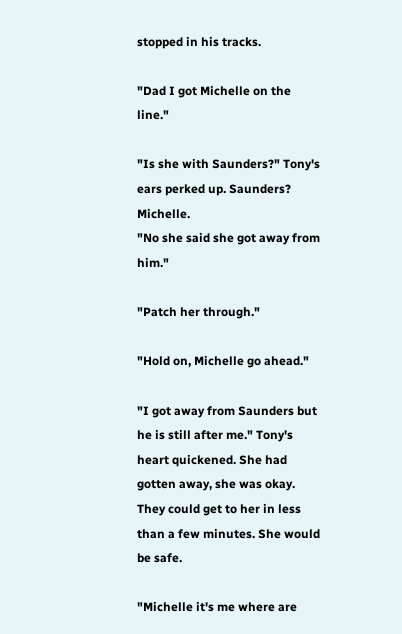stopped in his tracks.

"Dad I got Michelle on the line."

"Is she with Saunders?" Tony's ears perked up. Saunders? Michelle.
"No she said she got away from him."

"Patch her through."

"Hold on, Michelle go ahead."

"I got away from Saunders but he is still after me." Tony's heart quickened. She had gotten away, she was okay. They could get to her in less than a few minutes. She would be safe.

"Michelle it's me where are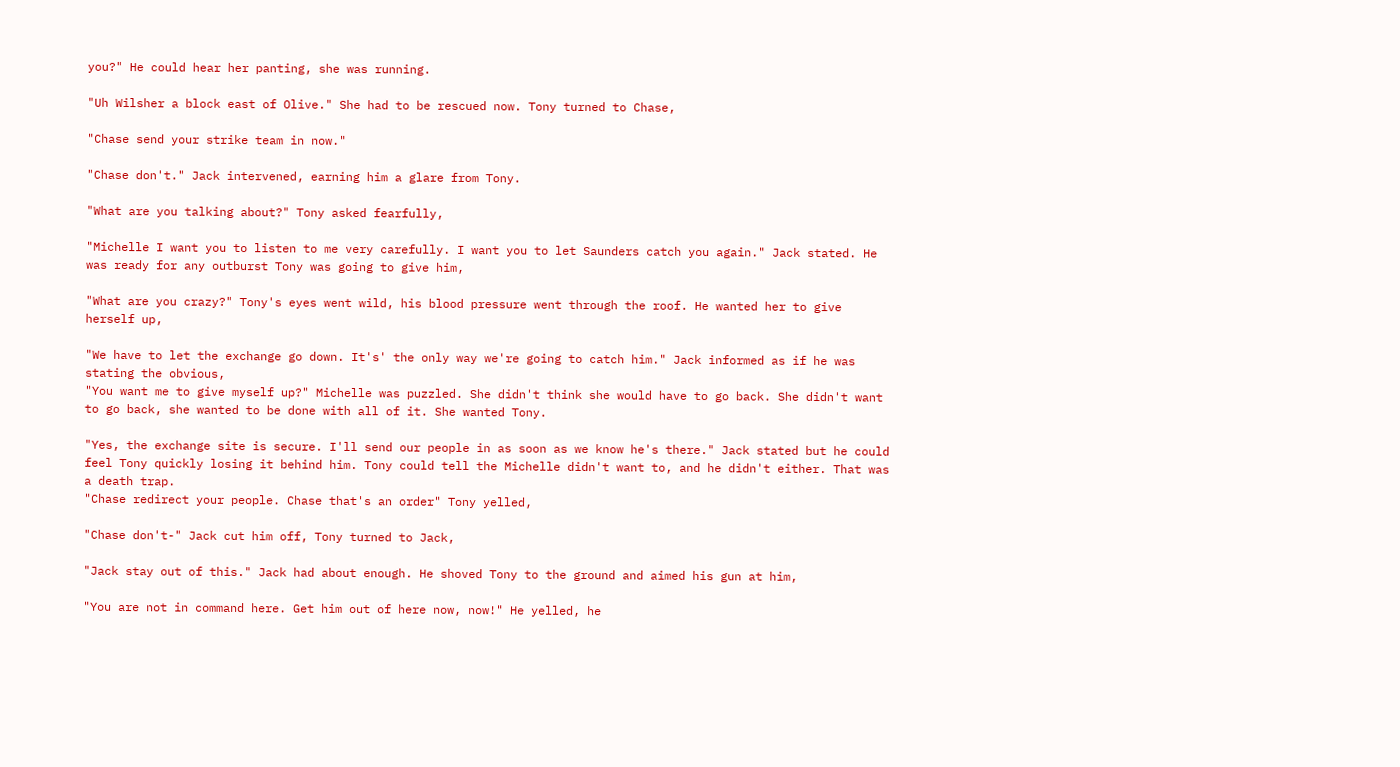you?" He could hear her panting, she was running.

"Uh Wilsher a block east of Olive." She had to be rescued now. Tony turned to Chase,

"Chase send your strike team in now."

"Chase don't." Jack intervened, earning him a glare from Tony.

"What are you talking about?" Tony asked fearfully,

"Michelle I want you to listen to me very carefully. I want you to let Saunders catch you again." Jack stated. He was ready for any outburst Tony was going to give him,

"What are you crazy?" Tony's eyes went wild, his blood pressure went through the roof. He wanted her to give herself up,

"We have to let the exchange go down. It's' the only way we're going to catch him." Jack informed as if he was stating the obvious,
"You want me to give myself up?" Michelle was puzzled. She didn't think she would have to go back. She didn't want to go back, she wanted to be done with all of it. She wanted Tony.

"Yes, the exchange site is secure. I'll send our people in as soon as we know he's there." Jack stated but he could feel Tony quickly losing it behind him. Tony could tell the Michelle didn't want to, and he didn't either. That was a death trap.
"Chase redirect your people. Chase that's an order" Tony yelled,

"Chase don't-" Jack cut him off, Tony turned to Jack,

"Jack stay out of this." Jack had about enough. He shoved Tony to the ground and aimed his gun at him,

"You are not in command here. Get him out of here now, now!" He yelled, he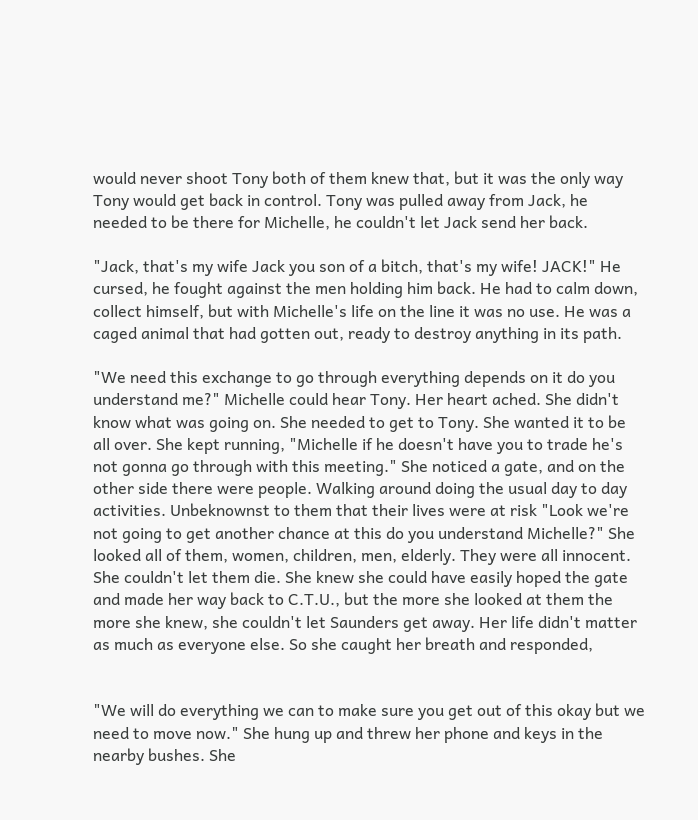would never shoot Tony both of them knew that, but it was the only way Tony would get back in control. Tony was pulled away from Jack, he needed to be there for Michelle, he couldn't let Jack send her back.

"Jack, that's my wife Jack you son of a bitch, that's my wife! JACK!" He cursed, he fought against the men holding him back. He had to calm down, collect himself, but with Michelle's life on the line it was no use. He was a caged animal that had gotten out, ready to destroy anything in its path.

"We need this exchange to go through everything depends on it do you understand me?" Michelle could hear Tony. Her heart ached. She didn't know what was going on. She needed to get to Tony. She wanted it to be all over. She kept running, "Michelle if he doesn't have you to trade he's not gonna go through with this meeting." She noticed a gate, and on the other side there were people. Walking around doing the usual day to day activities. Unbeknownst to them that their lives were at risk "Look we're not going to get another chance at this do you understand Michelle?" She looked all of them, women, children, men, elderly. They were all innocent. She couldn't let them die. She knew she could have easily hoped the gate and made her way back to C.T.U., but the more she looked at them the more she knew, she couldn't let Saunders get away. Her life didn't matter as much as everyone else. So she caught her breath and responded,


"We will do everything we can to make sure you get out of this okay but we need to move now." She hung up and threw her phone and keys in the nearby bushes. She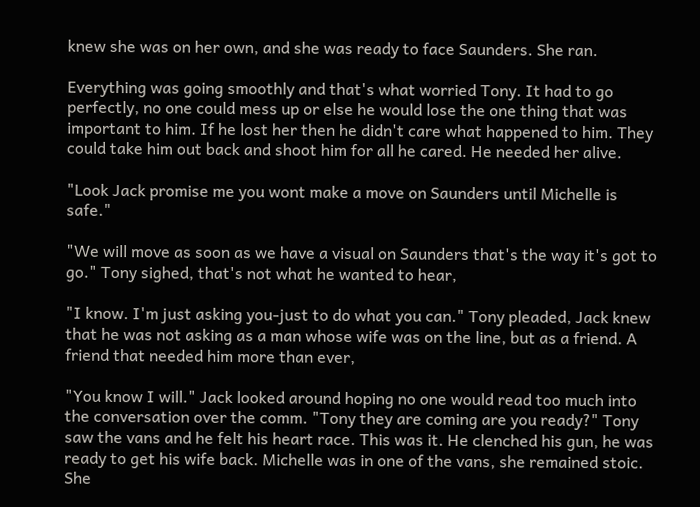knew she was on her own, and she was ready to face Saunders. She ran.

Everything was going smoothly and that's what worried Tony. It had to go perfectly, no one could mess up or else he would lose the one thing that was important to him. If he lost her then he didn't care what happened to him. They could take him out back and shoot him for all he cared. He needed her alive.

"Look Jack promise me you wont make a move on Saunders until Michelle is safe."

"We will move as soon as we have a visual on Saunders that's the way it's got to go." Tony sighed, that's not what he wanted to hear,

"I know. I'm just asking you-just to do what you can." Tony pleaded, Jack knew that he was not asking as a man whose wife was on the line, but as a friend. A friend that needed him more than ever,

"You know I will." Jack looked around hoping no one would read too much into the conversation over the comm. "Tony they are coming are you ready?" Tony saw the vans and he felt his heart race. This was it. He clenched his gun, he was ready to get his wife back. Michelle was in one of the vans, she remained stoic. She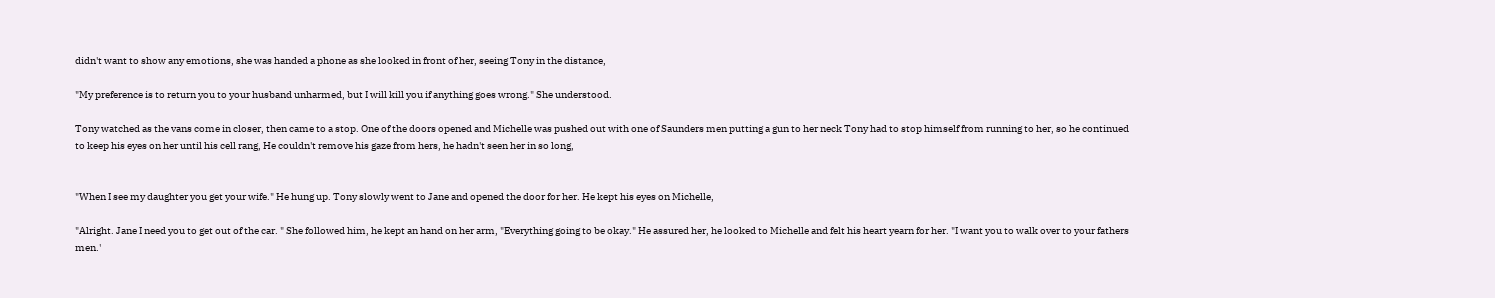didn't want to show any emotions, she was handed a phone as she looked in front of her, seeing Tony in the distance,

"My preference is to return you to your husband unharmed, but I will kill you if anything goes wrong." She understood.

Tony watched as the vans come in closer, then came to a stop. One of the doors opened and Michelle was pushed out with one of Saunders men putting a gun to her neck Tony had to stop himself from running to her, so he continued to keep his eyes on her until his cell rang, He couldn't remove his gaze from hers, he hadn't seen her in so long,


"When I see my daughter you get your wife." He hung up. Tony slowly went to Jane and opened the door for her. He kept his eyes on Michelle,

"Alright. Jane I need you to get out of the car. " She followed him, he kept an hand on her arm, "Everything going to be okay." He assured her, he looked to Michelle and felt his heart yearn for her. "I want you to walk over to your fathers men.'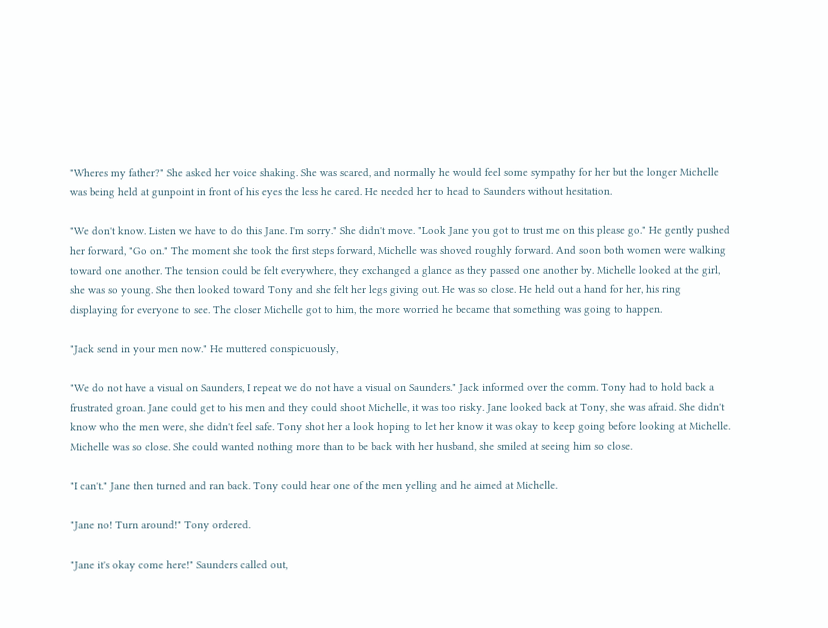"Wheres my father?" She asked her voice shaking. She was scared, and normally he would feel some sympathy for her but the longer Michelle was being held at gunpoint in front of his eyes the less he cared. He needed her to head to Saunders without hesitation.

"We don't know. Listen we have to do this Jane. I'm sorry." She didn't move. "Look Jane you got to trust me on this please go." He gently pushed her forward, "Go on." The moment she took the first steps forward, Michelle was shoved roughly forward. And soon both women were walking toward one another. The tension could be felt everywhere, they exchanged a glance as they passed one another by. Michelle looked at the girl, she was so young. She then looked toward Tony and she felt her legs giving out. He was so close. He held out a hand for her, his ring displaying for everyone to see. The closer Michelle got to him, the more worried he became that something was going to happen.

"Jack send in your men now." He muttered conspicuously,

"We do not have a visual on Saunders, I repeat we do not have a visual on Saunders." Jack informed over the comm. Tony had to hold back a frustrated groan. Jane could get to his men and they could shoot Michelle, it was too risky. Jane looked back at Tony, she was afraid. She didn't know who the men were, she didn't feel safe. Tony shot her a look hoping to let her know it was okay to keep going before looking at Michelle. Michelle was so close. She could wanted nothing more than to be back with her husband, she smiled at seeing him so close.

"I can't." Jane then turned and ran back. Tony could hear one of the men yelling and he aimed at Michelle.

"Jane no! Turn around!" Tony ordered.

"Jane it's okay come here!" Saunders called out,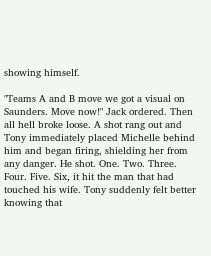showing himself.

"Teams A and B move we got a visual on Saunders. Move now!" Jack ordered. Then all hell broke loose. A shot rang out and Tony immediately placed Michelle behind him and began firing, shielding her from any danger. He shot. One. Two. Three. Four. Five. Six, it hit the man that had touched his wife. Tony suddenly felt better knowing that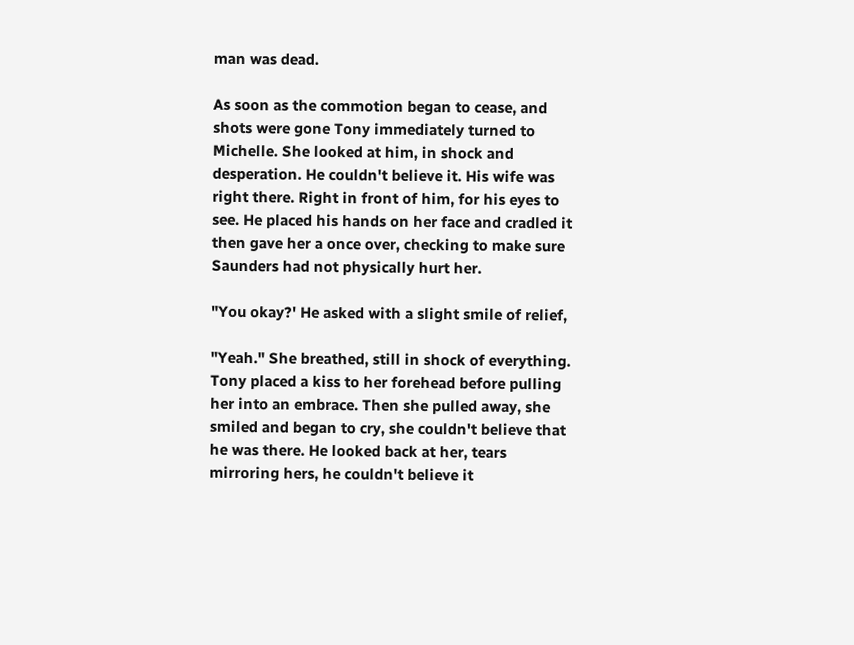man was dead.

As soon as the commotion began to cease, and shots were gone Tony immediately turned to Michelle. She looked at him, in shock and desperation. He couldn't believe it. His wife was right there. Right in front of him, for his eyes to see. He placed his hands on her face and cradled it then gave her a once over, checking to make sure Saunders had not physically hurt her.

"You okay?' He asked with a slight smile of relief,

"Yeah." She breathed, still in shock of everything. Tony placed a kiss to her forehead before pulling her into an embrace. Then she pulled away, she smiled and began to cry, she couldn't believe that he was there. He looked back at her, tears mirroring hers, he couldn't believe it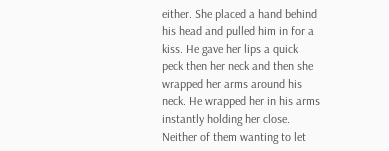either. She placed a hand behind his head and pulled him in for a kiss. He gave her lips a quick peck then her neck and then she wrapped her arms around his neck. He wrapped her in his arms instantly holding her close. Neither of them wanting to let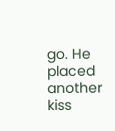go. He placed another kiss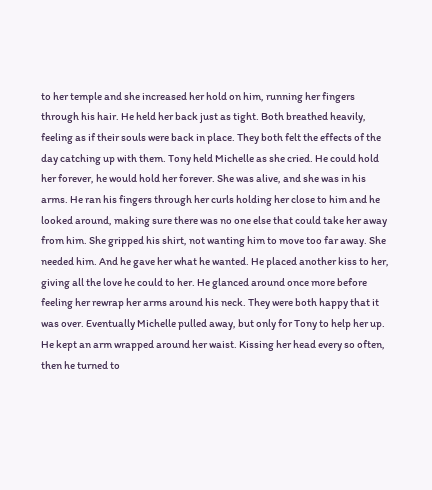to her temple and she increased her hold on him, running her fingers through his hair. He held her back just as tight. Both breathed heavily, feeling as if their souls were back in place. They both felt the effects of the day catching up with them. Tony held Michelle as she cried. He could hold her forever, he would hold her forever. She was alive, and she was in his arms. He ran his fingers through her curls holding her close to him and he looked around, making sure there was no one else that could take her away from him. She gripped his shirt, not wanting him to move too far away. She needed him. And he gave her what he wanted. He placed another kiss to her, giving all the love he could to her. He glanced around once more before feeling her rewrap her arms around his neck. They were both happy that it was over. Eventually Michelle pulled away, but only for Tony to help her up. He kept an arm wrapped around her waist. Kissing her head every so often, then he turned to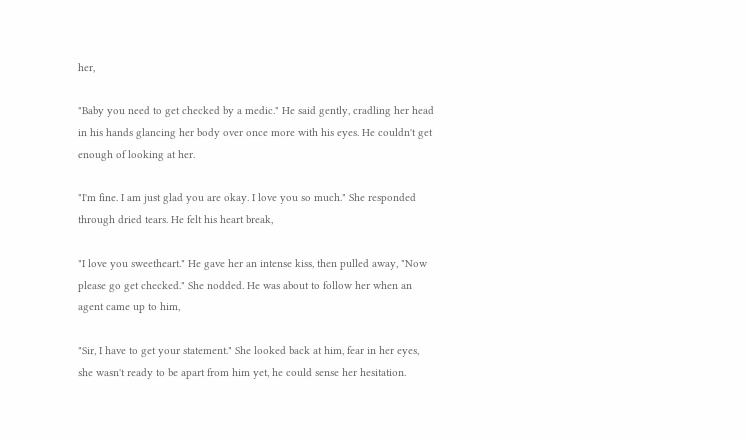her,

"Baby you need to get checked by a medic." He said gently, cradling her head in his hands glancing her body over once more with his eyes. He couldn't get enough of looking at her.

"I'm fine. I am just glad you are okay. I love you so much." She responded through dried tears. He felt his heart break,

"I love you sweetheart." He gave her an intense kiss, then pulled away, "Now please go get checked." She nodded. He was about to follow her when an agent came up to him,

"Sir, I have to get your statement." She looked back at him, fear in her eyes, she wasn't ready to be apart from him yet, he could sense her hesitation.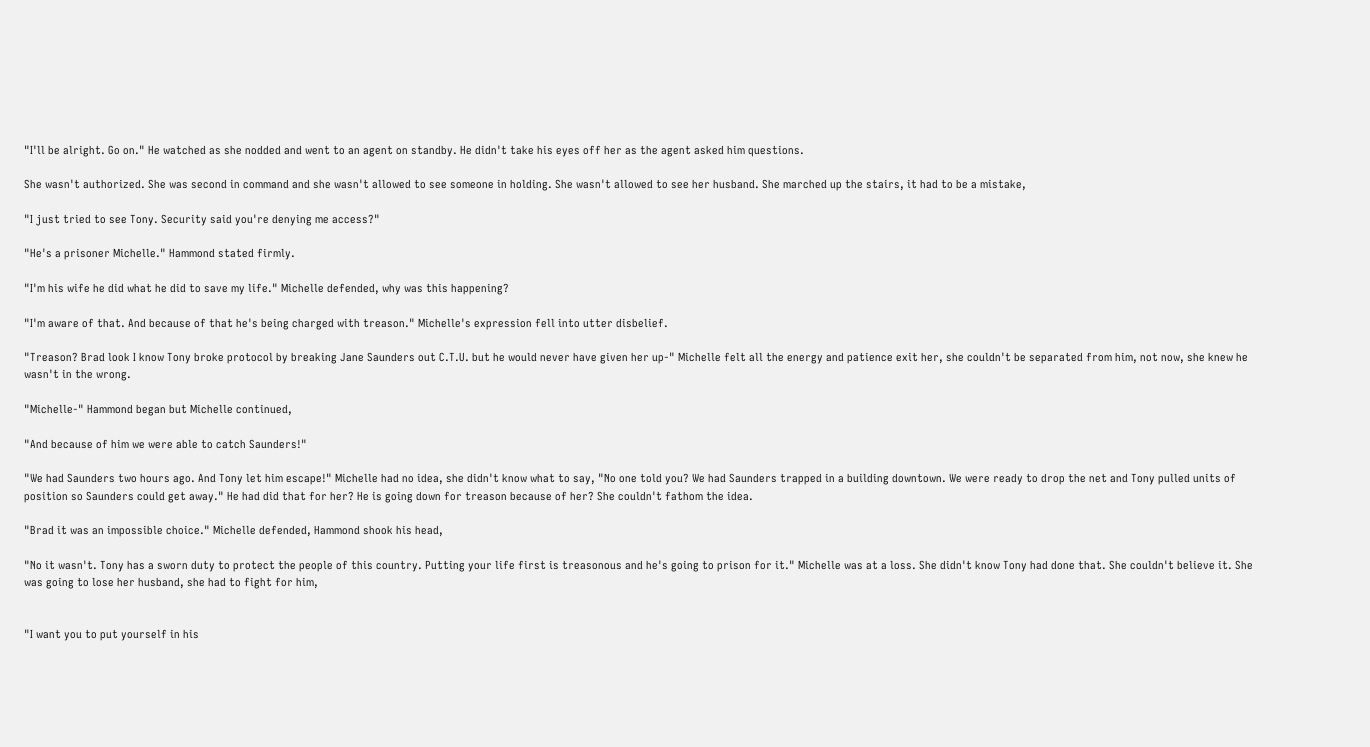"I'll be alright. Go on." He watched as she nodded and went to an agent on standby. He didn't take his eyes off her as the agent asked him questions.

She wasn't authorized. She was second in command and she wasn't allowed to see someone in holding. She wasn't allowed to see her husband. She marched up the stairs, it had to be a mistake,

"I just tried to see Tony. Security said you're denying me access?"

"He's a prisoner Michelle." Hammond stated firmly.

"I'm his wife he did what he did to save my life." Michelle defended, why was this happening?

"I'm aware of that. And because of that he's being charged with treason." Michelle's expression fell into utter disbelief.

"Treason? Brad look I know Tony broke protocol by breaking Jane Saunders out C.T.U. but he would never have given her up-" Michelle felt all the energy and patience exit her, she couldn't be separated from him, not now, she knew he wasn't in the wrong.

"Michelle-" Hammond began but Michelle continued,

"And because of him we were able to catch Saunders!"

"We had Saunders two hours ago. And Tony let him escape!" Michelle had no idea, she didn't know what to say, "No one told you? We had Saunders trapped in a building downtown. We were ready to drop the net and Tony pulled units of position so Saunders could get away." He had did that for her? He is going down for treason because of her? She couldn't fathom the idea.

"Brad it was an impossible choice." Michelle defended, Hammond shook his head,

"No it wasn't. Tony has a sworn duty to protect the people of this country. Putting your life first is treasonous and he's going to prison for it." Michelle was at a loss. She didn't know Tony had done that. She couldn't believe it. She was going to lose her husband, she had to fight for him,


"I want you to put yourself in his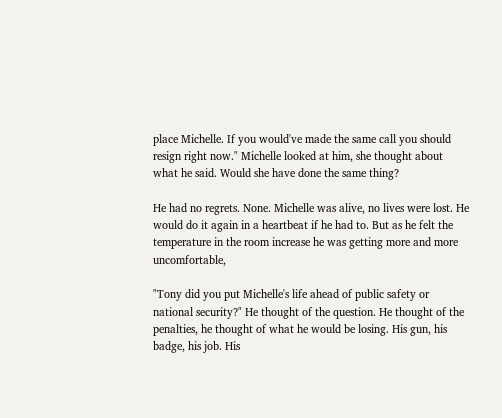place Michelle. If you would've made the same call you should resign right now." Michelle looked at him, she thought about what he said. Would she have done the same thing?

He had no regrets. None. Michelle was alive, no lives were lost. He would do it again in a heartbeat if he had to. But as he felt the temperature in the room increase he was getting more and more uncomfortable,

"Tony did you put Michelle's life ahead of public safety or national security?" He thought of the question. He thought of the penalties, he thought of what he would be losing. His gun, his badge, his job. His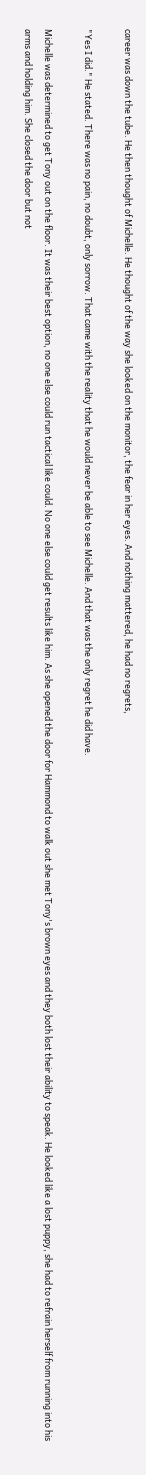career was down the tube. He then thought of Michelle. He thought of the way she looked on the monitor, the fear in her eyes. And nothing mattered, he had no regrets,

"Yes I did." He stated. There was no pain, no doubt, only sorrow. That came with the reality that he would never be able to see Michelle. And that was the only regret he did have.

Michelle was determined to get Tony out on the floor. It was their best option, no one else could run tactical like could. No one else could get results like him. As she opened the door for Hammond to walk out she met Tony's brown eyes and they both lost their ability to speak. He looked like a lost puppy, she had to refrain herself from running into his arms and holding him. She closed the door but not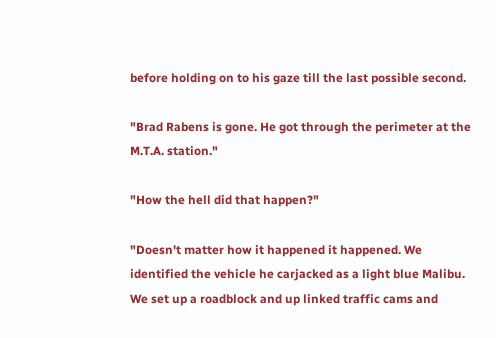before holding on to his gaze till the last possible second.

"Brad Rabens is gone. He got through the perimeter at the M.T.A. station."

"How the hell did that happen?"

"Doesn't matter how it happened it happened. We identified the vehicle he carjacked as a light blue Malibu. We set up a roadblock and up linked traffic cams and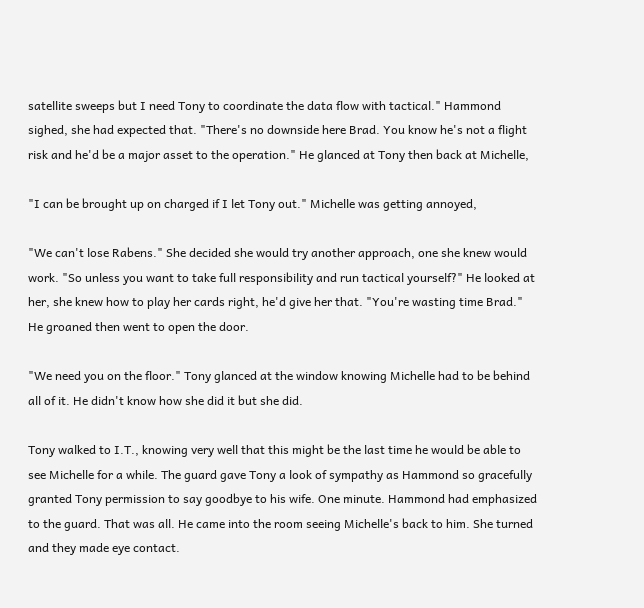satellite sweeps but I need Tony to coordinate the data flow with tactical." Hammond sighed, she had expected that. "There's no downside here Brad. You know he's not a flight risk and he'd be a major asset to the operation." He glanced at Tony then back at Michelle,

"I can be brought up on charged if I let Tony out." Michelle was getting annoyed,

"We can't lose Rabens." She decided she would try another approach, one she knew would work. "So unless you want to take full responsibility and run tactical yourself?" He looked at her, she knew how to play her cards right, he'd give her that. "You're wasting time Brad." He groaned then went to open the door.

"We need you on the floor." Tony glanced at the window knowing Michelle had to be behind all of it. He didn't know how she did it but she did.

Tony walked to I.T., knowing very well that this might be the last time he would be able to see Michelle for a while. The guard gave Tony a look of sympathy as Hammond so gracefully granted Tony permission to say goodbye to his wife. One minute. Hammond had emphasized to the guard. That was all. He came into the room seeing Michelle's back to him. She turned and they made eye contact.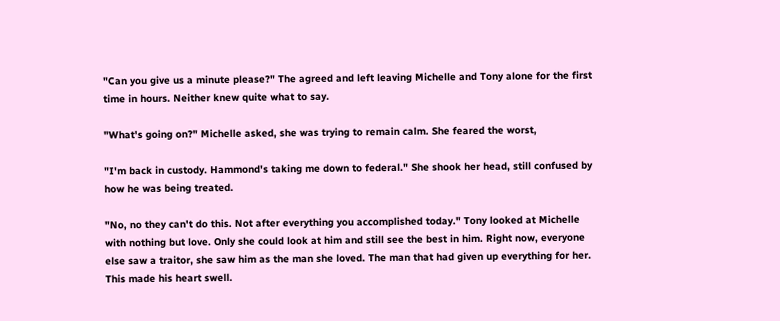"Can you give us a minute please?" The agreed and left leaving Michelle and Tony alone for the first time in hours. Neither knew quite what to say.

"What's going on?" Michelle asked, she was trying to remain calm. She feared the worst,

"I'm back in custody. Hammond's taking me down to federal." She shook her head, still confused by how he was being treated.

"No, no they can't do this. Not after everything you accomplished today." Tony looked at Michelle with nothing but love. Only she could look at him and still see the best in him. Right now, everyone else saw a traitor, she saw him as the man she loved. The man that had given up everything for her. This made his heart swell.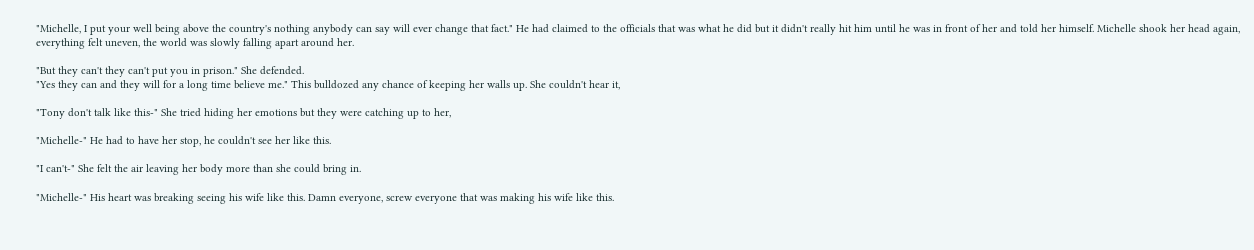"Michelle, I put your well being above the country's nothing anybody can say will ever change that fact." He had claimed to the officials that was what he did but it didn't really hit him until he was in front of her and told her himself. Michelle shook her head again, everything felt uneven, the world was slowly falling apart around her.

"But they can't they can't put you in prison." She defended.
"Yes they can and they will for a long time believe me." This bulldozed any chance of keeping her walls up. She couldn't hear it,

"Tony don't talk like this-" She tried hiding her emotions but they were catching up to her,

"Michelle-" He had to have her stop, he couldn't see her like this.

"I can't-" She felt the air leaving her body more than she could bring in.

"Michelle-" His heart was breaking seeing his wife like this. Damn everyone, screw everyone that was making his wife like this.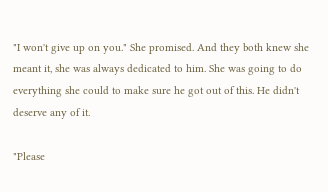"I won't give up on you." She promised. And they both knew she meant it, she was always dedicated to him. She was going to do everything she could to make sure he got out of this. He didn't deserve any of it.

"Please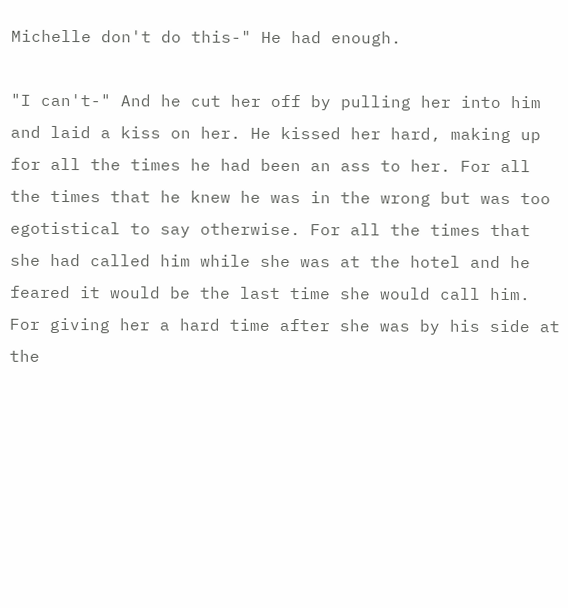Michelle don't do this-" He had enough.

"I can't-" And he cut her off by pulling her into him and laid a kiss on her. He kissed her hard, making up for all the times he had been an ass to her. For all the times that he knew he was in the wrong but was too egotistical to say otherwise. For all the times that she had called him while she was at the hotel and he feared it would be the last time she would call him. For giving her a hard time after she was by his side at the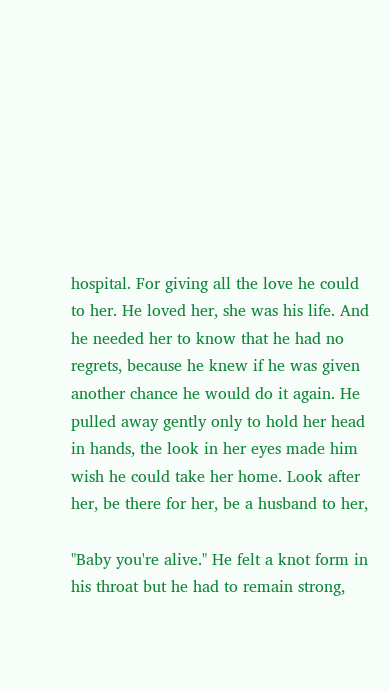hospital. For giving all the love he could to her. He loved her, she was his life. And he needed her to know that he had no regrets, because he knew if he was given another chance he would do it again. He pulled away gently only to hold her head in hands, the look in her eyes made him wish he could take her home. Look after her, be there for her, be a husband to her,

"Baby you're alive." He felt a knot form in his throat but he had to remain strong,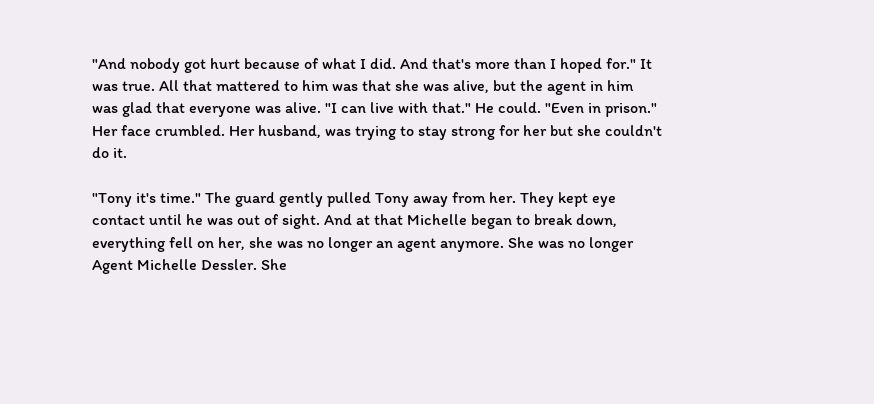"And nobody got hurt because of what I did. And that's more than I hoped for." It was true. All that mattered to him was that she was alive, but the agent in him was glad that everyone was alive. "I can live with that." He could. "Even in prison." Her face crumbled. Her husband, was trying to stay strong for her but she couldn't do it.

"Tony it's time." The guard gently pulled Tony away from her. They kept eye contact until he was out of sight. And at that Michelle began to break down, everything fell on her, she was no longer an agent anymore. She was no longer Agent Michelle Dessler. She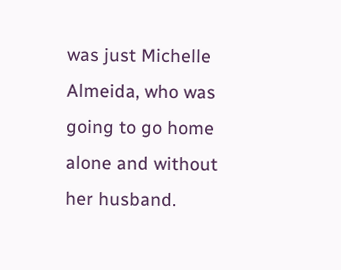was just Michelle Almeida, who was going to go home alone and without her husband.